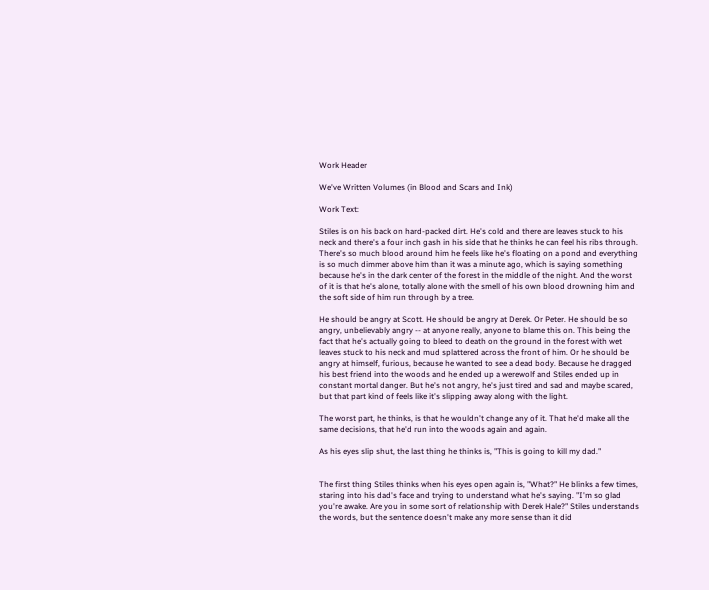Work Header

We've Written Volumes (in Blood and Scars and Ink)

Work Text:

Stiles is on his back on hard-packed dirt. He's cold and there are leaves stuck to his neck and there's a four inch gash in his side that he thinks he can feel his ribs through. There's so much blood around him he feels like he's floating on a pond and everything is so much dimmer above him than it was a minute ago, which is saying something because he's in the dark center of the forest in the middle of the night. And the worst of it is that he's alone, totally alone with the smell of his own blood drowning him and the soft side of him run through by a tree.

He should be angry at Scott. He should be angry at Derek. Or Peter. He should be so angry, unbelievably angry -- at anyone really, anyone to blame this on. This being the fact that he's actually going to bleed to death on the ground in the forest with wet leaves stuck to his neck and mud splattered across the front of him. Or he should be angry at himself, furious, because he wanted to see a dead body. Because he dragged his best friend into the woods and he ended up a werewolf and Stiles ended up in constant mortal danger. But he's not angry, he's just tired and sad and maybe scared, but that part kind of feels like it's slipping away along with the light.

The worst part, he thinks, is that he wouldn't change any of it. That he'd make all the same decisions, that he'd run into the woods again and again.

As his eyes slip shut, the last thing he thinks is, "This is going to kill my dad."


The first thing Stiles thinks when his eyes open again is, "What?" He blinks a few times, staring into his dad's face and trying to understand what he's saying. "I'm so glad you're awake. Are you in some sort of relationship with Derek Hale?" Stiles understands the words, but the sentence doesn't make any more sense than it did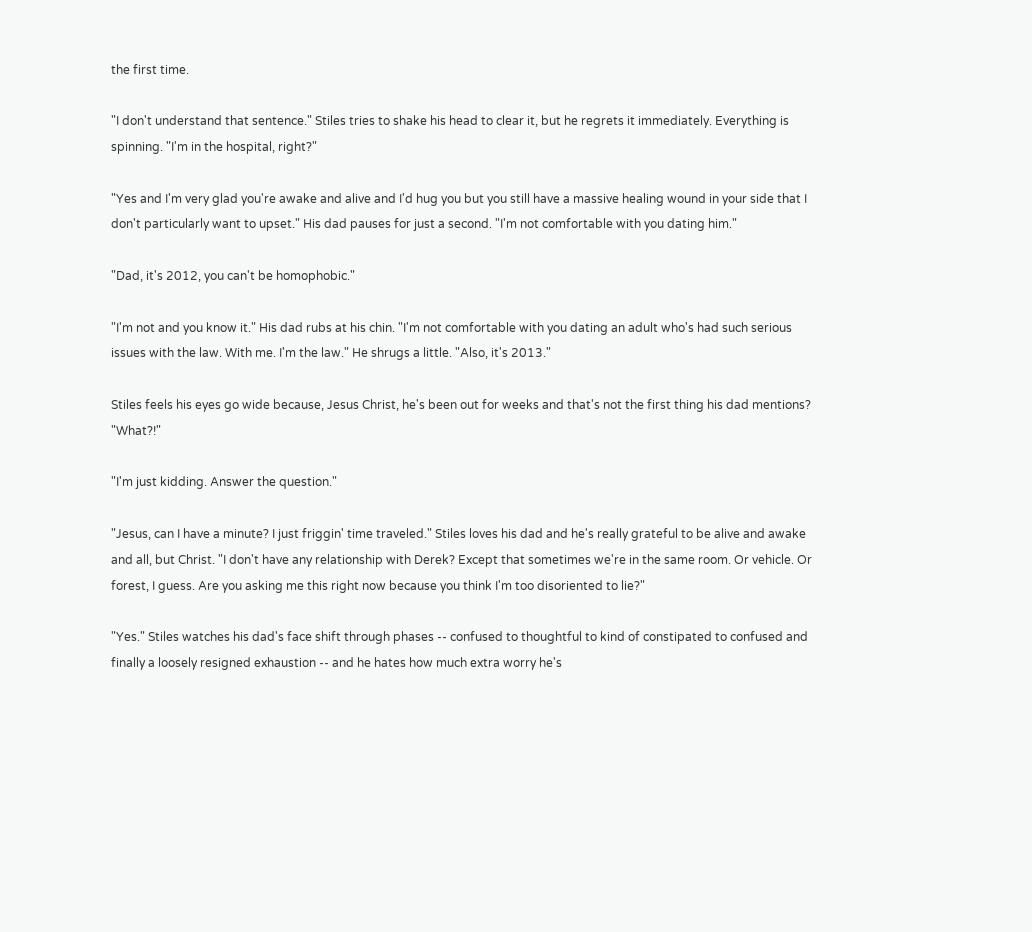the first time.

"I don't understand that sentence." Stiles tries to shake his head to clear it, but he regrets it immediately. Everything is spinning. "I'm in the hospital, right?"

"Yes and I'm very glad you're awake and alive and I'd hug you but you still have a massive healing wound in your side that I don't particularly want to upset." His dad pauses for just a second. "I'm not comfortable with you dating him."

"Dad, it's 2012, you can't be homophobic."

"I'm not and you know it." His dad rubs at his chin. "I'm not comfortable with you dating an adult who's had such serious issues with the law. With me. I'm the law." He shrugs a little. "Also, it's 2013."

Stiles feels his eyes go wide because, Jesus Christ, he's been out for weeks and that's not the first thing his dad mentions? "What?!"

"I'm just kidding. Answer the question."

"Jesus, can I have a minute? I just friggin' time traveled." Stiles loves his dad and he's really grateful to be alive and awake and all, but Christ. "I don't have any relationship with Derek? Except that sometimes we're in the same room. Or vehicle. Or forest, I guess. Are you asking me this right now because you think I'm too disoriented to lie?"

"Yes." Stiles watches his dad's face shift through phases -- confused to thoughtful to kind of constipated to confused and finally a loosely resigned exhaustion -- and he hates how much extra worry he's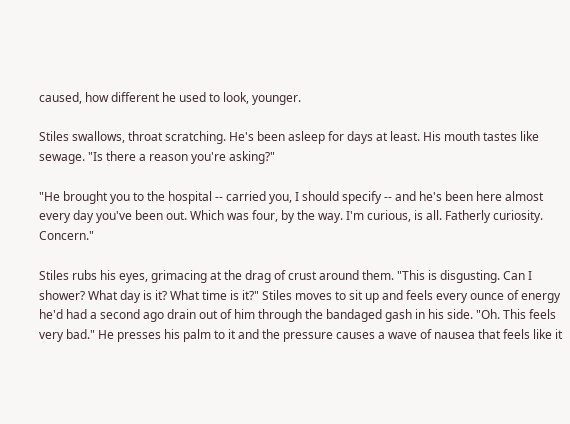caused, how different he used to look, younger.

Stiles swallows, throat scratching. He's been asleep for days at least. His mouth tastes like sewage. "Is there a reason you're asking?"

"He brought you to the hospital -- carried you, I should specify -- and he's been here almost every day you've been out. Which was four, by the way. I'm curious, is all. Fatherly curiosity. Concern."

Stiles rubs his eyes, grimacing at the drag of crust around them. "This is disgusting. Can I shower? What day is it? What time is it?" Stiles moves to sit up and feels every ounce of energy he'd had a second ago drain out of him through the bandaged gash in his side. "Oh. This feels very bad." He presses his palm to it and the pressure causes a wave of nausea that feels like it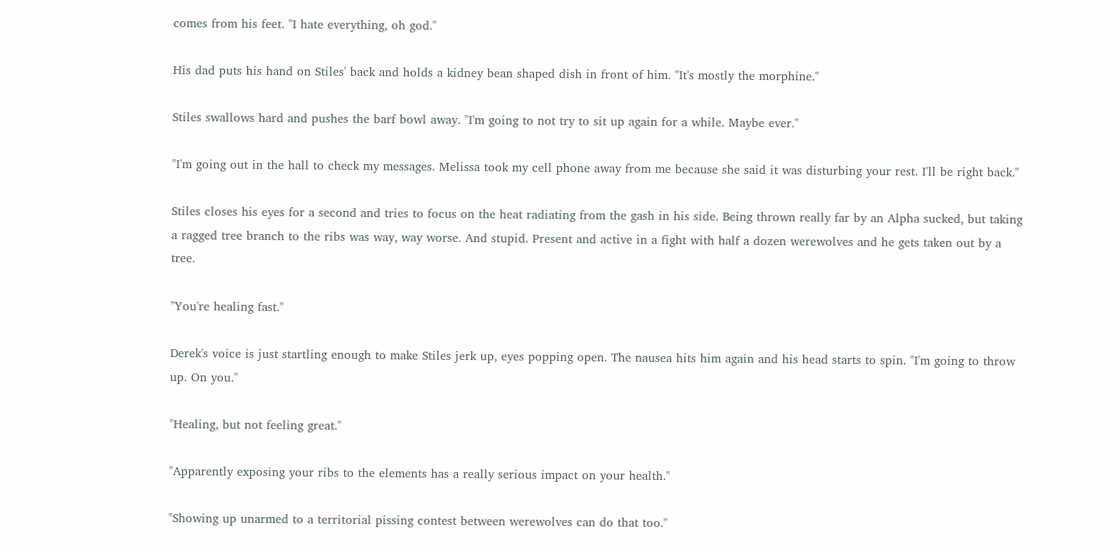comes from his feet. "I hate everything, oh god."

His dad puts his hand on Stiles' back and holds a kidney bean shaped dish in front of him. "It's mostly the morphine."

Stiles swallows hard and pushes the barf bowl away. "I'm going to not try to sit up again for a while. Maybe ever."

"I'm going out in the hall to check my messages. Melissa took my cell phone away from me because she said it was disturbing your rest. I'll be right back."

Stiles closes his eyes for a second and tries to focus on the heat radiating from the gash in his side. Being thrown really far by an Alpha sucked, but taking a ragged tree branch to the ribs was way, way worse. And stupid. Present and active in a fight with half a dozen werewolves and he gets taken out by a tree.

"You're healing fast."

Derek's voice is just startling enough to make Stiles jerk up, eyes popping open. The nausea hits him again and his head starts to spin. "I'm going to throw up. On you."

"Healing, but not feeling great."

"Apparently exposing your ribs to the elements has a really serious impact on your health."

"Showing up unarmed to a territorial pissing contest between werewolves can do that too."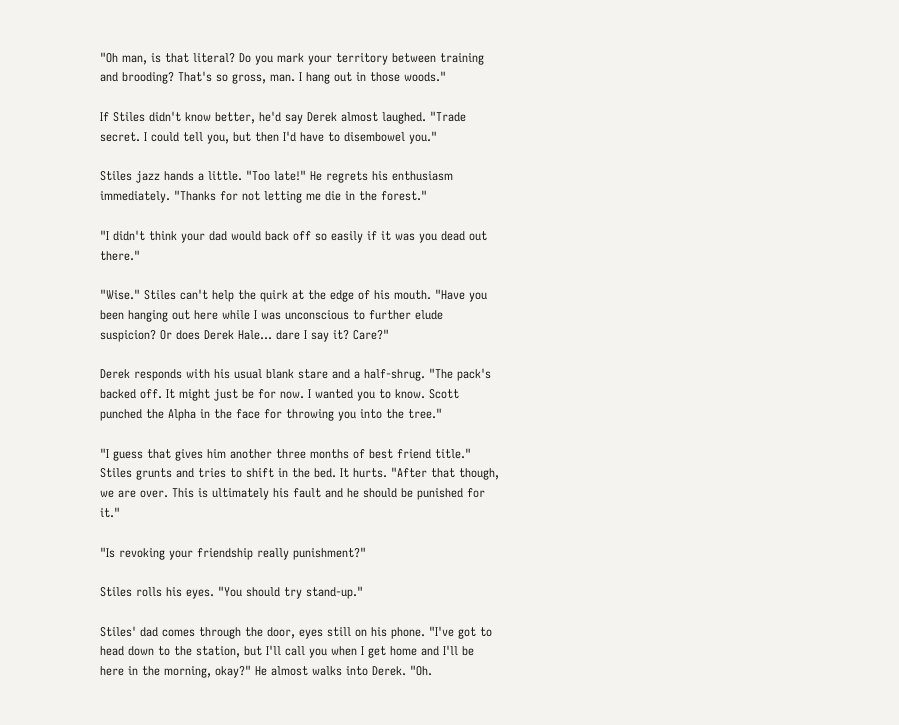"Oh man, is that literal? Do you mark your territory between training and brooding? That's so gross, man. I hang out in those woods."

If Stiles didn't know better, he'd say Derek almost laughed. "Trade secret. I could tell you, but then I'd have to disembowel you."

Stiles jazz hands a little. "Too late!" He regrets his enthusiasm immediately. "Thanks for not letting me die in the forest."

"I didn't think your dad would back off so easily if it was you dead out there."

"Wise." Stiles can't help the quirk at the edge of his mouth. "Have you been hanging out here while I was unconscious to further elude suspicion? Or does Derek Hale... dare I say it? Care?"

Derek responds with his usual blank stare and a half-shrug. "The pack's backed off. It might just be for now. I wanted you to know. Scott punched the Alpha in the face for throwing you into the tree."

"I guess that gives him another three months of best friend title." Stiles grunts and tries to shift in the bed. It hurts. "After that though, we are over. This is ultimately his fault and he should be punished for it."

"Is revoking your friendship really punishment?"

Stiles rolls his eyes. "You should try stand-up."

Stiles' dad comes through the door, eyes still on his phone. "I've got to head down to the station, but I'll call you when I get home and I'll be here in the morning, okay?" He almost walks into Derek. "Oh.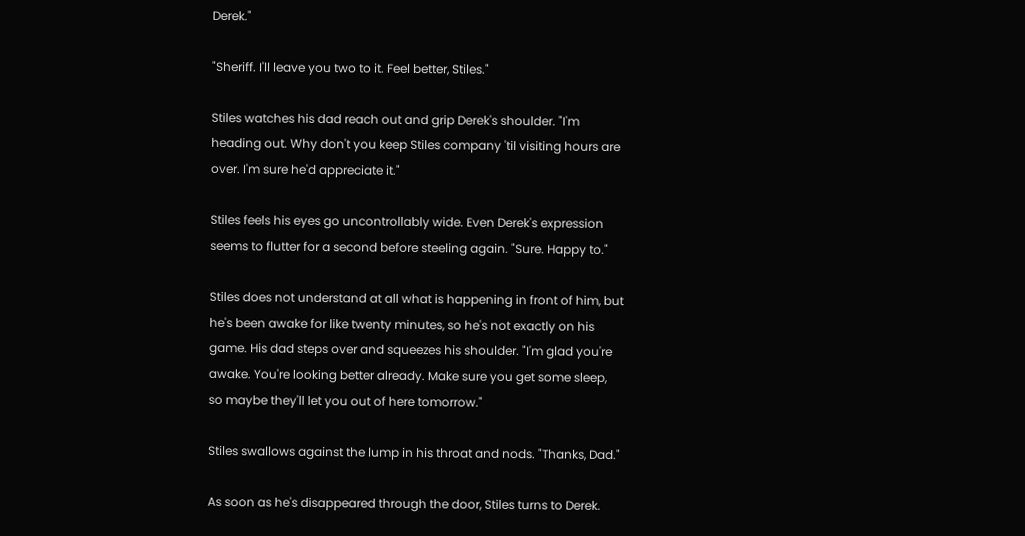Derek."

"Sheriff. I'll leave you two to it. Feel better, Stiles."

Stiles watches his dad reach out and grip Derek's shoulder. "I'm heading out. Why don't you keep Stiles company 'til visiting hours are over. I'm sure he'd appreciate it."

Stiles feels his eyes go uncontrollably wide. Even Derek's expression seems to flutter for a second before steeling again. "Sure. Happy to."

Stiles does not understand at all what is happening in front of him, but he's been awake for like twenty minutes, so he's not exactly on his game. His dad steps over and squeezes his shoulder. "I'm glad you're awake. You're looking better already. Make sure you get some sleep, so maybe they'll let you out of here tomorrow."

Stiles swallows against the lump in his throat and nods. "Thanks, Dad."

As soon as he's disappeared through the door, Stiles turns to Derek.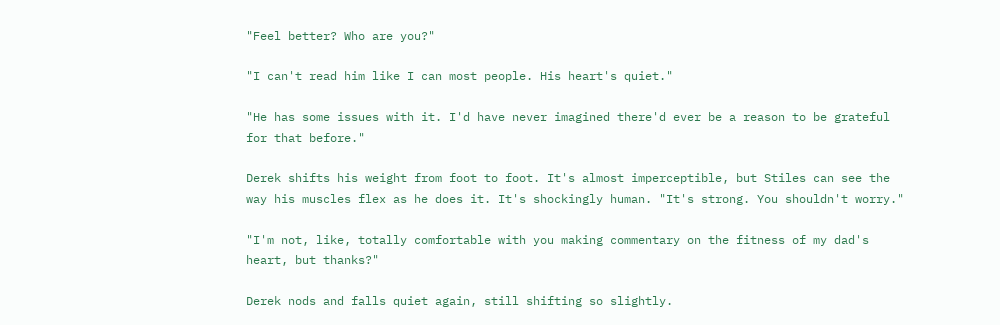"Feel better? Who are you?"

"I can't read him like I can most people. His heart's quiet."

"He has some issues with it. I'd have never imagined there'd ever be a reason to be grateful for that before."

Derek shifts his weight from foot to foot. It's almost imperceptible, but Stiles can see the way his muscles flex as he does it. It's shockingly human. "It's strong. You shouldn't worry."

"I'm not, like, totally comfortable with you making commentary on the fitness of my dad's heart, but thanks?"

Derek nods and falls quiet again, still shifting so slightly.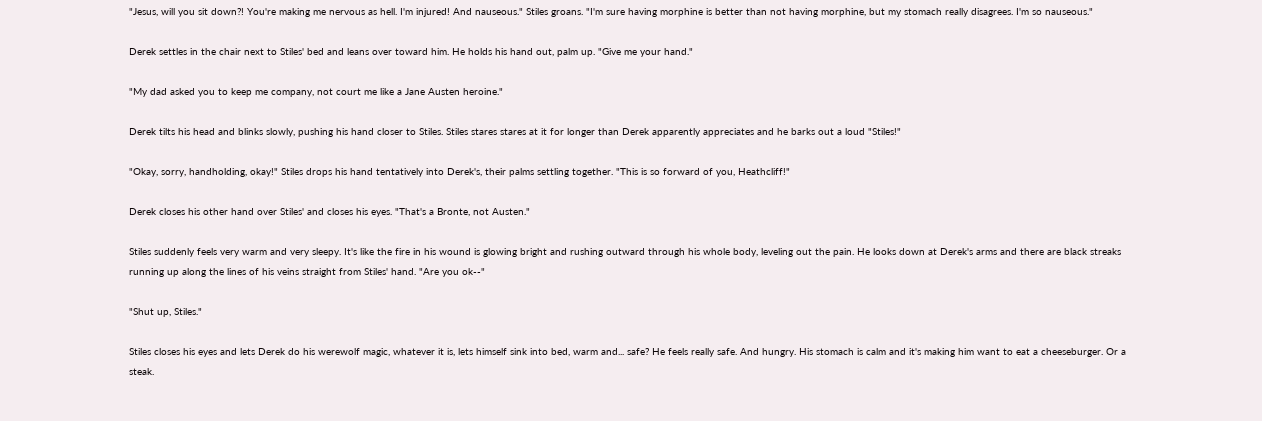"Jesus, will you sit down?! You're making me nervous as hell. I'm injured! And nauseous." Stiles groans. "I'm sure having morphine is better than not having morphine, but my stomach really disagrees. I'm so nauseous."

Derek settles in the chair next to Stiles' bed and leans over toward him. He holds his hand out, palm up. "Give me your hand."

"My dad asked you to keep me company, not court me like a Jane Austen heroine."

Derek tilts his head and blinks slowly, pushing his hand closer to Stiles. Stiles stares stares at it for longer than Derek apparently appreciates and he barks out a loud "Stiles!"

"Okay, sorry, handholding, okay!" Stiles drops his hand tentatively into Derek's, their palms settling together. "This is so forward of you, Heathcliff!"

Derek closes his other hand over Stiles' and closes his eyes. "That's a Bronte, not Austen."

Stiles suddenly feels very warm and very sleepy. It's like the fire in his wound is glowing bright and rushing outward through his whole body, leveling out the pain. He looks down at Derek's arms and there are black streaks running up along the lines of his veins straight from Stiles' hand. "Are you ok--"

"Shut up, Stiles."

Stiles closes his eyes and lets Derek do his werewolf magic, whatever it is, lets himself sink into bed, warm and... safe? He feels really safe. And hungry. His stomach is calm and it's making him want to eat a cheeseburger. Or a steak.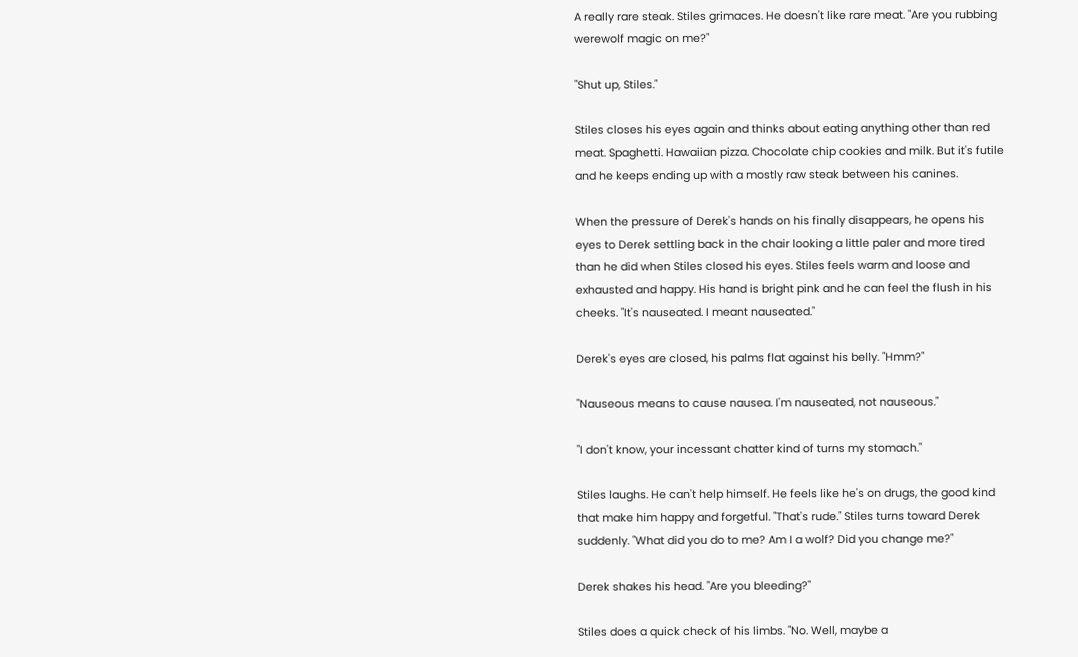A really rare steak. Stiles grimaces. He doesn't like rare meat. "Are you rubbing werewolf magic on me?"

"Shut up, Stiles."

Stiles closes his eyes again and thinks about eating anything other than red meat. Spaghetti. Hawaiian pizza. Chocolate chip cookies and milk. But it's futile and he keeps ending up with a mostly raw steak between his canines.

When the pressure of Derek's hands on his finally disappears, he opens his eyes to Derek settling back in the chair looking a little paler and more tired than he did when Stiles closed his eyes. Stiles feels warm and loose and exhausted and happy. His hand is bright pink and he can feel the flush in his cheeks. "It's nauseated. I meant nauseated."

Derek's eyes are closed, his palms flat against his belly. "Hmm?"

"Nauseous means to cause nausea. I'm nauseated, not nauseous."

"I don't know, your incessant chatter kind of turns my stomach."

Stiles laughs. He can't help himself. He feels like he's on drugs, the good kind that make him happy and forgetful. "That's rude." Stiles turns toward Derek suddenly. "What did you do to me? Am I a wolf? Did you change me?"

Derek shakes his head. "Are you bleeding?"

Stiles does a quick check of his limbs. "No. Well, maybe a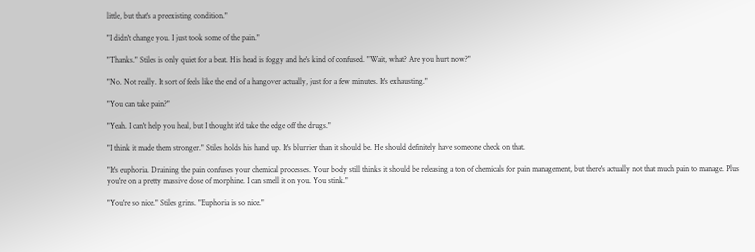little, but that's a preexisting condition."

"I didn't change you. I just took some of the pain."

"Thanks." Stiles is only quiet for a beat. His head is foggy and he's kind of confused. "Wait, what? Are you hurt now?"

"No. Not really. It sort of feels like the end of a hangover actually, just for a few minutes. It's exhausting."

"You can take pain?"

"Yeah. I can't help you heal, but I thought it'd take the edge off the drugs."

"I think it made them stronger." Stiles holds his hand up. It's blurrier than it should be. He should definitely have someone check on that.

"It's euphoria. Draining the pain confuses your chemical processes. Your body still thinks it should be releasing a ton of chemicals for pain management, but there's actually not that much pain to manage. Plus you're on a pretty massive dose of morphine. I can smell it on you. You stink."

"You're so nice." Stiles grins. "Euphoria is so nice."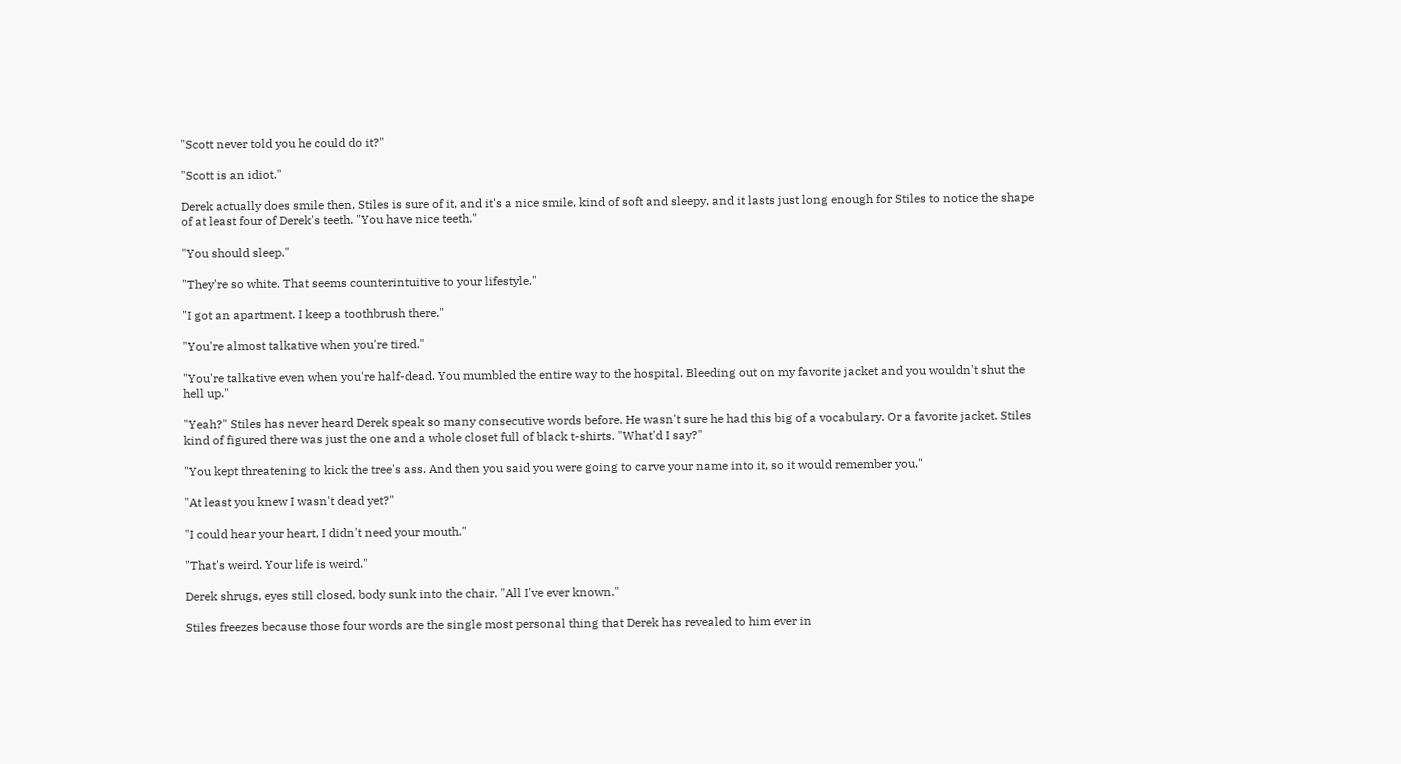"Scott never told you he could do it?"

"Scott is an idiot."

Derek actually does smile then, Stiles is sure of it, and it's a nice smile, kind of soft and sleepy, and it lasts just long enough for Stiles to notice the shape of at least four of Derek's teeth. "You have nice teeth."

"You should sleep."

"They're so white. That seems counterintuitive to your lifestyle."

"I got an apartment. I keep a toothbrush there."

"You're almost talkative when you're tired."

"You're talkative even when you're half-dead. You mumbled the entire way to the hospital. Bleeding out on my favorite jacket and you wouldn't shut the hell up."

"Yeah?" Stiles has never heard Derek speak so many consecutive words before. He wasn't sure he had this big of a vocabulary. Or a favorite jacket. Stiles kind of figured there was just the one and a whole closet full of black t-shirts. "What'd I say?"

"You kept threatening to kick the tree's ass. And then you said you were going to carve your name into it, so it would remember you."

"At least you knew I wasn't dead yet?"

"I could hear your heart, I didn't need your mouth."

"That's weird. Your life is weird."

Derek shrugs, eyes still closed, body sunk into the chair. "All I've ever known."

Stiles freezes because those four words are the single most personal thing that Derek has revealed to him ever in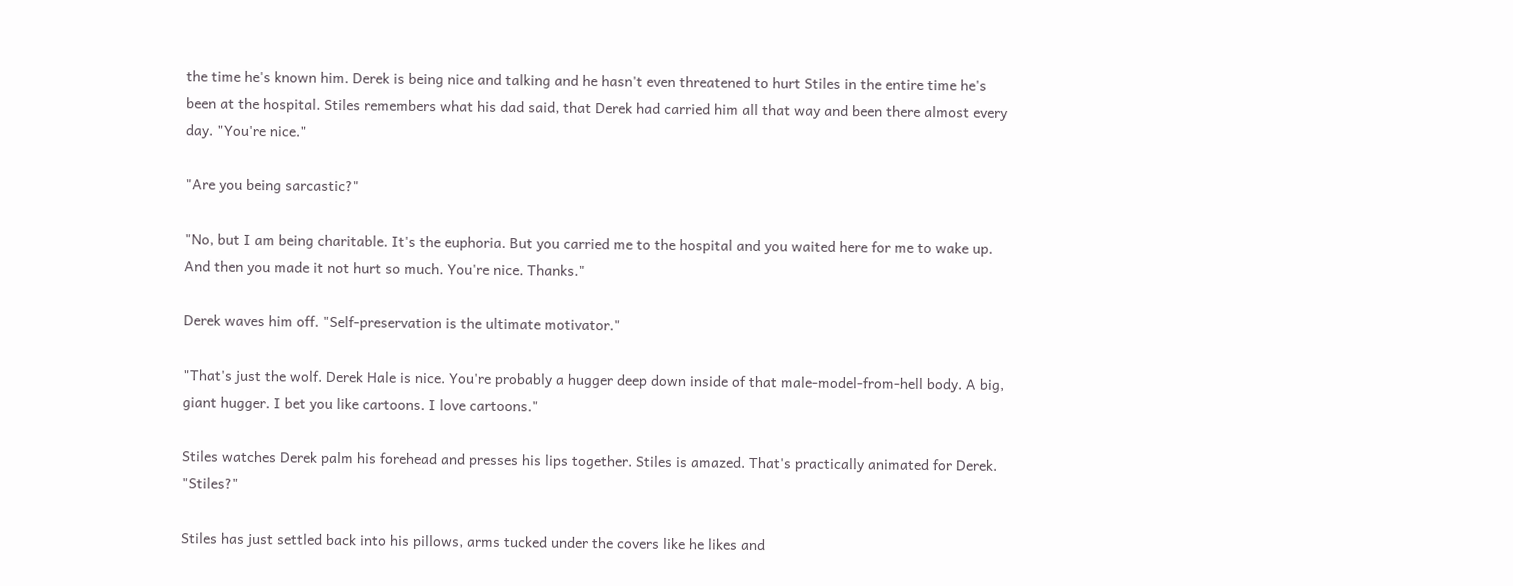the time he's known him. Derek is being nice and talking and he hasn't even threatened to hurt Stiles in the entire time he's been at the hospital. Stiles remembers what his dad said, that Derek had carried him all that way and been there almost every day. "You're nice."

"Are you being sarcastic?"

"No, but I am being charitable. It's the euphoria. But you carried me to the hospital and you waited here for me to wake up. And then you made it not hurt so much. You're nice. Thanks."

Derek waves him off. "Self-preservation is the ultimate motivator."

"That's just the wolf. Derek Hale is nice. You're probably a hugger deep down inside of that male-model-from-hell body. A big, giant hugger. I bet you like cartoons. I love cartoons."

Stiles watches Derek palm his forehead and presses his lips together. Stiles is amazed. That's practically animated for Derek. "Stiles?"

Stiles has just settled back into his pillows, arms tucked under the covers like he likes and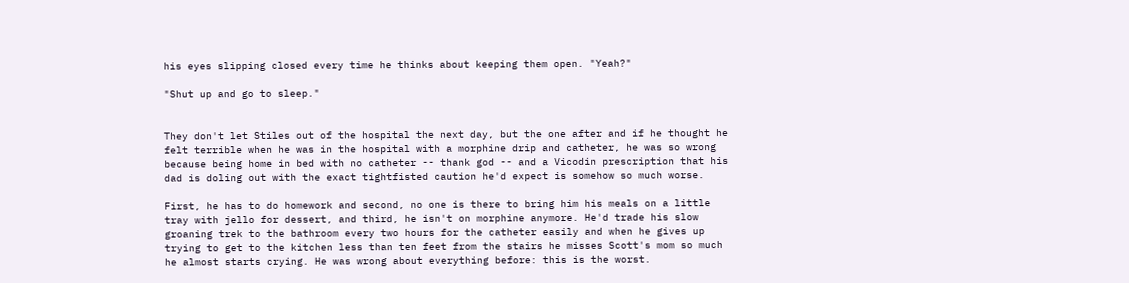his eyes slipping closed every time he thinks about keeping them open. "Yeah?"

"Shut up and go to sleep."


They don't let Stiles out of the hospital the next day, but the one after and if he thought he felt terrible when he was in the hospital with a morphine drip and catheter, he was so wrong because being home in bed with no catheter -- thank god -- and a Vicodin prescription that his dad is doling out with the exact tightfisted caution he'd expect is somehow so much worse.

First, he has to do homework and second, no one is there to bring him his meals on a little tray with jello for dessert, and third, he isn't on morphine anymore. He'd trade his slow groaning trek to the bathroom every two hours for the catheter easily and when he gives up trying to get to the kitchen less than ten feet from the stairs he misses Scott's mom so much he almost starts crying. He was wrong about everything before: this is the worst.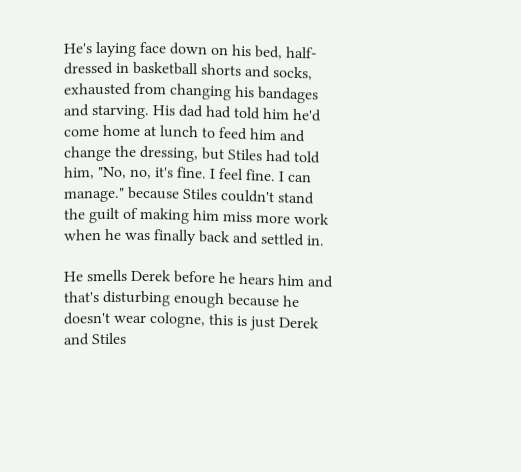He's laying face down on his bed, half-dressed in basketball shorts and socks, exhausted from changing his bandages and starving. His dad had told him he'd come home at lunch to feed him and change the dressing, but Stiles had told him, "No, no, it's fine. I feel fine. I can manage." because Stiles couldn't stand the guilt of making him miss more work when he was finally back and settled in.

He smells Derek before he hears him and that's disturbing enough because he doesn't wear cologne, this is just Derek and Stiles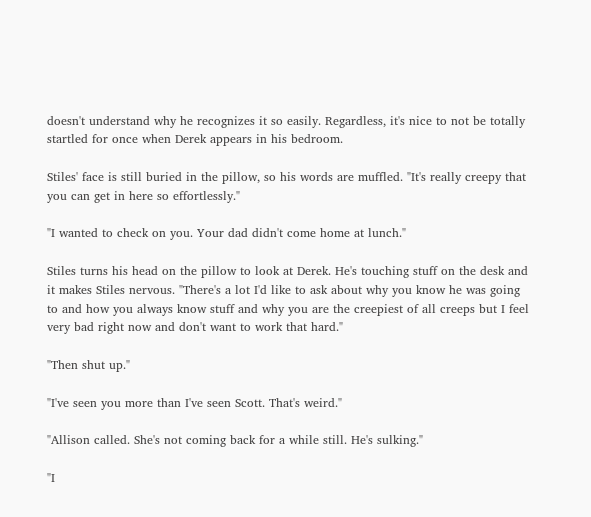doesn't understand why he recognizes it so easily. Regardless, it's nice to not be totally startled for once when Derek appears in his bedroom.

Stiles' face is still buried in the pillow, so his words are muffled. "It's really creepy that you can get in here so effortlessly."

"I wanted to check on you. Your dad didn't come home at lunch."

Stiles turns his head on the pillow to look at Derek. He's touching stuff on the desk and it makes Stiles nervous. "There's a lot I'd like to ask about why you know he was going to and how you always know stuff and why you are the creepiest of all creeps but I feel very bad right now and don't want to work that hard."

"Then shut up."

"I've seen you more than I've seen Scott. That's weird."

"Allison called. She's not coming back for a while still. He's sulking."

"I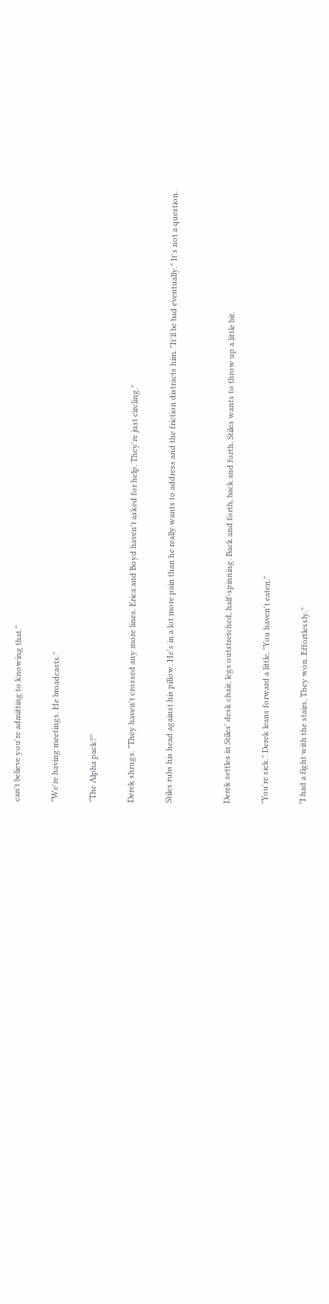can't believe you're admitting to knowing that."

"We're having meetings. He broadcasts."

"The Alpha pack?"

Derek shrugs. "They haven't crossed any more lines. Erica and Boyd haven't asked for help. They're just circling."

Stiles rubs his head against his pillow. He's in a lot more pain than he really wants to address and the friction distracts him. "It'll be bad eventually." It's not a question.


Derek settles in Stiles' desk chair, legs outstretched, half-spinning. Back and forth, back and forth. Stiles wants to throw up a little bit.

"You're sick." Derek leans forward a little. "You haven't eaten."

"I had a fight with the stairs. They won. Effortlessly."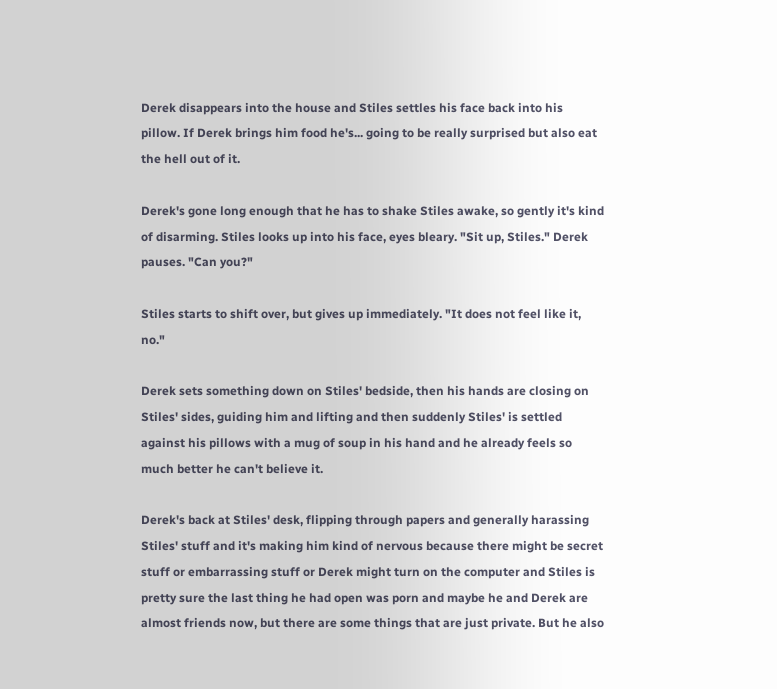Derek disappears into the house and Stiles settles his face back into his pillow. If Derek brings him food he's... going to be really surprised but also eat the hell out of it.

Derek's gone long enough that he has to shake Stiles awake, so gently it's kind of disarming. Stiles looks up into his face, eyes bleary. "Sit up, Stiles." Derek pauses. "Can you?"

Stiles starts to shift over, but gives up immediately. "It does not feel like it, no."

Derek sets something down on Stiles' bedside, then his hands are closing on Stiles' sides, guiding him and lifting and then suddenly Stiles' is settled against his pillows with a mug of soup in his hand and he already feels so much better he can't believe it.

Derek's back at Stiles' desk, flipping through papers and generally harassing Stiles' stuff and it's making him kind of nervous because there might be secret stuff or embarrassing stuff or Derek might turn on the computer and Stiles is pretty sure the last thing he had open was porn and maybe he and Derek are almost friends now, but there are some things that are just private. But he also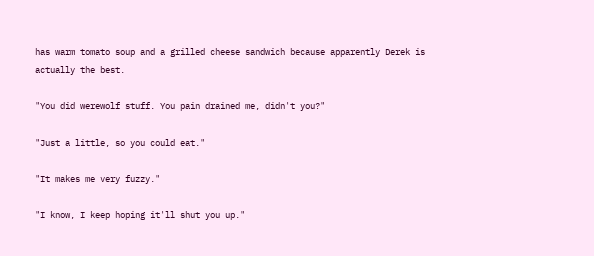has warm tomato soup and a grilled cheese sandwich because apparently Derek is actually the best.

"You did werewolf stuff. You pain drained me, didn't you?"

"Just a little, so you could eat."

"It makes me very fuzzy."

"I know, I keep hoping it'll shut you up."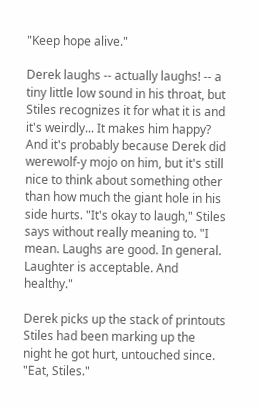"Keep hope alive."

Derek laughs -- actually laughs! -- a tiny little low sound in his throat, but Stiles recognizes it for what it is and it's weirdly... It makes him happy? And it's probably because Derek did werewolf-y mojo on him, but it's still nice to think about something other than how much the giant hole in his side hurts. "It's okay to laugh," Stiles says without really meaning to. "I mean. Laughs are good. In general. Laughter is acceptable. And healthy."

Derek picks up the stack of printouts Stiles had been marking up the night he got hurt, untouched since. "Eat, Stiles."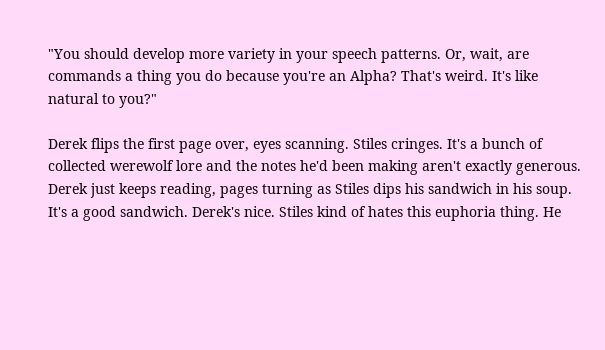"You should develop more variety in your speech patterns. Or, wait, are commands a thing you do because you're an Alpha? That's weird. It's like natural to you?"

Derek flips the first page over, eyes scanning. Stiles cringes. It's a bunch of collected werewolf lore and the notes he'd been making aren't exactly generous. Derek just keeps reading, pages turning as Stiles dips his sandwich in his soup. It's a good sandwich. Derek's nice. Stiles kind of hates this euphoria thing. He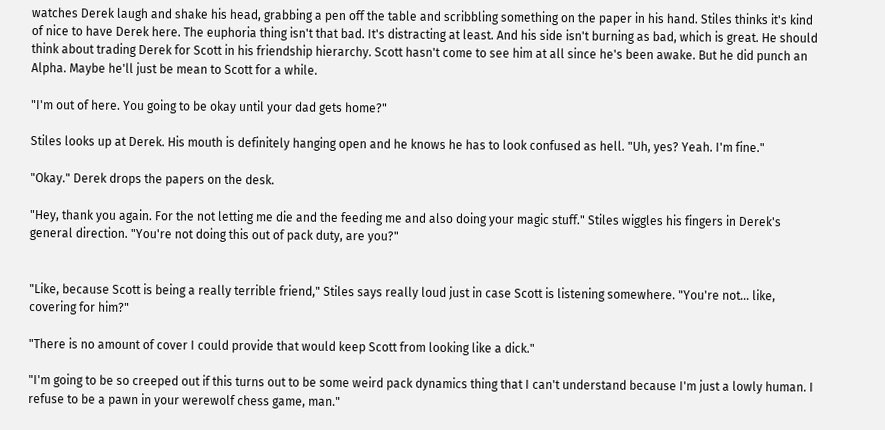watches Derek laugh and shake his head, grabbing a pen off the table and scribbling something on the paper in his hand. Stiles thinks it's kind of nice to have Derek here. The euphoria thing isn't that bad. It's distracting at least. And his side isn't burning as bad, which is great. He should think about trading Derek for Scott in his friendship hierarchy. Scott hasn't come to see him at all since he's been awake. But he did punch an Alpha. Maybe he'll just be mean to Scott for a while.

"I'm out of here. You going to be okay until your dad gets home?"

Stiles looks up at Derek. His mouth is definitely hanging open and he knows he has to look confused as hell. "Uh, yes? Yeah. I'm fine."

"Okay." Derek drops the papers on the desk.

"Hey, thank you again. For the not letting me die and the feeding me and also doing your magic stuff." Stiles wiggles his fingers in Derek's general direction. "You're not doing this out of pack duty, are you?"


"Like, because Scott is being a really terrible friend," Stiles says really loud just in case Scott is listening somewhere. "You're not... like, covering for him?"

"There is no amount of cover I could provide that would keep Scott from looking like a dick."

"I'm going to be so creeped out if this turns out to be some weird pack dynamics thing that I can't understand because I'm just a lowly human. I refuse to be a pawn in your werewolf chess game, man."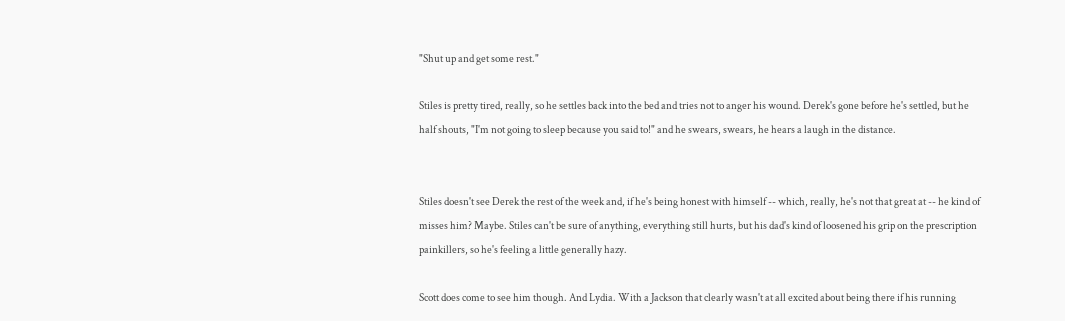"Shut up and get some rest."

Stiles is pretty tired, really, so he settles back into the bed and tries not to anger his wound. Derek's gone before he's settled, but he half shouts, "I'm not going to sleep because you said to!" and he swears, swears, he hears a laugh in the distance.


Stiles doesn't see Derek the rest of the week and, if he's being honest with himself -- which, really, he's not that great at -- he kind of misses him? Maybe. Stiles can't be sure of anything, everything still hurts, but his dad's kind of loosened his grip on the prescription painkillers, so he's feeling a little generally hazy.

Scott does come to see him though. And Lydia. With a Jackson that clearly wasn't at all excited about being there if his running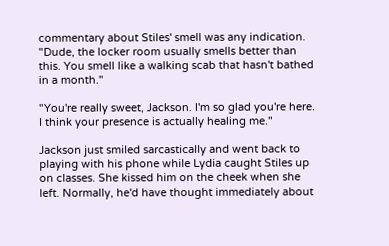commentary about Stiles' smell was any indication. "Dude, the locker room usually smells better than this. You smell like a walking scab that hasn't bathed in a month."

"You're really sweet, Jackson. I'm so glad you're here. I think your presence is actually healing me."

Jackson just smiled sarcastically and went back to playing with his phone while Lydia caught Stiles up on classes. She kissed him on the cheek when she left. Normally, he'd have thought immediately about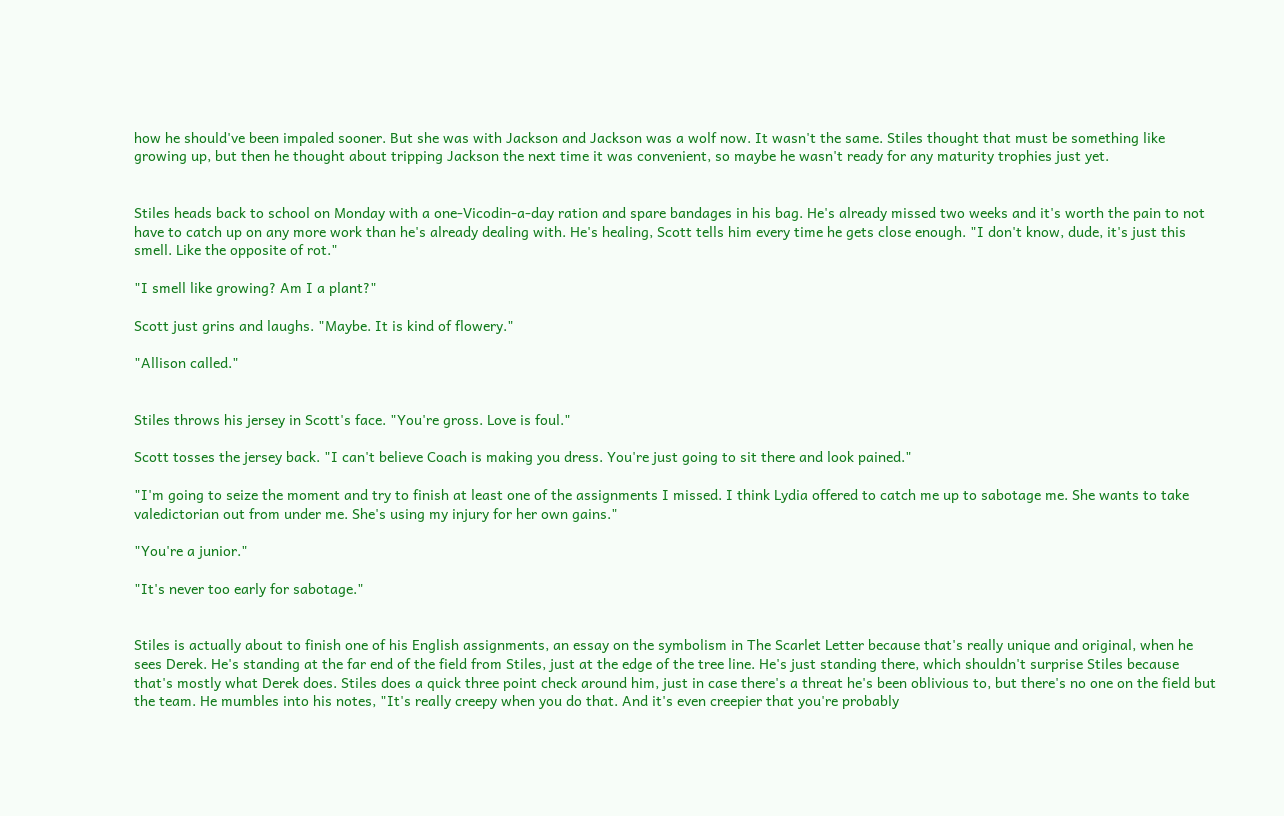how he should've been impaled sooner. But she was with Jackson and Jackson was a wolf now. It wasn't the same. Stiles thought that must be something like growing up, but then he thought about tripping Jackson the next time it was convenient, so maybe he wasn't ready for any maturity trophies just yet.


Stiles heads back to school on Monday with a one-Vicodin-a-day ration and spare bandages in his bag. He's already missed two weeks and it's worth the pain to not have to catch up on any more work than he's already dealing with. He's healing, Scott tells him every time he gets close enough. "I don't know, dude, it's just this smell. Like the opposite of rot."

"I smell like growing? Am I a plant?"

Scott just grins and laughs. "Maybe. It is kind of flowery."

"Allison called."


Stiles throws his jersey in Scott's face. "You're gross. Love is foul."

Scott tosses the jersey back. "I can't believe Coach is making you dress. You're just going to sit there and look pained."

"I'm going to seize the moment and try to finish at least one of the assignments I missed. I think Lydia offered to catch me up to sabotage me. She wants to take valedictorian out from under me. She's using my injury for her own gains."

"You're a junior."

"It's never too early for sabotage."


Stiles is actually about to finish one of his English assignments, an essay on the symbolism in The Scarlet Letter because that's really unique and original, when he sees Derek. He's standing at the far end of the field from Stiles, just at the edge of the tree line. He's just standing there, which shouldn't surprise Stiles because that's mostly what Derek does. Stiles does a quick three point check around him, just in case there's a threat he's been oblivious to, but there's no one on the field but the team. He mumbles into his notes, "It's really creepy when you do that. And it's even creepier that you're probably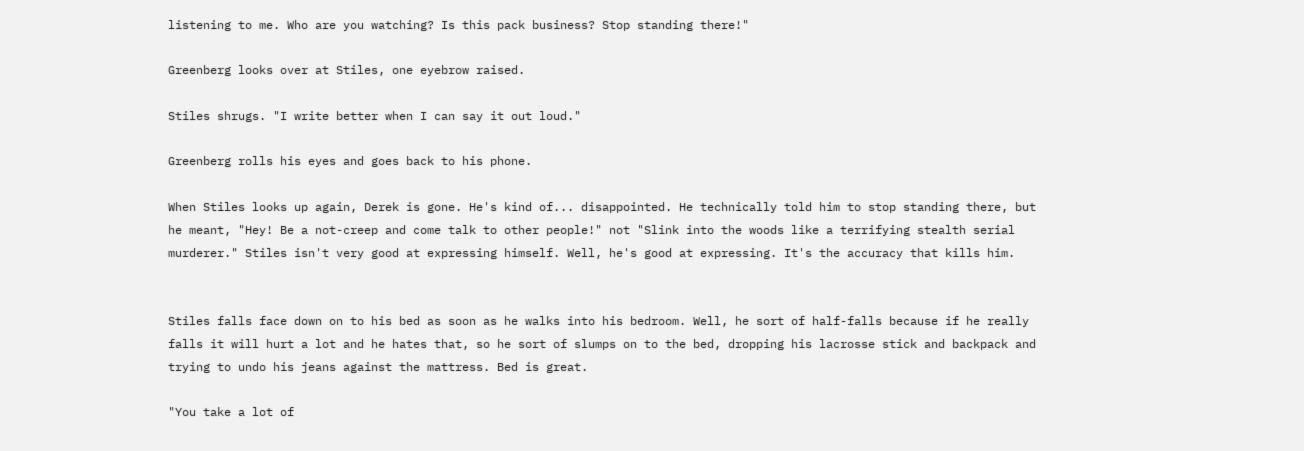listening to me. Who are you watching? Is this pack business? Stop standing there!"

Greenberg looks over at Stiles, one eyebrow raised.

Stiles shrugs. "I write better when I can say it out loud."

Greenberg rolls his eyes and goes back to his phone.

When Stiles looks up again, Derek is gone. He's kind of... disappointed. He technically told him to stop standing there, but he meant, "Hey! Be a not-creep and come talk to other people!" not "Slink into the woods like a terrifying stealth serial murderer." Stiles isn't very good at expressing himself. Well, he's good at expressing. It's the accuracy that kills him.


Stiles falls face down on to his bed as soon as he walks into his bedroom. Well, he sort of half-falls because if he really falls it will hurt a lot and he hates that, so he sort of slumps on to the bed, dropping his lacrosse stick and backpack and trying to undo his jeans against the mattress. Bed is great.

"You take a lot of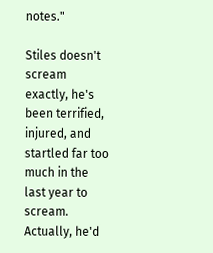notes."

Stiles doesn't scream exactly, he's been terrified, injured, and startled far too much in the last year to scream. Actually, he'd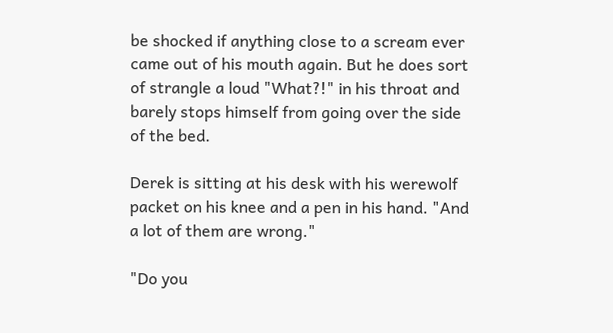be shocked if anything close to a scream ever came out of his mouth again. But he does sort of strangle a loud "What?!" in his throat and barely stops himself from going over the side of the bed.

Derek is sitting at his desk with his werewolf packet on his knee and a pen in his hand. "And a lot of them are wrong."

"Do you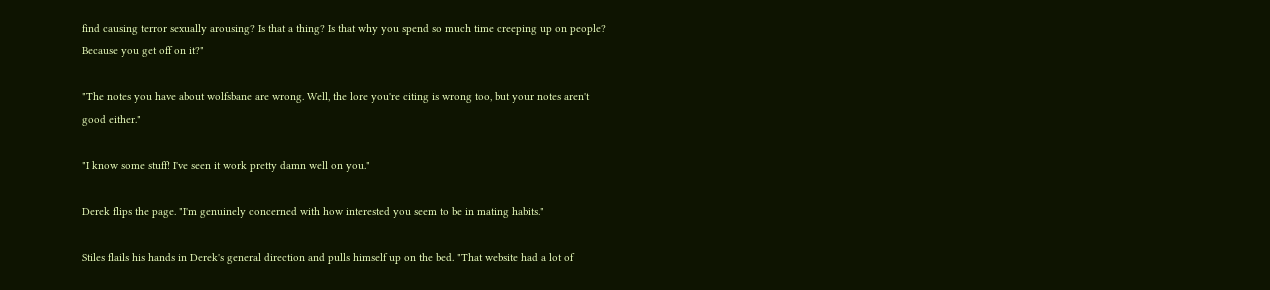find causing terror sexually arousing? Is that a thing? Is that why you spend so much time creeping up on people? Because you get off on it?"

"The notes you have about wolfsbane are wrong. Well, the lore you're citing is wrong too, but your notes aren't good either."

"I know some stuff! I've seen it work pretty damn well on you."

Derek flips the page. "I'm genuinely concerned with how interested you seem to be in mating habits."

Stiles flails his hands in Derek's general direction and pulls himself up on the bed. "That website had a lot of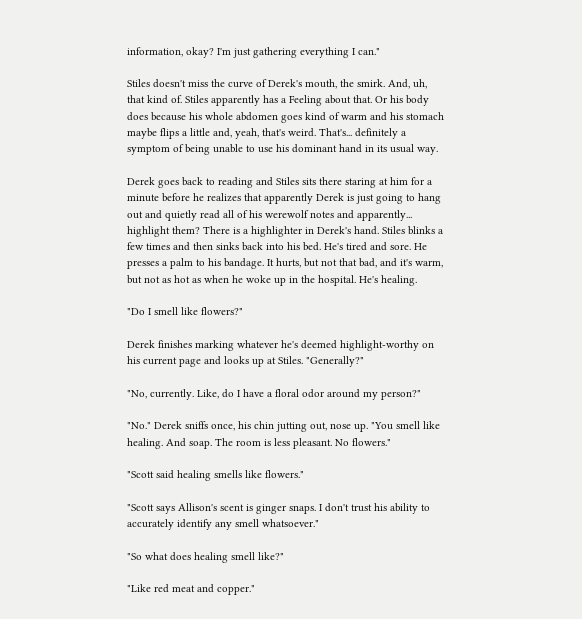information, okay? I'm just gathering everything I can."

Stiles doesn't miss the curve of Derek's mouth, the smirk. And, uh, that kind of. Stiles apparently has a Feeling about that. Or his body does because his whole abdomen goes kind of warm and his stomach maybe flips a little and, yeah, that's weird. That's... definitely a symptom of being unable to use his dominant hand in its usual way.

Derek goes back to reading and Stiles sits there staring at him for a minute before he realizes that apparently Derek is just going to hang out and quietly read all of his werewolf notes and apparently... highlight them? There is a highlighter in Derek's hand. Stiles blinks a few times and then sinks back into his bed. He's tired and sore. He presses a palm to his bandage. It hurts, but not that bad, and it's warm, but not as hot as when he woke up in the hospital. He's healing.

"Do I smell like flowers?"

Derek finishes marking whatever he's deemed highlight-worthy on his current page and looks up at Stiles. "Generally?"

"No, currently. Like, do I have a floral odor around my person?"

"No." Derek sniffs once, his chin jutting out, nose up. "You smell like healing. And soap. The room is less pleasant. No flowers."

"Scott said healing smells like flowers."

"Scott says Allison's scent is ginger snaps. I don't trust his ability to accurately identify any smell whatsoever."

"So what does healing smell like?"

"Like red meat and copper."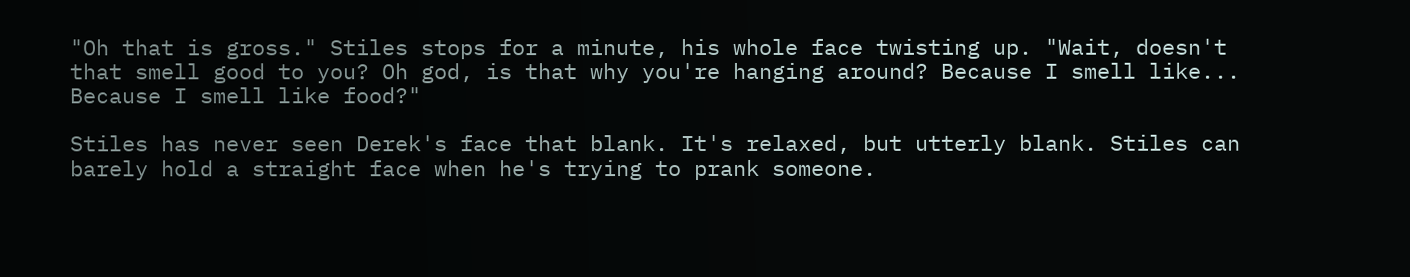"Oh that is gross." Stiles stops for a minute, his whole face twisting up. "Wait, doesn't that smell good to you? Oh god, is that why you're hanging around? Because I smell like... Because I smell like food?"

Stiles has never seen Derek's face that blank. It's relaxed, but utterly blank. Stiles can barely hold a straight face when he's trying to prank someone.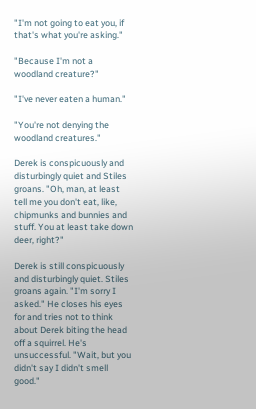"I'm not going to eat you, if that's what you're asking."

"Because I'm not a woodland creature?"

"I've never eaten a human."

"You're not denying the woodland creatures."

Derek is conspicuously and disturbingly quiet and Stiles groans. "Oh, man, at least tell me you don't eat, like, chipmunks and bunnies and stuff. You at least take down deer, right?"

Derek is still conspicuously and disturbingly quiet. Stiles groans again. "I'm sorry I asked." He closes his eyes for and tries not to think about Derek biting the head off a squirrel. He's unsuccessful. "Wait, but you didn't say I didn't smell good."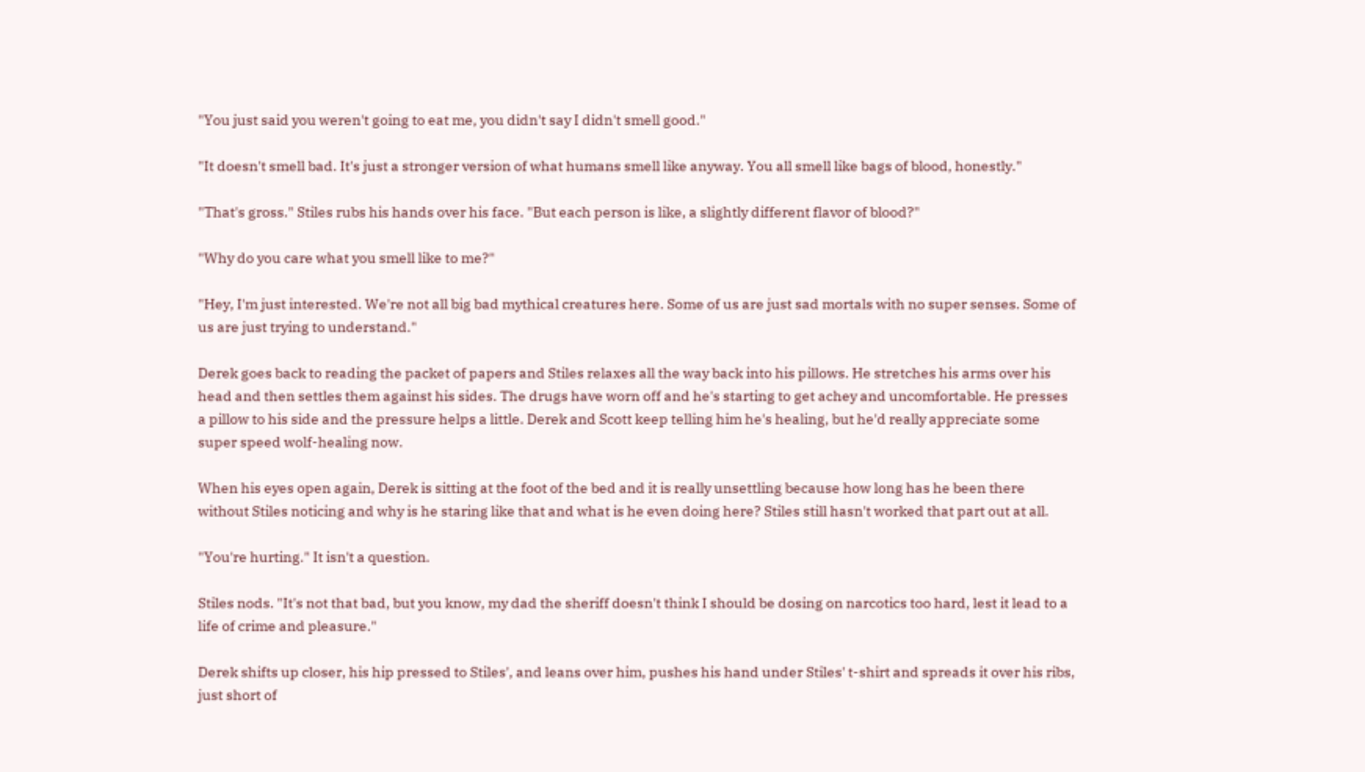"You just said you weren't going to eat me, you didn't say I didn't smell good."

"It doesn't smell bad. It's just a stronger version of what humans smell like anyway. You all smell like bags of blood, honestly."

"That's gross." Stiles rubs his hands over his face. "But each person is like, a slightly different flavor of blood?"

"Why do you care what you smell like to me?"

"Hey, I'm just interested. We're not all big bad mythical creatures here. Some of us are just sad mortals with no super senses. Some of us are just trying to understand."

Derek goes back to reading the packet of papers and Stiles relaxes all the way back into his pillows. He stretches his arms over his head and then settles them against his sides. The drugs have worn off and he's starting to get achey and uncomfortable. He presses a pillow to his side and the pressure helps a little. Derek and Scott keep telling him he's healing, but he'd really appreciate some super speed wolf-healing now.

When his eyes open again, Derek is sitting at the foot of the bed and it is really unsettling because how long has he been there without Stiles noticing and why is he staring like that and what is he even doing here? Stiles still hasn't worked that part out at all.

"You're hurting." It isn't a question.

Stiles nods. "It's not that bad, but you know, my dad the sheriff doesn't think I should be dosing on narcotics too hard, lest it lead to a life of crime and pleasure."

Derek shifts up closer, his hip pressed to Stiles', and leans over him, pushes his hand under Stiles' t-shirt and spreads it over his ribs, just short of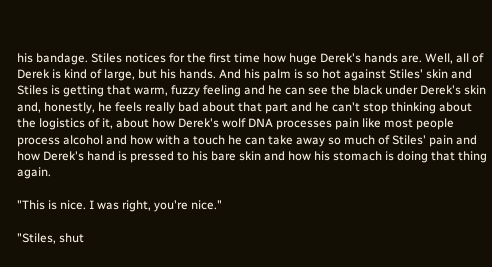his bandage. Stiles notices for the first time how huge Derek's hands are. Well, all of Derek is kind of large, but his hands. And his palm is so hot against Stiles' skin and Stiles is getting that warm, fuzzy feeling and he can see the black under Derek's skin and, honestly, he feels really bad about that part and he can't stop thinking about the logistics of it, about how Derek's wolf DNA processes pain like most people process alcohol and how with a touch he can take away so much of Stiles' pain and how Derek's hand is pressed to his bare skin and how his stomach is doing that thing again.

"This is nice. I was right, you're nice."

"Stiles, shut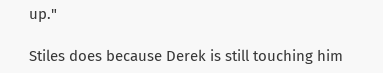up."

Stiles does because Derek is still touching him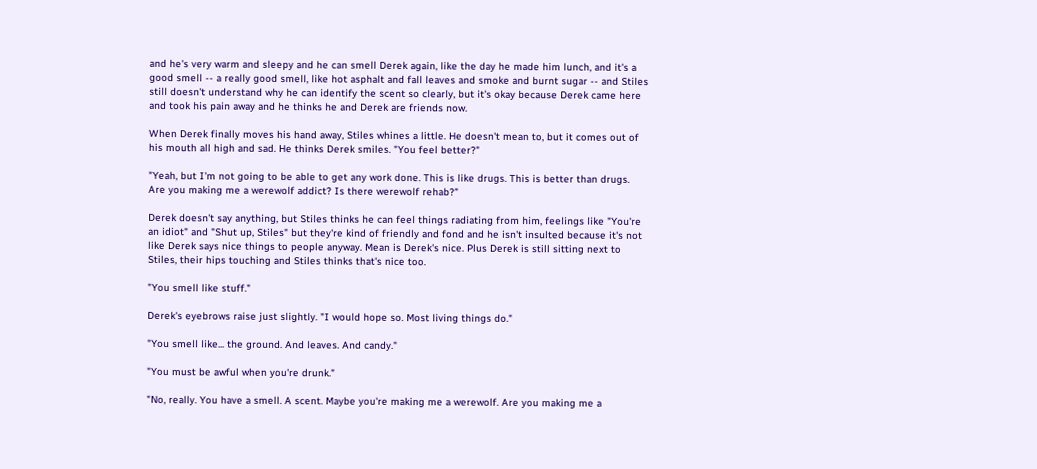and he's very warm and sleepy and he can smell Derek again, like the day he made him lunch, and it's a good smell -- a really good smell, like hot asphalt and fall leaves and smoke and burnt sugar -- and Stiles still doesn't understand why he can identify the scent so clearly, but it's okay because Derek came here and took his pain away and he thinks he and Derek are friends now.

When Derek finally moves his hand away, Stiles whines a little. He doesn't mean to, but it comes out of his mouth all high and sad. He thinks Derek smiles. "You feel better?"

"Yeah, but I'm not going to be able to get any work done. This is like drugs. This is better than drugs. Are you making me a werewolf addict? Is there werewolf rehab?"

Derek doesn't say anything, but Stiles thinks he can feel things radiating from him, feelings like "You're an idiot" and "Shut up, Stiles" but they're kind of friendly and fond and he isn't insulted because it's not like Derek says nice things to people anyway. Mean is Derek's nice. Plus Derek is still sitting next to Stiles, their hips touching and Stiles thinks that's nice too.

"You smell like stuff."

Derek's eyebrows raise just slightly. "I would hope so. Most living things do."

"You smell like... the ground. And leaves. And candy."

"You must be awful when you're drunk."

"No, really. You have a smell. A scent. Maybe you're making me a werewolf. Are you making me a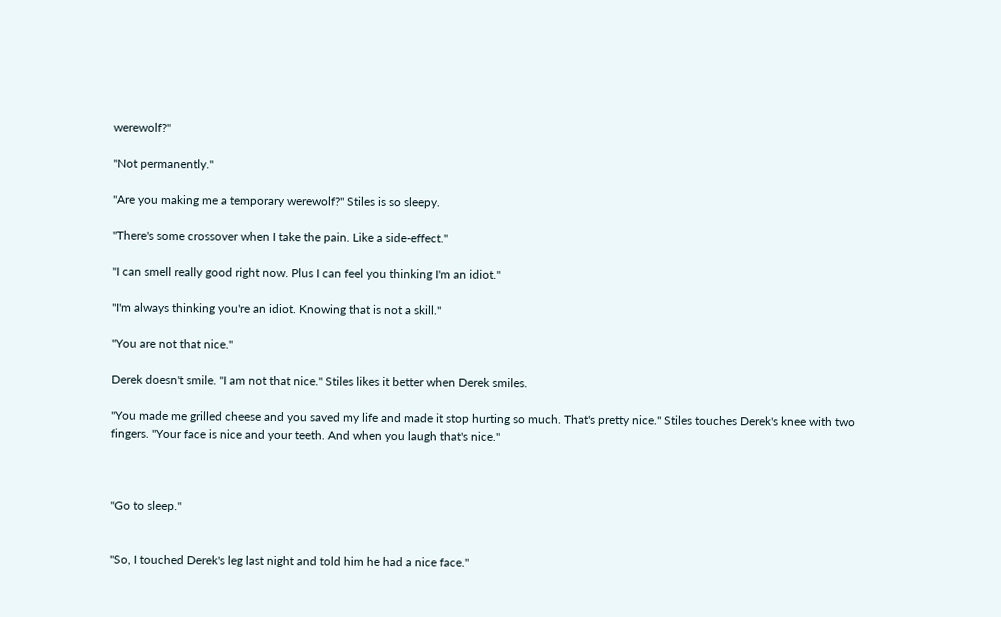werewolf?"

"Not permanently."

"Are you making me a temporary werewolf?" Stiles is so sleepy.

"There's some crossover when I take the pain. Like a side-effect."

"I can smell really good right now. Plus I can feel you thinking I'm an idiot."

"I'm always thinking you're an idiot. Knowing that is not a skill."

"You are not that nice."

Derek doesn't smile. "I am not that nice." Stiles likes it better when Derek smiles.

"You made me grilled cheese and you saved my life and made it stop hurting so much. That's pretty nice." Stiles touches Derek's knee with two fingers. "Your face is nice and your teeth. And when you laugh that's nice."



"Go to sleep."


"So, I touched Derek's leg last night and told him he had a nice face."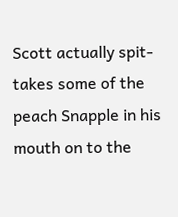Scott actually spit-takes some of the peach Snapple in his mouth on to the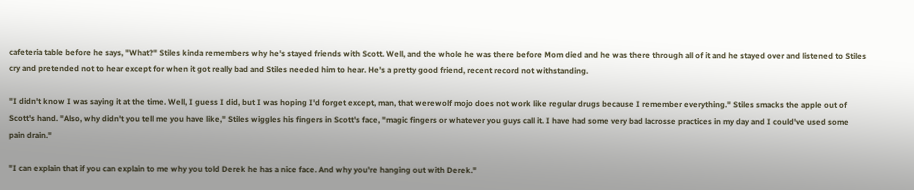cafeteria table before he says, "What?" Stiles kinda remembers why he's stayed friends with Scott. Well, and the whole he was there before Mom died and he was there through all of it and he stayed over and listened to Stiles cry and pretended not to hear except for when it got really bad and Stiles needed him to hear. He's a pretty good friend, recent record not withstanding.

"I didn't know I was saying it at the time. Well, I guess I did, but I was hoping I'd forget except, man, that werewolf mojo does not work like regular drugs because I remember everything." Stiles smacks the apple out of Scott's hand. "Also, why didn't you tell me you have like," Stiles wiggles his fingers in Scott's face, "magic fingers or whatever you guys call it. I have had some very bad lacrosse practices in my day and I could've used some pain drain."

"I can explain that if you can explain to me why you told Derek he has a nice face. And why you're hanging out with Derek."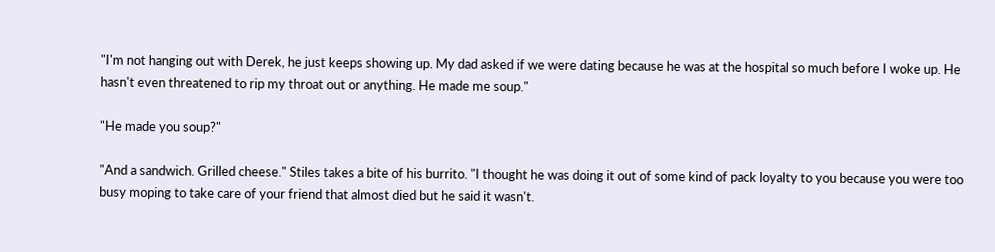"I'm not hanging out with Derek, he just keeps showing up. My dad asked if we were dating because he was at the hospital so much before I woke up. He hasn't even threatened to rip my throat out or anything. He made me soup."

"He made you soup?"

"And a sandwich. Grilled cheese." Stiles takes a bite of his burrito. "I thought he was doing it out of some kind of pack loyalty to you because you were too busy moping to take care of your friend that almost died but he said it wasn't.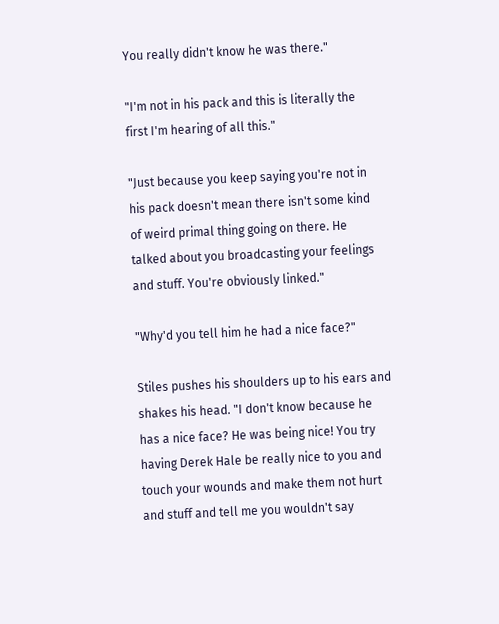You really didn't know he was there."

"I'm not in his pack and this is literally the first I'm hearing of all this."

"Just because you keep saying you're not in his pack doesn't mean there isn't some kind of weird primal thing going on there. He talked about you broadcasting your feelings and stuff. You're obviously linked."

"Why'd you tell him he had a nice face?"

Stiles pushes his shoulders up to his ears and shakes his head. "I don't know because he has a nice face? He was being nice! You try having Derek Hale be really nice to you and touch your wounds and make them not hurt and stuff and tell me you wouldn't say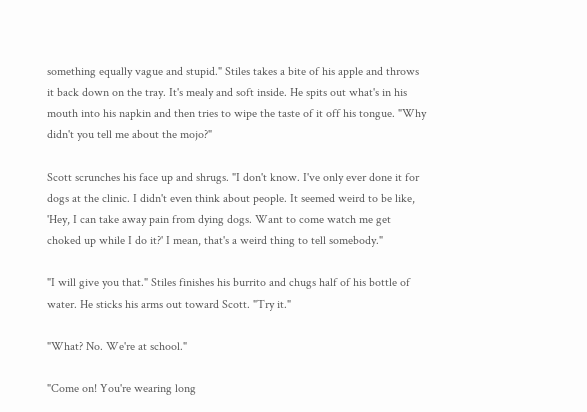something equally vague and stupid." Stiles takes a bite of his apple and throws it back down on the tray. It's mealy and soft inside. He spits out what's in his mouth into his napkin and then tries to wipe the taste of it off his tongue. "Why didn't you tell me about the mojo?"

Scott scrunches his face up and shrugs. "I don't know. I've only ever done it for dogs at the clinic. I didn't even think about people. It seemed weird to be like, 'Hey, I can take away pain from dying dogs. Want to come watch me get choked up while I do it?' I mean, that's a weird thing to tell somebody."

"I will give you that." Stiles finishes his burrito and chugs half of his bottle of water. He sticks his arms out toward Scott. "Try it."

"What? No. We're at school."

"Come on! You're wearing long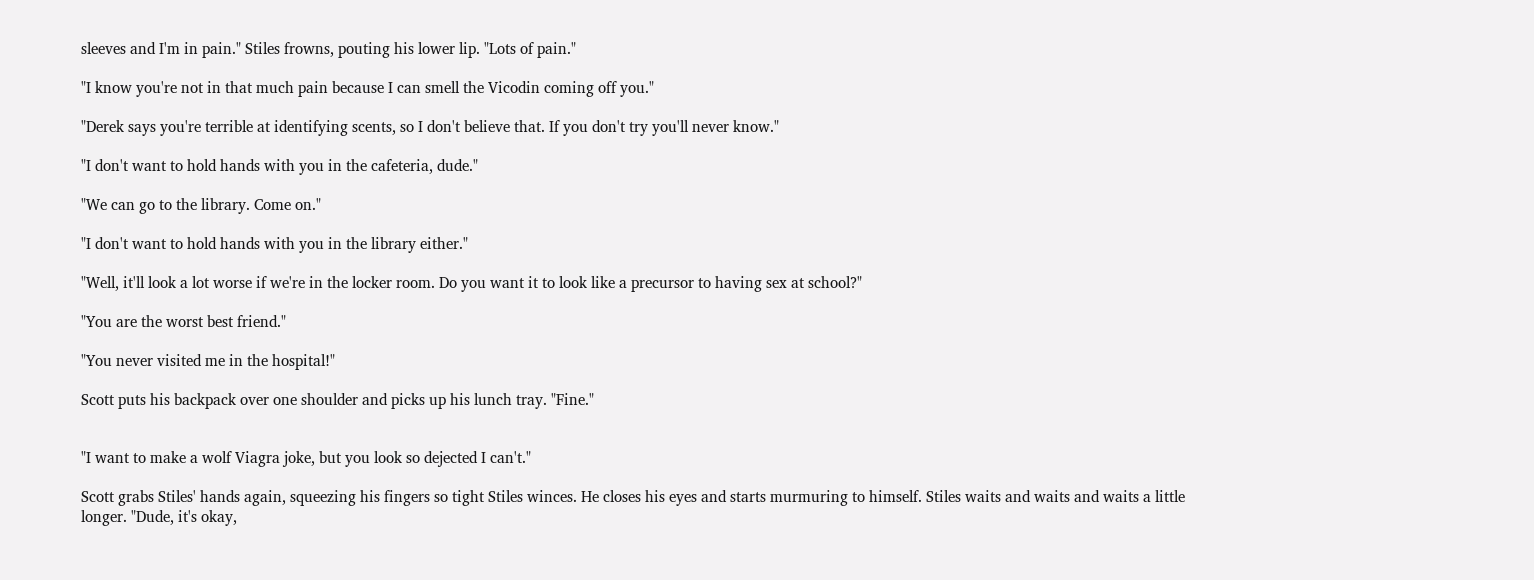sleeves and I'm in pain." Stiles frowns, pouting his lower lip. "Lots of pain."

"I know you're not in that much pain because I can smell the Vicodin coming off you."

"Derek says you're terrible at identifying scents, so I don't believe that. If you don't try you'll never know."

"I don't want to hold hands with you in the cafeteria, dude."

"We can go to the library. Come on."

"I don't want to hold hands with you in the library either."

"Well, it'll look a lot worse if we're in the locker room. Do you want it to look like a precursor to having sex at school?"

"You are the worst best friend."

"You never visited me in the hospital!"

Scott puts his backpack over one shoulder and picks up his lunch tray. "Fine."


"I want to make a wolf Viagra joke, but you look so dejected I can't."

Scott grabs Stiles' hands again, squeezing his fingers so tight Stiles winces. He closes his eyes and starts murmuring to himself. Stiles waits and waits and waits a little longer. "Dude, it's okay,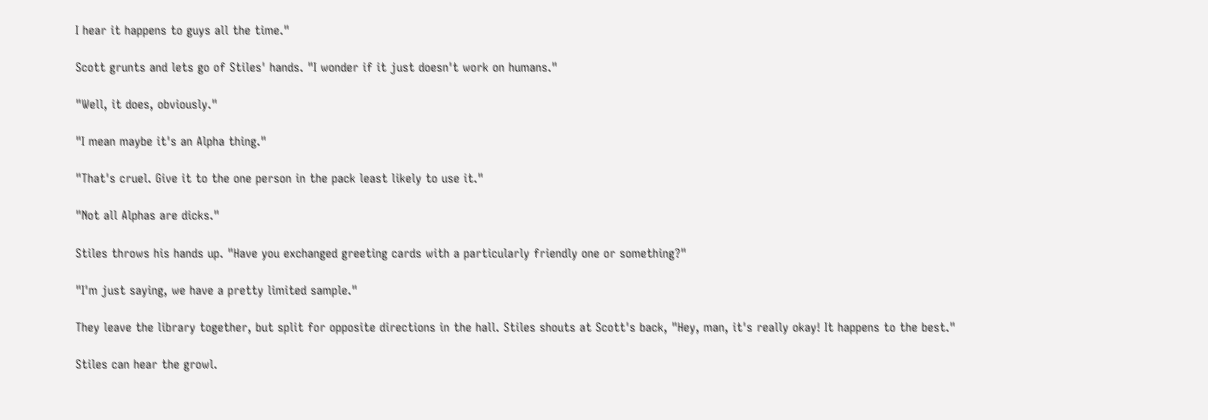I hear it happens to guys all the time."

Scott grunts and lets go of Stiles' hands. "I wonder if it just doesn't work on humans."

"Well, it does, obviously."

"I mean maybe it's an Alpha thing."

"That's cruel. Give it to the one person in the pack least likely to use it."

"Not all Alphas are dicks."

Stiles throws his hands up. "Have you exchanged greeting cards with a particularly friendly one or something?"

"I'm just saying, we have a pretty limited sample."

They leave the library together, but split for opposite directions in the hall. Stiles shouts at Scott's back, "Hey, man, it's really okay! It happens to the best."

Stiles can hear the growl.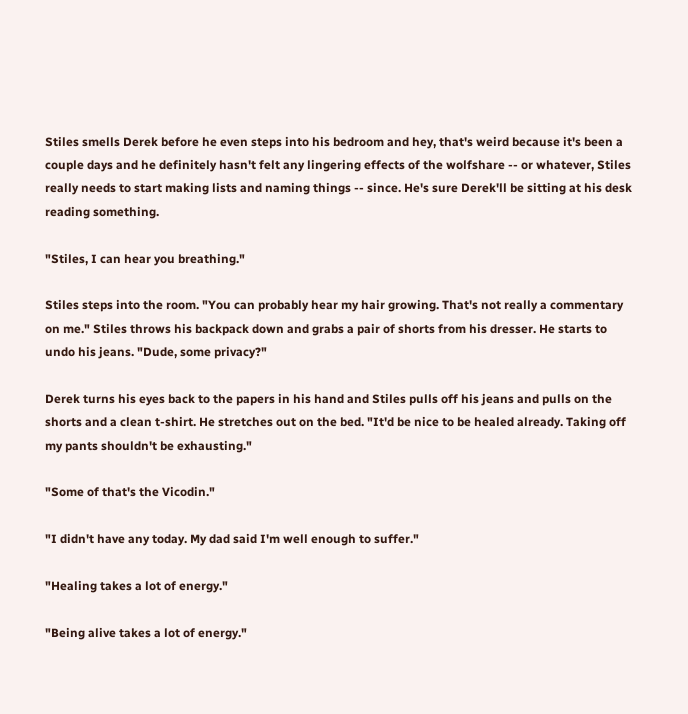Stiles smells Derek before he even steps into his bedroom and hey, that's weird because it's been a couple days and he definitely hasn't felt any lingering effects of the wolfshare -- or whatever, Stiles really needs to start making lists and naming things -- since. He's sure Derek'll be sitting at his desk reading something.

"Stiles, I can hear you breathing."

Stiles steps into the room. "You can probably hear my hair growing. That's not really a commentary on me." Stiles throws his backpack down and grabs a pair of shorts from his dresser. He starts to undo his jeans. "Dude, some privacy?"

Derek turns his eyes back to the papers in his hand and Stiles pulls off his jeans and pulls on the shorts and a clean t-shirt. He stretches out on the bed. "It'd be nice to be healed already. Taking off my pants shouldn't be exhausting."

"Some of that's the Vicodin."

"I didn't have any today. My dad said I'm well enough to suffer."

"Healing takes a lot of energy."

"Being alive takes a lot of energy."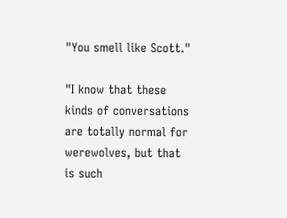"You smell like Scott."

"I know that these kinds of conversations are totally normal for werewolves, but that is such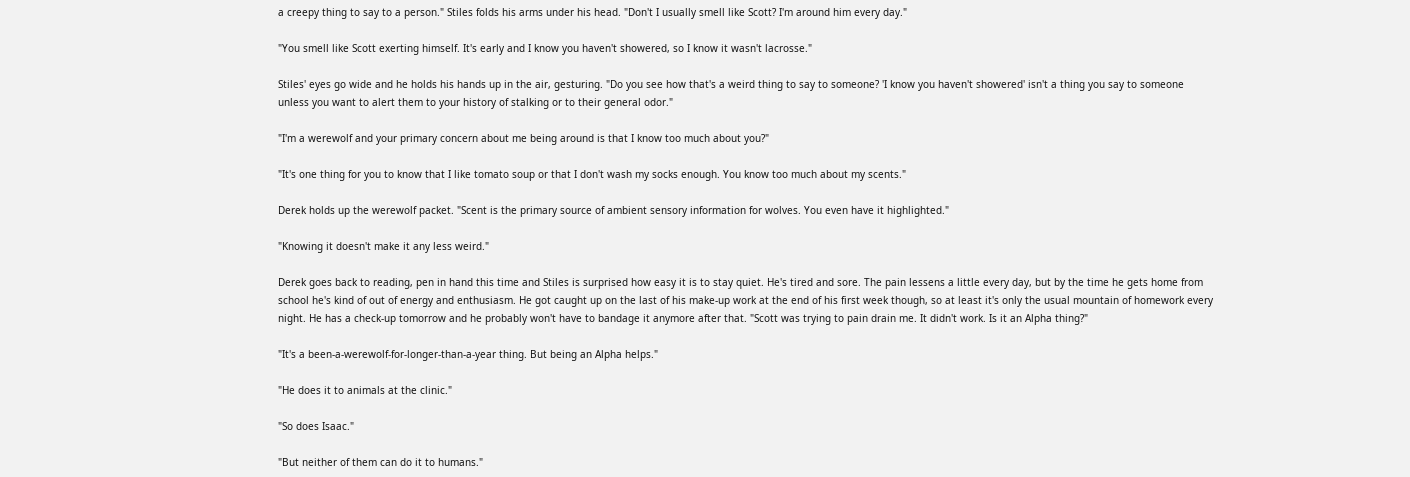a creepy thing to say to a person." Stiles folds his arms under his head. "Don't I usually smell like Scott? I'm around him every day."

"You smell like Scott exerting himself. It's early and I know you haven't showered, so I know it wasn't lacrosse."

Stiles' eyes go wide and he holds his hands up in the air, gesturing. "Do you see how that's a weird thing to say to someone? 'I know you haven't showered' isn't a thing you say to someone unless you want to alert them to your history of stalking or to their general odor."

"I'm a werewolf and your primary concern about me being around is that I know too much about you?"

"It's one thing for you to know that I like tomato soup or that I don't wash my socks enough. You know too much about my scents."

Derek holds up the werewolf packet. "Scent is the primary source of ambient sensory information for wolves. You even have it highlighted."

"Knowing it doesn't make it any less weird."

Derek goes back to reading, pen in hand this time and Stiles is surprised how easy it is to stay quiet. He's tired and sore. The pain lessens a little every day, but by the time he gets home from school he's kind of out of energy and enthusiasm. He got caught up on the last of his make-up work at the end of his first week though, so at least it's only the usual mountain of homework every night. He has a check-up tomorrow and he probably won't have to bandage it anymore after that. "Scott was trying to pain drain me. It didn't work. Is it an Alpha thing?"

"It's a been-a-werewolf-for-longer-than-a-year thing. But being an Alpha helps."

"He does it to animals at the clinic."

"So does Isaac."

"But neither of them can do it to humans."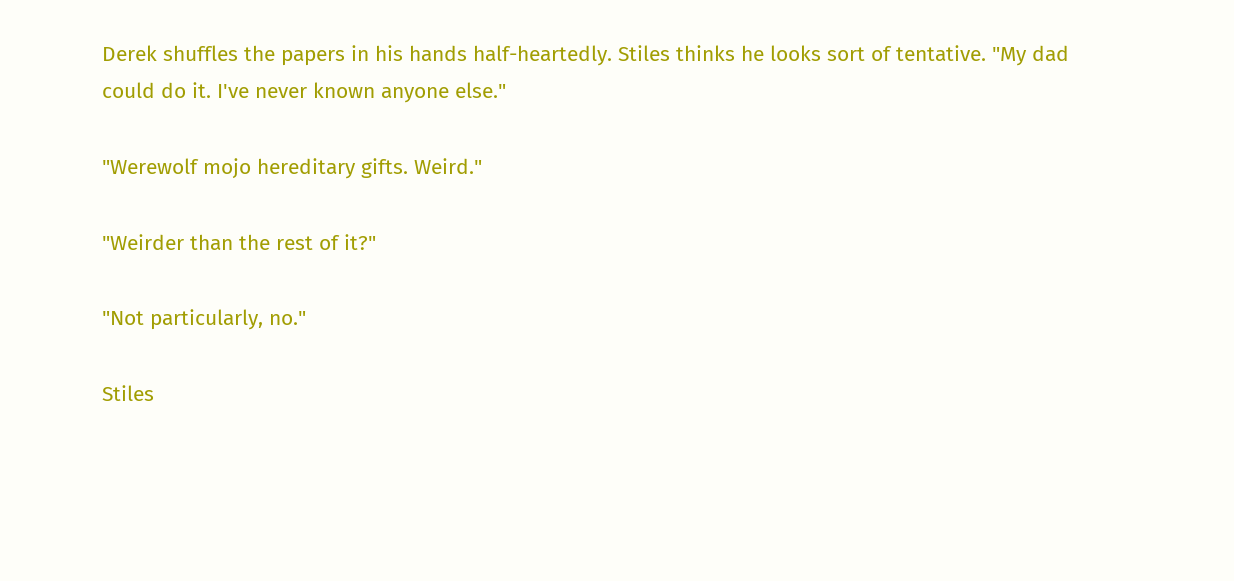Derek shuffles the papers in his hands half-heartedly. Stiles thinks he looks sort of tentative. "My dad could do it. I've never known anyone else."

"Werewolf mojo hereditary gifts. Weird."

"Weirder than the rest of it?"

"Not particularly, no."

Stiles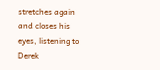stretches again and closes his eyes, listening to Derek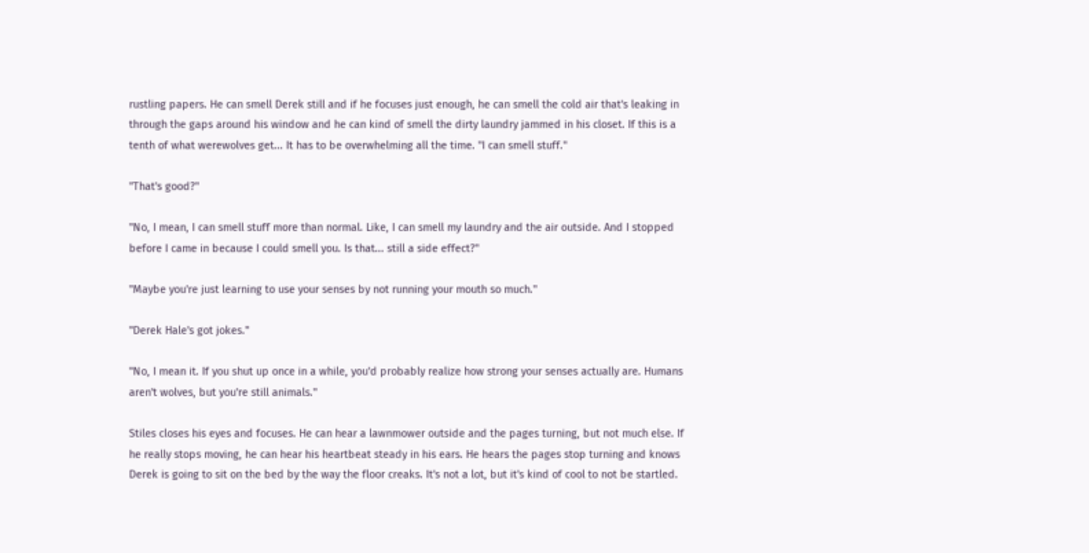rustling papers. He can smell Derek still and if he focuses just enough, he can smell the cold air that's leaking in through the gaps around his window and he can kind of smell the dirty laundry jammed in his closet. If this is a tenth of what werewolves get... It has to be overwhelming all the time. "I can smell stuff."

"That's good?"

"No, I mean, I can smell stuff more than normal. Like, I can smell my laundry and the air outside. And I stopped before I came in because I could smell you. Is that... still a side effect?"

"Maybe you're just learning to use your senses by not running your mouth so much."

"Derek Hale's got jokes."

"No, I mean it. If you shut up once in a while, you'd probably realize how strong your senses actually are. Humans aren't wolves, but you're still animals."

Stiles closes his eyes and focuses. He can hear a lawnmower outside and the pages turning, but not much else. If he really stops moving, he can hear his heartbeat steady in his ears. He hears the pages stop turning and knows Derek is going to sit on the bed by the way the floor creaks. It's not a lot, but it's kind of cool to not be startled.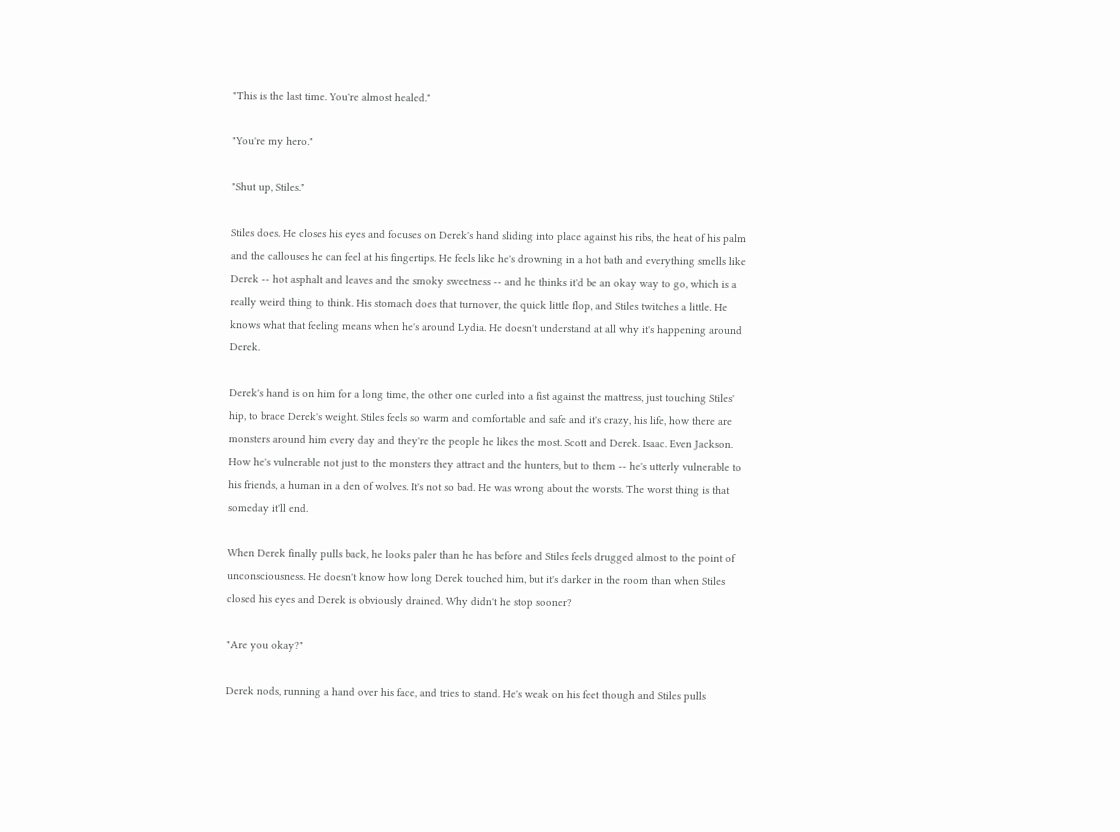"This is the last time. You're almost healed."

"You're my hero."

"Shut up, Stiles."

Stiles does. He closes his eyes and focuses on Derek's hand sliding into place against his ribs, the heat of his palm and the callouses he can feel at his fingertips. He feels like he's drowning in a hot bath and everything smells like Derek -- hot asphalt and leaves and the smoky sweetness -- and he thinks it'd be an okay way to go, which is a really weird thing to think. His stomach does that turnover, the quick little flop, and Stiles twitches a little. He knows what that feeling means when he's around Lydia. He doesn't understand at all why it's happening around Derek.

Derek's hand is on him for a long time, the other one curled into a fist against the mattress, just touching Stiles' hip, to brace Derek's weight. Stiles feels so warm and comfortable and safe and it's crazy, his life, how there are monsters around him every day and they're the people he likes the most. Scott and Derek. Isaac. Even Jackson. How he's vulnerable not just to the monsters they attract and the hunters, but to them -- he's utterly vulnerable to his friends, a human in a den of wolves. It's not so bad. He was wrong about the worsts. The worst thing is that someday it'll end.

When Derek finally pulls back, he looks paler than he has before and Stiles feels drugged almost to the point of unconsciousness. He doesn't know how long Derek touched him, but it's darker in the room than when Stiles closed his eyes and Derek is obviously drained. Why didn't he stop sooner?

"Are you okay?"

Derek nods, running a hand over his face, and tries to stand. He's weak on his feet though and Stiles pulls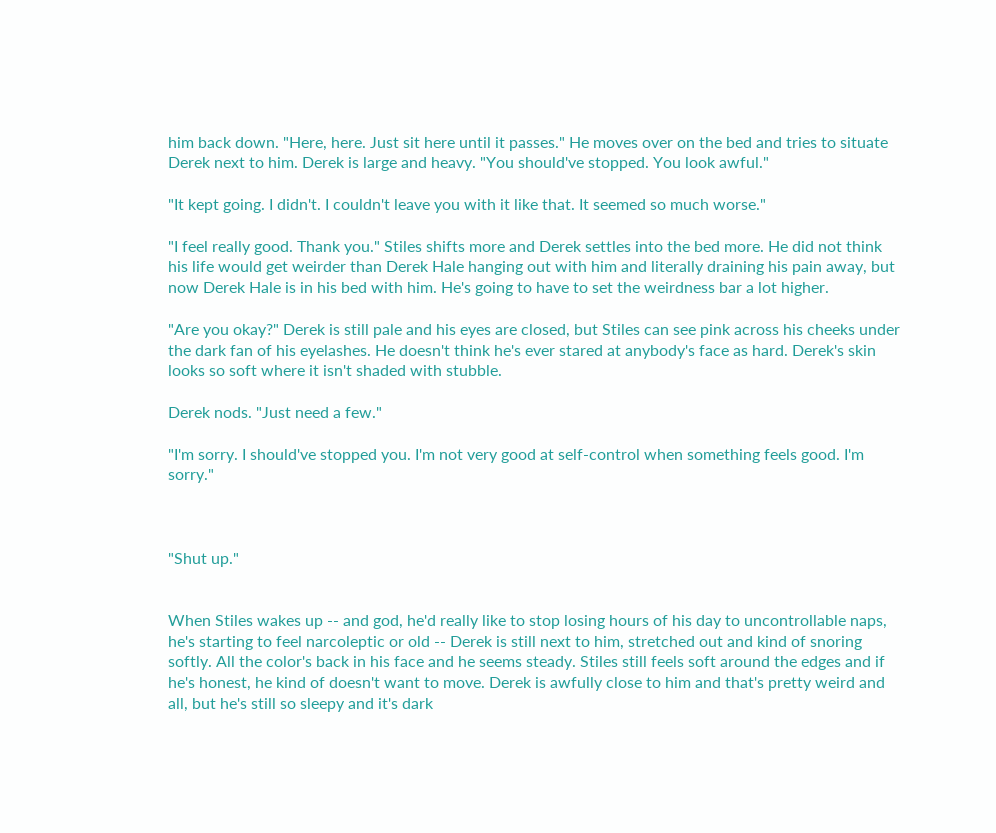him back down. "Here, here. Just sit here until it passes." He moves over on the bed and tries to situate Derek next to him. Derek is large and heavy. "You should've stopped. You look awful."

"It kept going. I didn't. I couldn't leave you with it like that. It seemed so much worse."

"I feel really good. Thank you." Stiles shifts more and Derek settles into the bed more. He did not think his life would get weirder than Derek Hale hanging out with him and literally draining his pain away, but now Derek Hale is in his bed with him. He's going to have to set the weirdness bar a lot higher.

"Are you okay?" Derek is still pale and his eyes are closed, but Stiles can see pink across his cheeks under the dark fan of his eyelashes. He doesn't think he's ever stared at anybody's face as hard. Derek's skin looks so soft where it isn't shaded with stubble.

Derek nods. "Just need a few."

"I'm sorry. I should've stopped you. I'm not very good at self-control when something feels good. I'm sorry."



"Shut up."


When Stiles wakes up -- and god, he'd really like to stop losing hours of his day to uncontrollable naps, he's starting to feel narcoleptic or old -- Derek is still next to him, stretched out and kind of snoring softly. All the color's back in his face and he seems steady. Stiles still feels soft around the edges and if he's honest, he kind of doesn't want to move. Derek is awfully close to him and that's pretty weird and all, but he's still so sleepy and it's dark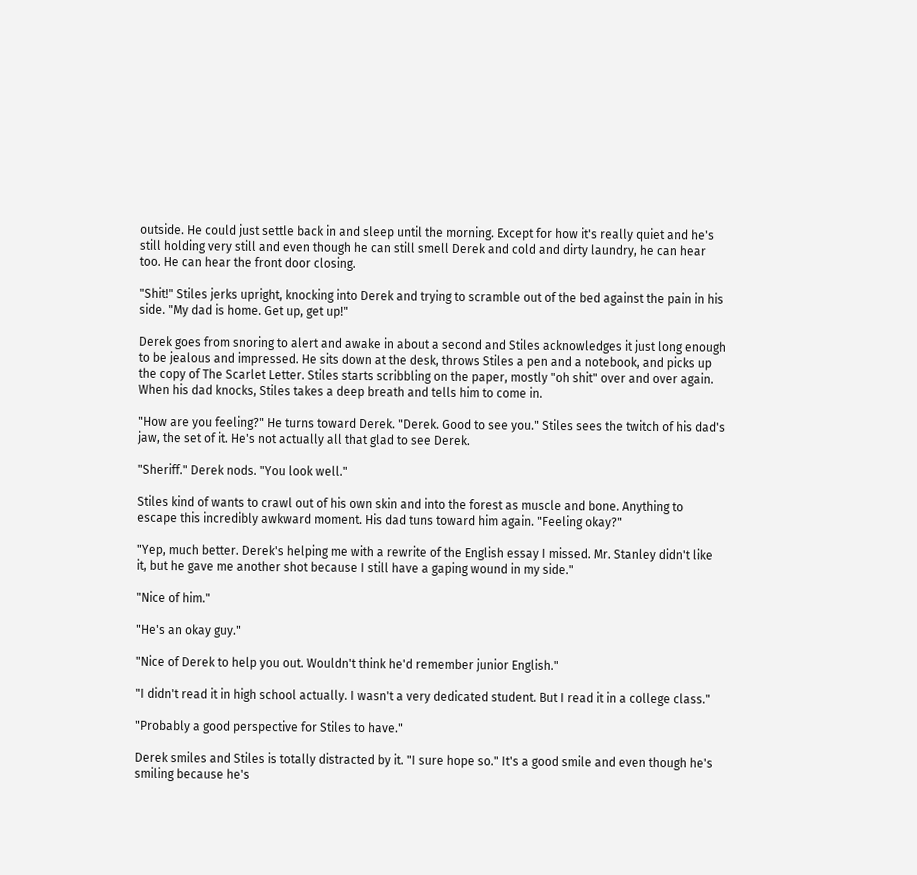outside. He could just settle back in and sleep until the morning. Except for how it's really quiet and he's still holding very still and even though he can still smell Derek and cold and dirty laundry, he can hear too. He can hear the front door closing.

"Shit!" Stiles jerks upright, knocking into Derek and trying to scramble out of the bed against the pain in his side. "My dad is home. Get up, get up!"

Derek goes from snoring to alert and awake in about a second and Stiles acknowledges it just long enough to be jealous and impressed. He sits down at the desk, throws Stiles a pen and a notebook, and picks up the copy of The Scarlet Letter. Stiles starts scribbling on the paper, mostly "oh shit" over and over again. When his dad knocks, Stiles takes a deep breath and tells him to come in.

"How are you feeling?" He turns toward Derek. "Derek. Good to see you." Stiles sees the twitch of his dad's jaw, the set of it. He's not actually all that glad to see Derek.

"Sheriff." Derek nods. "You look well."

Stiles kind of wants to crawl out of his own skin and into the forest as muscle and bone. Anything to escape this incredibly awkward moment. His dad tuns toward him again. "Feeling okay?"

"Yep, much better. Derek's helping me with a rewrite of the English essay I missed. Mr. Stanley didn't like it, but he gave me another shot because I still have a gaping wound in my side."

"Nice of him."

"He's an okay guy."

"Nice of Derek to help you out. Wouldn't think he'd remember junior English."

"I didn't read it in high school actually. I wasn't a very dedicated student. But I read it in a college class."

"Probably a good perspective for Stiles to have."

Derek smiles and Stiles is totally distracted by it. "I sure hope so." It's a good smile and even though he's smiling because he's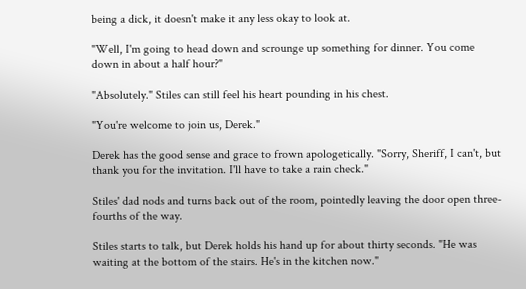being a dick, it doesn't make it any less okay to look at.

"Well, I'm going to head down and scrounge up something for dinner. You come down in about a half hour?"

"Absolutely." Stiles can still feel his heart pounding in his chest.

"You're welcome to join us, Derek."

Derek has the good sense and grace to frown apologetically. "Sorry, Sheriff, I can't, but thank you for the invitation. I'll have to take a rain check."

Stiles' dad nods and turns back out of the room, pointedly leaving the door open three-fourths of the way.

Stiles starts to talk, but Derek holds his hand up for about thirty seconds. "He was waiting at the bottom of the stairs. He's in the kitchen now."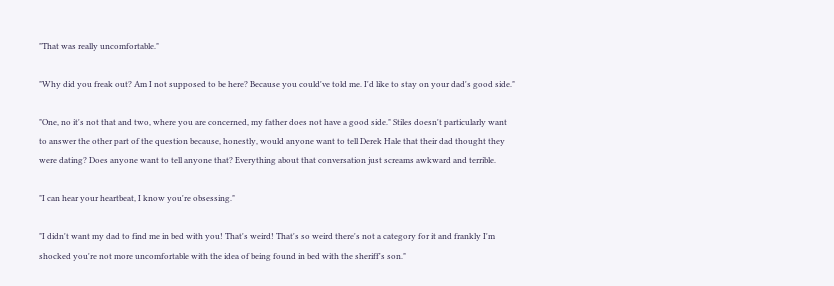"That was really uncomfortable."

"Why did you freak out? Am I not supposed to be here? Because you could've told me. I'd like to stay on your dad's good side."

"One, no it's not that and two, where you are concerned, my father does not have a good side." Stiles doesn't particularly want to answer the other part of the question because, honestly, would anyone want to tell Derek Hale that their dad thought they were dating? Does anyone want to tell anyone that? Everything about that conversation just screams awkward and terrible.

"I can hear your heartbeat, I know you're obsessing."

"I didn't want my dad to find me in bed with you! That's weird! That's so weird there's not a category for it and frankly I'm shocked you're not more uncomfortable with the idea of being found in bed with the sheriff's son."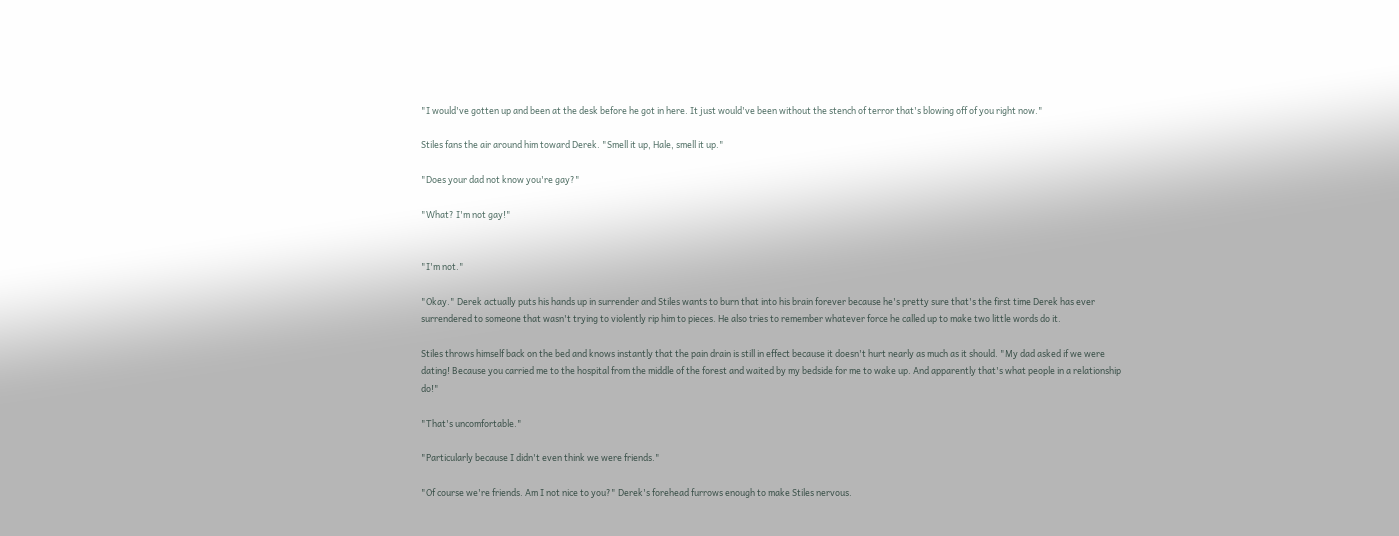"I would've gotten up and been at the desk before he got in here. It just would've been without the stench of terror that's blowing off of you right now."

Stiles fans the air around him toward Derek. "Smell it up, Hale, smell it up."

"Does your dad not know you're gay?"

"What? I'm not gay!"


"I'm not."

"Okay." Derek actually puts his hands up in surrender and Stiles wants to burn that into his brain forever because he's pretty sure that's the first time Derek has ever surrendered to someone that wasn't trying to violently rip him to pieces. He also tries to remember whatever force he called up to make two little words do it.

Stiles throws himself back on the bed and knows instantly that the pain drain is still in effect because it doesn't hurt nearly as much as it should. "My dad asked if we were dating! Because you carried me to the hospital from the middle of the forest and waited by my bedside for me to wake up. And apparently that's what people in a relationship do!"

"That's uncomfortable."

"Particularly because I didn't even think we were friends."

"Of course we're friends. Am I not nice to you?" Derek's forehead furrows enough to make Stiles nervous.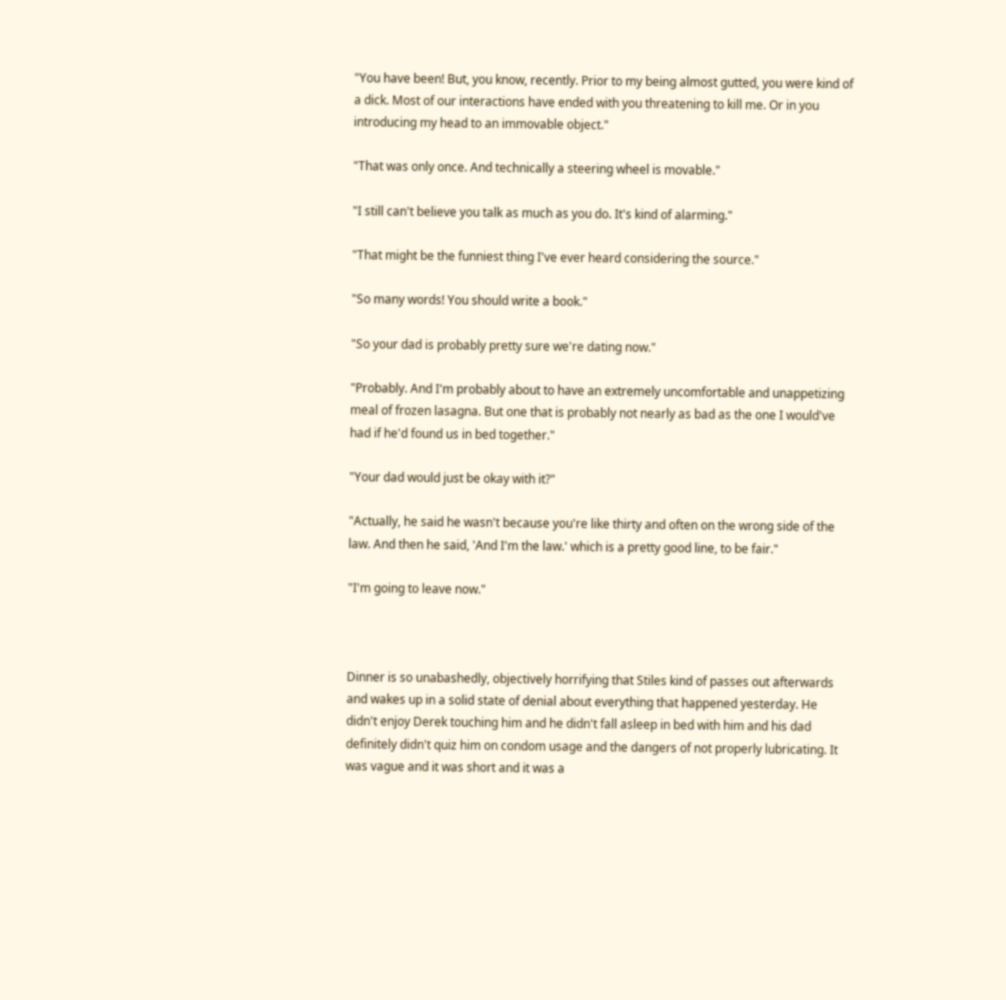"You have been! But, you know, recently. Prior to my being almost gutted, you were kind of a dick. Most of our interactions have ended with you threatening to kill me. Or in you introducing my head to an immovable object."

"That was only once. And technically a steering wheel is movable."

"I still can't believe you talk as much as you do. It's kind of alarming."

"That might be the funniest thing I've ever heard considering the source."

"So many words! You should write a book."

"So your dad is probably pretty sure we're dating now."

"Probably. And I'm probably about to have an extremely uncomfortable and unappetizing meal of frozen lasagna. But one that is probably not nearly as bad as the one I would've had if he'd found us in bed together."

"Your dad would just be okay with it?"

"Actually, he said he wasn't because you're like thirty and often on the wrong side of the law. And then he said, 'And I'm the law.' which is a pretty good line, to be fair."

"I'm going to leave now."



Dinner is so unabashedly, objectively horrifying that Stiles kind of passes out afterwards and wakes up in a solid state of denial about everything that happened yesterday. He didn't enjoy Derek touching him and he didn't fall asleep in bed with him and his dad definitely didn't quiz him on condom usage and the dangers of not properly lubricating. It was vague and it was short and it was a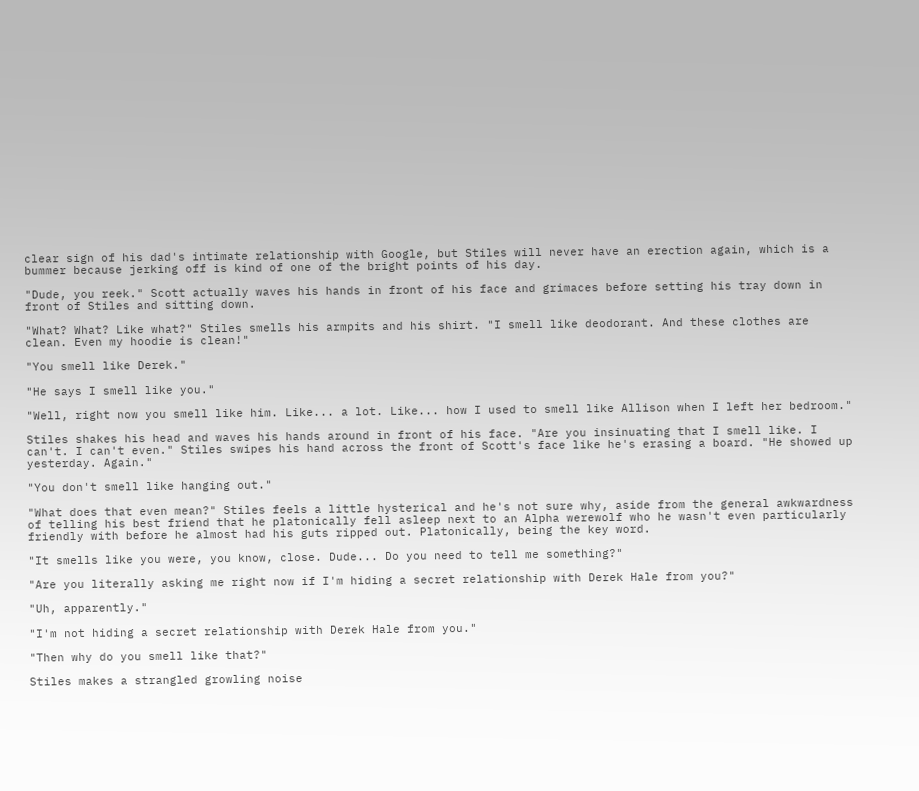clear sign of his dad's intimate relationship with Google, but Stiles will never have an erection again, which is a bummer because jerking off is kind of one of the bright points of his day.

"Dude, you reek." Scott actually waves his hands in front of his face and grimaces before setting his tray down in front of Stiles and sitting down.

"What? What? Like what?" Stiles smells his armpits and his shirt. "I smell like deodorant. And these clothes are clean. Even my hoodie is clean!"

"You smell like Derek."

"He says I smell like you."

"Well, right now you smell like him. Like... a lot. Like... how I used to smell like Allison when I left her bedroom."

Stiles shakes his head and waves his hands around in front of his face. "Are you insinuating that I smell like. I can't. I can't even." Stiles swipes his hand across the front of Scott's face like he's erasing a board. "He showed up yesterday. Again."

"You don't smell like hanging out."

"What does that even mean?" Stiles feels a little hysterical and he's not sure why, aside from the general awkwardness of telling his best friend that he platonically fell asleep next to an Alpha werewolf who he wasn't even particularly friendly with before he almost had his guts ripped out. Platonically, being the key word.

"It smells like you were, you know, close. Dude... Do you need to tell me something?"

"Are you literally asking me right now if I'm hiding a secret relationship with Derek Hale from you?"

"Uh, apparently."

"I'm not hiding a secret relationship with Derek Hale from you."

"Then why do you smell like that?"

Stiles makes a strangled growling noise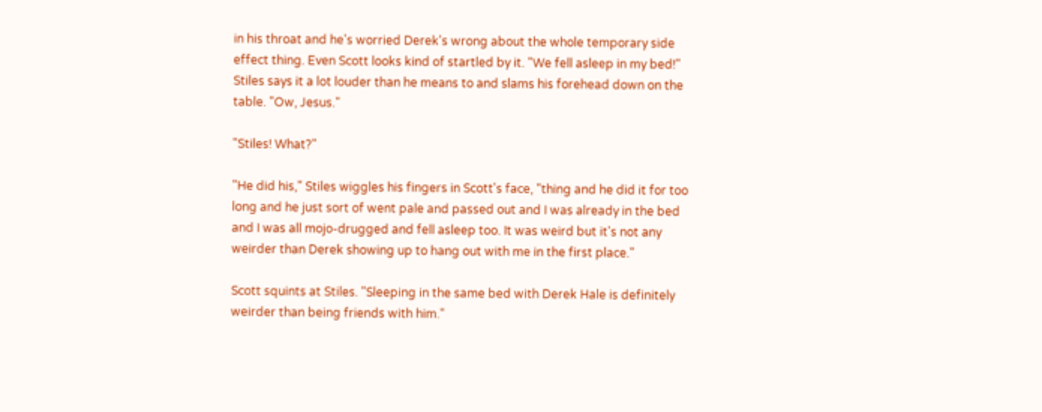in his throat and he's worried Derek's wrong about the whole temporary side effect thing. Even Scott looks kind of startled by it. "We fell asleep in my bed!" Stiles says it a lot louder than he means to and slams his forehead down on the table. "Ow, Jesus."

"Stiles! What?"

"He did his," Stiles wiggles his fingers in Scott's face, "thing and he did it for too long and he just sort of went pale and passed out and I was already in the bed and I was all mojo-drugged and fell asleep too. It was weird but it's not any weirder than Derek showing up to hang out with me in the first place."

Scott squints at Stiles. "Sleeping in the same bed with Derek Hale is definitely weirder than being friends with him."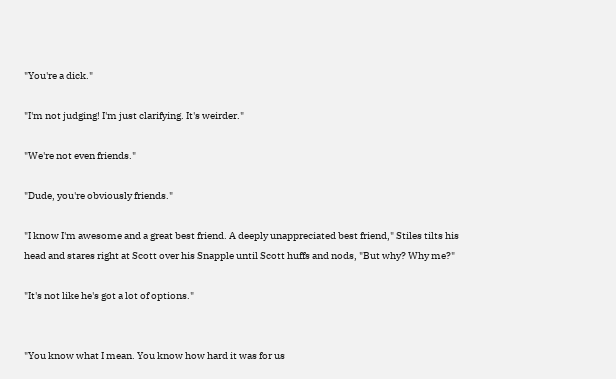"You're a dick."

"I'm not judging! I'm just clarifying. It's weirder."

"We're not even friends."

"Dude, you're obviously friends."

"I know I'm awesome and a great best friend. A deeply unappreciated best friend," Stiles tilts his head and stares right at Scott over his Snapple until Scott huffs and nods, "But why? Why me?"

"It's not like he's got a lot of options."


"You know what I mean. You know how hard it was for us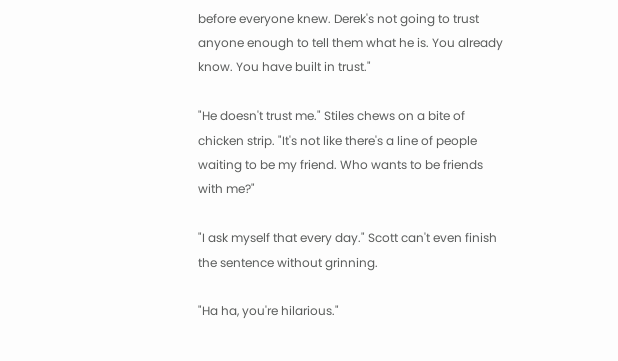before everyone knew. Derek's not going to trust anyone enough to tell them what he is. You already know. You have built in trust."

"He doesn't trust me." Stiles chews on a bite of chicken strip. "It's not like there's a line of people waiting to be my friend. Who wants to be friends with me?"

"I ask myself that every day." Scott can't even finish the sentence without grinning.

"Ha ha, you're hilarious."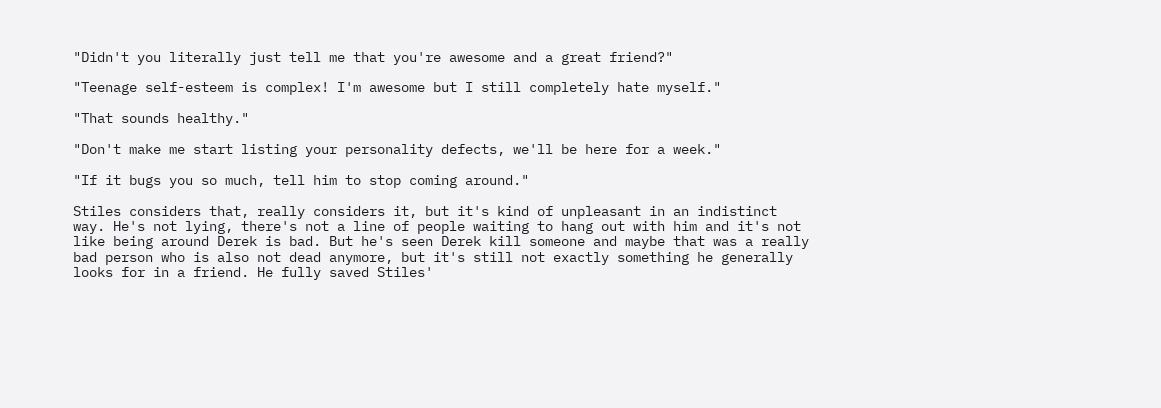"Didn't you literally just tell me that you're awesome and a great friend?"

"Teenage self-esteem is complex! I'm awesome but I still completely hate myself."

"That sounds healthy."

"Don't make me start listing your personality defects, we'll be here for a week."

"If it bugs you so much, tell him to stop coming around."

Stiles considers that, really considers it, but it's kind of unpleasant in an indistinct way. He's not lying, there's not a line of people waiting to hang out with him and it's not like being around Derek is bad. But he's seen Derek kill someone and maybe that was a really bad person who is also not dead anymore, but it's still not exactly something he generally looks for in a friend. He fully saved Stiles'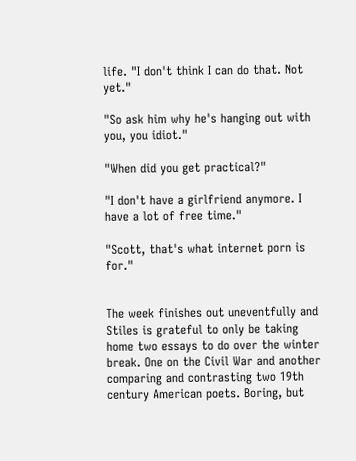life. "I don't think I can do that. Not yet."

"So ask him why he's hanging out with you, you idiot."

"When did you get practical?"

"I don't have a girlfriend anymore. I have a lot of free time."

"Scott, that's what internet porn is for."


The week finishes out uneventfully and Stiles is grateful to only be taking home two essays to do over the winter break. One on the Civil War and another comparing and contrasting two 19th century American poets. Boring, but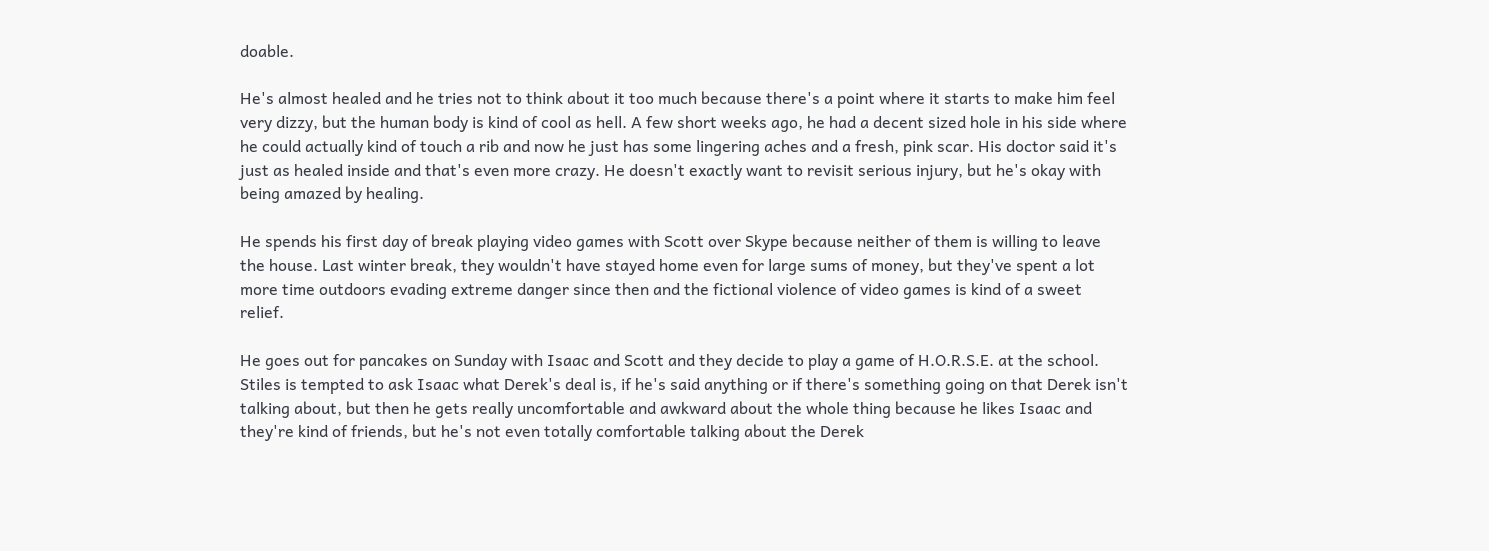doable.

He's almost healed and he tries not to think about it too much because there's a point where it starts to make him feel very dizzy, but the human body is kind of cool as hell. A few short weeks ago, he had a decent sized hole in his side where he could actually kind of touch a rib and now he just has some lingering aches and a fresh, pink scar. His doctor said it's just as healed inside and that's even more crazy. He doesn't exactly want to revisit serious injury, but he's okay with being amazed by healing.

He spends his first day of break playing video games with Scott over Skype because neither of them is willing to leave the house. Last winter break, they wouldn't have stayed home even for large sums of money, but they've spent a lot more time outdoors evading extreme danger since then and the fictional violence of video games is kind of a sweet relief.

He goes out for pancakes on Sunday with Isaac and Scott and they decide to play a game of H.O.R.S.E. at the school. Stiles is tempted to ask Isaac what Derek's deal is, if he's said anything or if there's something going on that Derek isn't talking about, but then he gets really uncomfortable and awkward about the whole thing because he likes Isaac and they're kind of friends, but he's not even totally comfortable talking about the Derek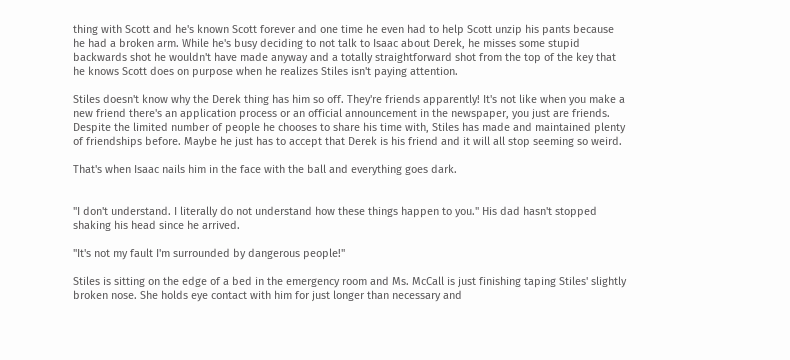thing with Scott and he's known Scott forever and one time he even had to help Scott unzip his pants because he had a broken arm. While he's busy deciding to not talk to Isaac about Derek, he misses some stupid backwards shot he wouldn't have made anyway and a totally straightforward shot from the top of the key that he knows Scott does on purpose when he realizes Stiles isn't paying attention.

Stiles doesn't know why the Derek thing has him so off. They're friends apparently! It's not like when you make a new friend there's an application process or an official announcement in the newspaper, you just are friends. Despite the limited number of people he chooses to share his time with, Stiles has made and maintained plenty of friendships before. Maybe he just has to accept that Derek is his friend and it will all stop seeming so weird.

That's when Isaac nails him in the face with the ball and everything goes dark.


"I don't understand. I literally do not understand how these things happen to you." His dad hasn't stopped shaking his head since he arrived.

"It's not my fault I'm surrounded by dangerous people!"

Stiles is sitting on the edge of a bed in the emergency room and Ms. McCall is just finishing taping Stiles' slightly broken nose. She holds eye contact with him for just longer than necessary and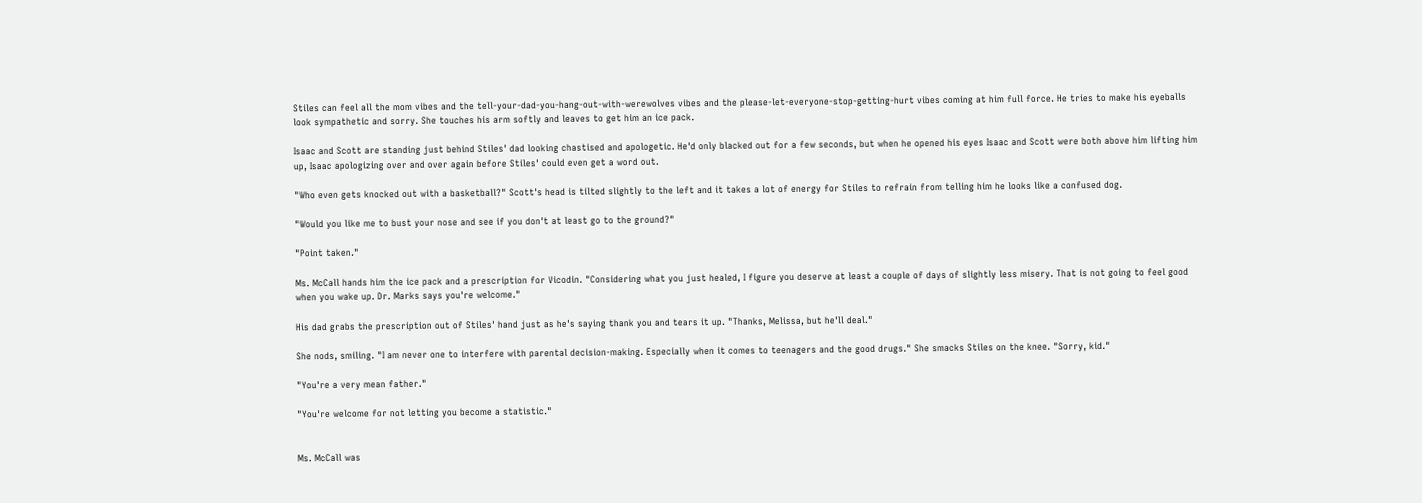Stiles can feel all the mom vibes and the tell-your-dad-you-hang-out-with-werewolves vibes and the please-let-everyone-stop-getting-hurt vibes coming at him full force. He tries to make his eyeballs look sympathetic and sorry. She touches his arm softly and leaves to get him an ice pack.

Isaac and Scott are standing just behind Stiles' dad looking chastised and apologetic. He'd only blacked out for a few seconds, but when he opened his eyes Isaac and Scott were both above him lifting him up, Isaac apologizing over and over again before Stiles' could even get a word out.

"Who even gets knocked out with a basketball?" Scott's head is tilted slightly to the left and it takes a lot of energy for Stiles to refrain from telling him he looks like a confused dog.

"Would you like me to bust your nose and see if you don't at least go to the ground?"

"Point taken."

Ms. McCall hands him the ice pack and a prescription for Vicodin. "Considering what you just healed, I figure you deserve at least a couple of days of slightly less misery. That is not going to feel good when you wake up. Dr. Marks says you're welcome."

His dad grabs the prescription out of Stiles' hand just as he's saying thank you and tears it up. "Thanks, Melissa, but he'll deal."

She nods, smiling. "I am never one to interfere with parental decision-making. Especially when it comes to teenagers and the good drugs." She smacks Stiles on the knee. "Sorry, kid."

"You're a very mean father."

"You're welcome for not letting you become a statistic."


Ms. McCall was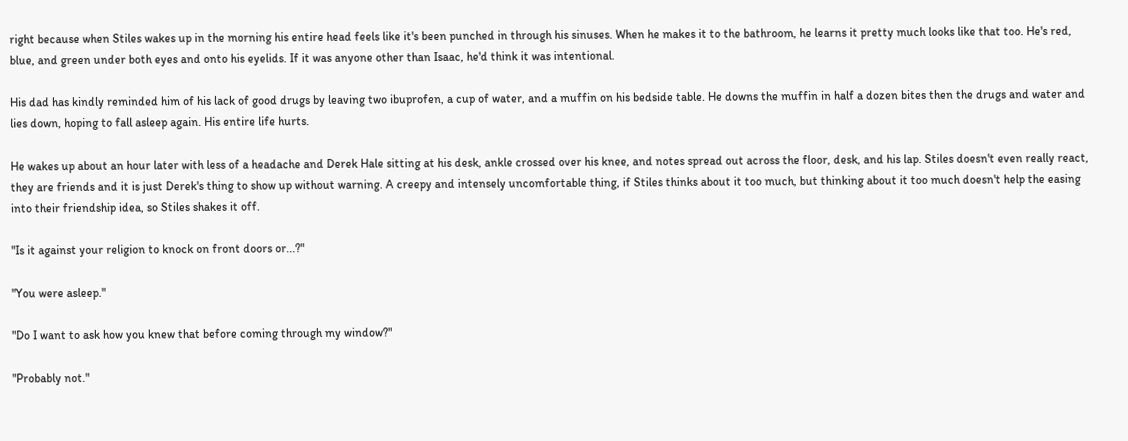right because when Stiles wakes up in the morning his entire head feels like it's been punched in through his sinuses. When he makes it to the bathroom, he learns it pretty much looks like that too. He's red, blue, and green under both eyes and onto his eyelids. If it was anyone other than Isaac, he'd think it was intentional.

His dad has kindly reminded him of his lack of good drugs by leaving two ibuprofen, a cup of water, and a muffin on his bedside table. He downs the muffin in half a dozen bites then the drugs and water and lies down, hoping to fall asleep again. His entire life hurts.

He wakes up about an hour later with less of a headache and Derek Hale sitting at his desk, ankle crossed over his knee, and notes spread out across the floor, desk, and his lap. Stiles doesn't even really react, they are friends and it is just Derek's thing to show up without warning. A creepy and intensely uncomfortable thing, if Stiles thinks about it too much, but thinking about it too much doesn't help the easing into their friendship idea, so Stiles shakes it off.

"Is it against your religion to knock on front doors or...?"

"You were asleep."

"Do I want to ask how you knew that before coming through my window?"

"Probably not."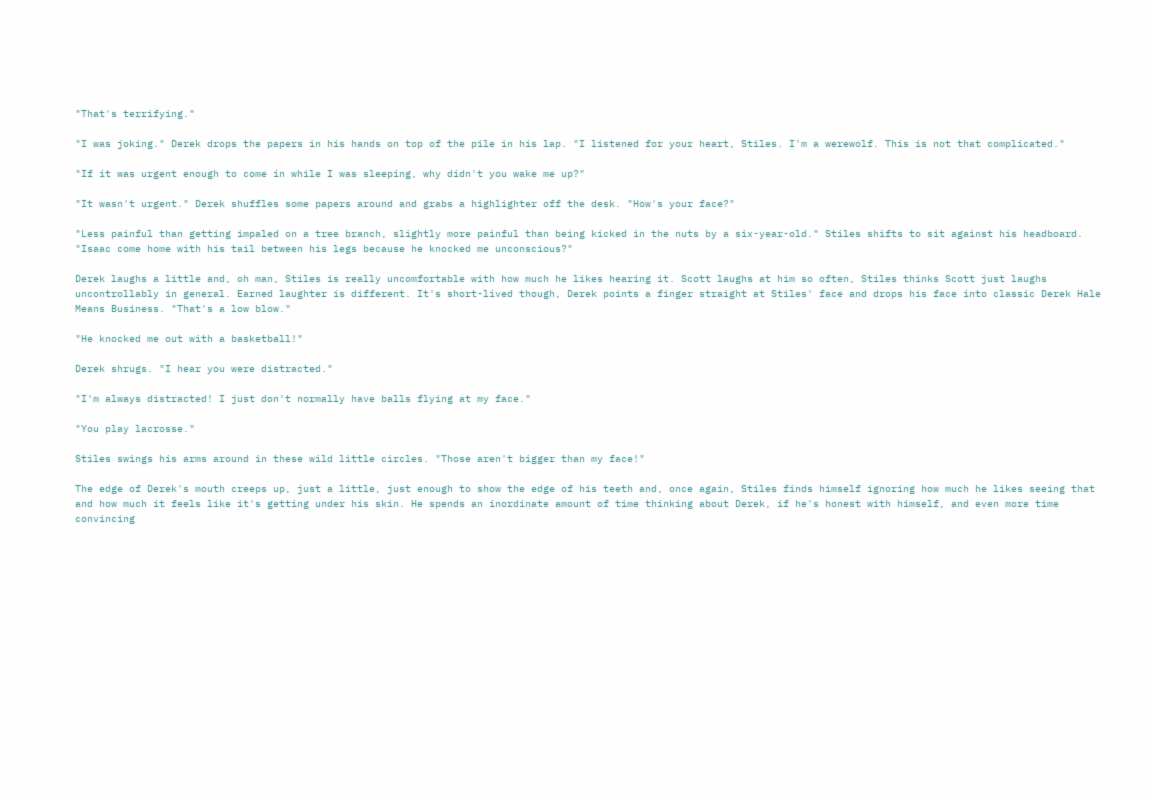"That's terrifying."

"I was joking." Derek drops the papers in his hands on top of the pile in his lap. "I listened for your heart, Stiles. I'm a werewolf. This is not that complicated."

"If it was urgent enough to come in while I was sleeping, why didn't you wake me up?"

"It wasn't urgent." Derek shuffles some papers around and grabs a highlighter off the desk. "How's your face?"

"Less painful than getting impaled on a tree branch, slightly more painful than being kicked in the nuts by a six-year-old." Stiles shifts to sit against his headboard. "Isaac come home with his tail between his legs because he knocked me unconscious?"

Derek laughs a little and, oh man, Stiles is really uncomfortable with how much he likes hearing it. Scott laughs at him so often, Stiles thinks Scott just laughs uncontrollably in general. Earned laughter is different. It's short-lived though, Derek points a finger straight at Stiles' face and drops his face into classic Derek Hale Means Business. "That's a low blow."

"He knocked me out with a basketball!"

Derek shrugs. "I hear you were distracted."

"I'm always distracted! I just don't normally have balls flying at my face."

"You play lacrosse."

Stiles swings his arms around in these wild little circles. "Those aren't bigger than my face!"

The edge of Derek's mouth creeps up, just a little, just enough to show the edge of his teeth and, once again, Stiles finds himself ignoring how much he likes seeing that and how much it feels like it's getting under his skin. He spends an inordinate amount of time thinking about Derek, if he's honest with himself, and even more time convincing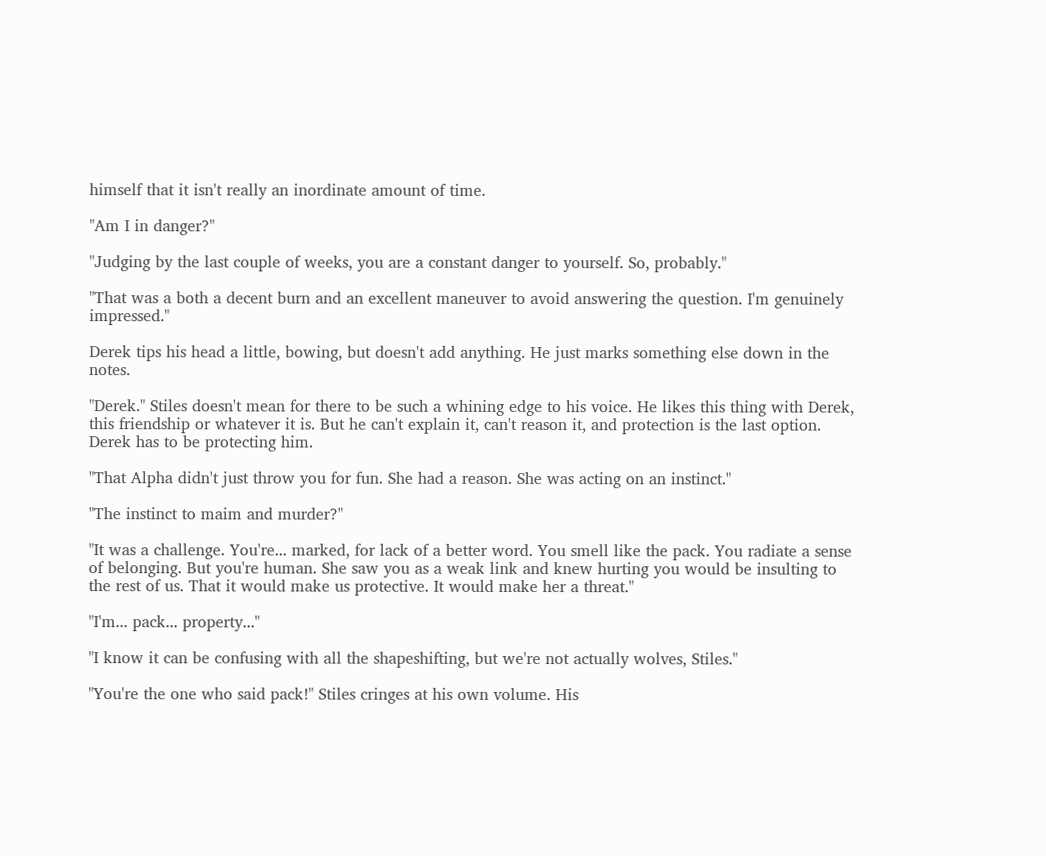himself that it isn't really an inordinate amount of time.

"Am I in danger?"

"Judging by the last couple of weeks, you are a constant danger to yourself. So, probably."

"That was a both a decent burn and an excellent maneuver to avoid answering the question. I'm genuinely impressed."

Derek tips his head a little, bowing, but doesn't add anything. He just marks something else down in the notes.

"Derek." Stiles doesn't mean for there to be such a whining edge to his voice. He likes this thing with Derek, this friendship or whatever it is. But he can't explain it, can't reason it, and protection is the last option. Derek has to be protecting him.

"That Alpha didn't just throw you for fun. She had a reason. She was acting on an instinct."

"The instinct to maim and murder?"

"It was a challenge. You're... marked, for lack of a better word. You smell like the pack. You radiate a sense of belonging. But you're human. She saw you as a weak link and knew hurting you would be insulting to the rest of us. That it would make us protective. It would make her a threat."

"I'm... pack... property..."

"I know it can be confusing with all the shapeshifting, but we're not actually wolves, Stiles."

"You're the one who said pack!" Stiles cringes at his own volume. His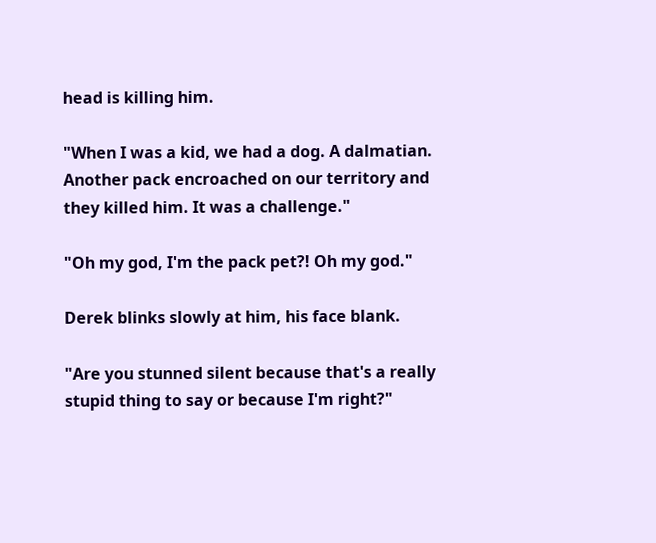head is killing him.

"When I was a kid, we had a dog. A dalmatian. Another pack encroached on our territory and they killed him. It was a challenge."

"Oh my god, I'm the pack pet?! Oh my god."

Derek blinks slowly at him, his face blank.

"Are you stunned silent because that's a really stupid thing to say or because I'm right?"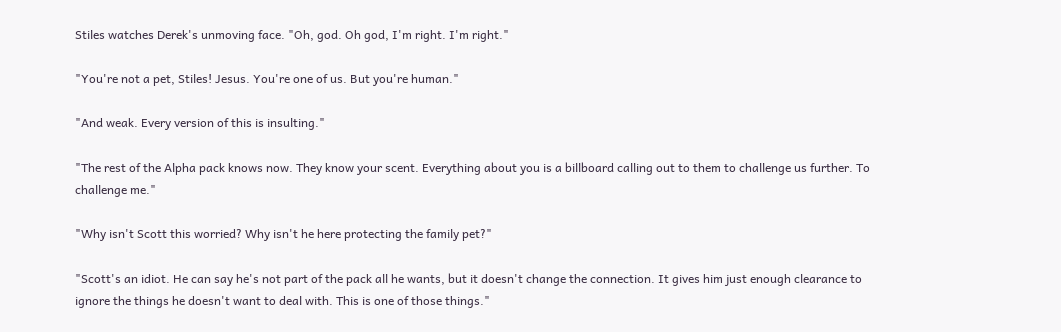Stiles watches Derek's unmoving face. "Oh, god. Oh god, I'm right. I'm right."

"You're not a pet, Stiles! Jesus. You're one of us. But you're human."

"And weak. Every version of this is insulting."

"The rest of the Alpha pack knows now. They know your scent. Everything about you is a billboard calling out to them to challenge us further. To challenge me."

"Why isn't Scott this worried? Why isn't he here protecting the family pet?"

"Scott's an idiot. He can say he's not part of the pack all he wants, but it doesn't change the connection. It gives him just enough clearance to ignore the things he doesn't want to deal with. This is one of those things."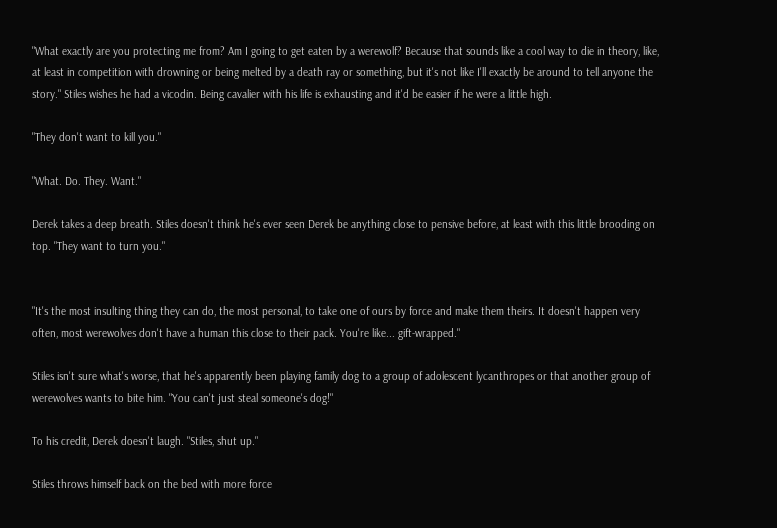"What exactly are you protecting me from? Am I going to get eaten by a werewolf? Because that sounds like a cool way to die in theory, like, at least in competition with drowning or being melted by a death ray or something, but it's not like I'll exactly be around to tell anyone the story." Stiles wishes he had a vicodin. Being cavalier with his life is exhausting and it'd be easier if he were a little high.

"They don't want to kill you."

"What. Do. They. Want."

Derek takes a deep breath. Stiles doesn't think he's ever seen Derek be anything close to pensive before, at least with this little brooding on top. "They want to turn you."


"It's the most insulting thing they can do, the most personal, to take one of ours by force and make them theirs. It doesn't happen very often, most werewolves don't have a human this close to their pack. You're like... gift-wrapped."

Stiles isn't sure what's worse, that he's apparently been playing family dog to a group of adolescent lycanthropes or that another group of werewolves wants to bite him. "You can't just steal someone's dog!"

To his credit, Derek doesn't laugh. "Stiles, shut up."

Stiles throws himself back on the bed with more force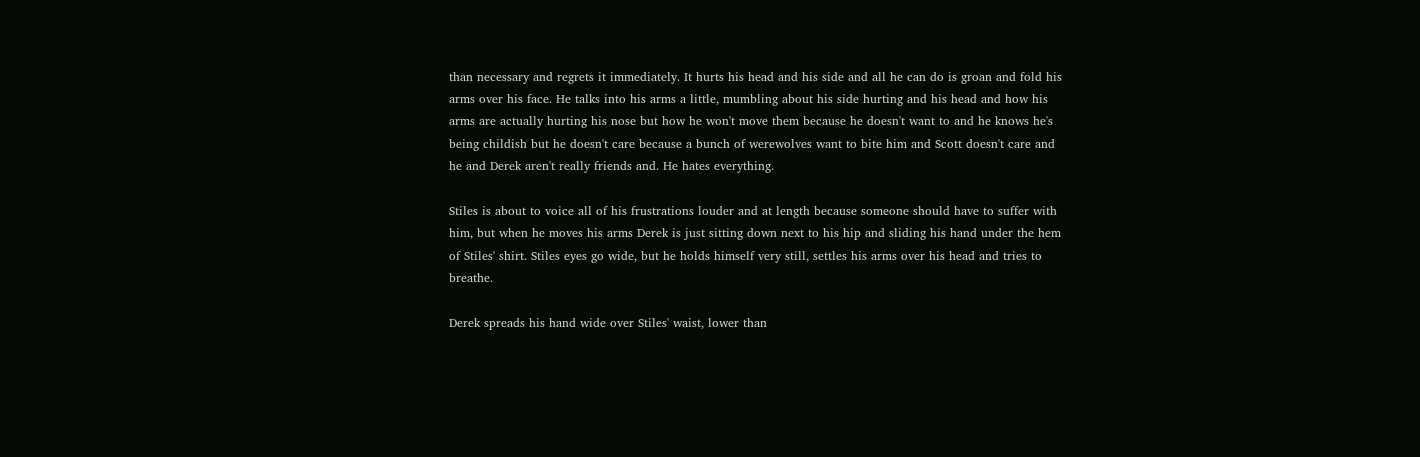than necessary and regrets it immediately. It hurts his head and his side and all he can do is groan and fold his arms over his face. He talks into his arms a little, mumbling about his side hurting and his head and how his arms are actually hurting his nose but how he won't move them because he doesn't want to and he knows he's being childish but he doesn't care because a bunch of werewolves want to bite him and Scott doesn't care and he and Derek aren't really friends and. He hates everything.

Stiles is about to voice all of his frustrations louder and at length because someone should have to suffer with him, but when he moves his arms Derek is just sitting down next to his hip and sliding his hand under the hem of Stiles' shirt. Stiles eyes go wide, but he holds himself very still, settles his arms over his head and tries to breathe.

Derek spreads his hand wide over Stiles' waist, lower than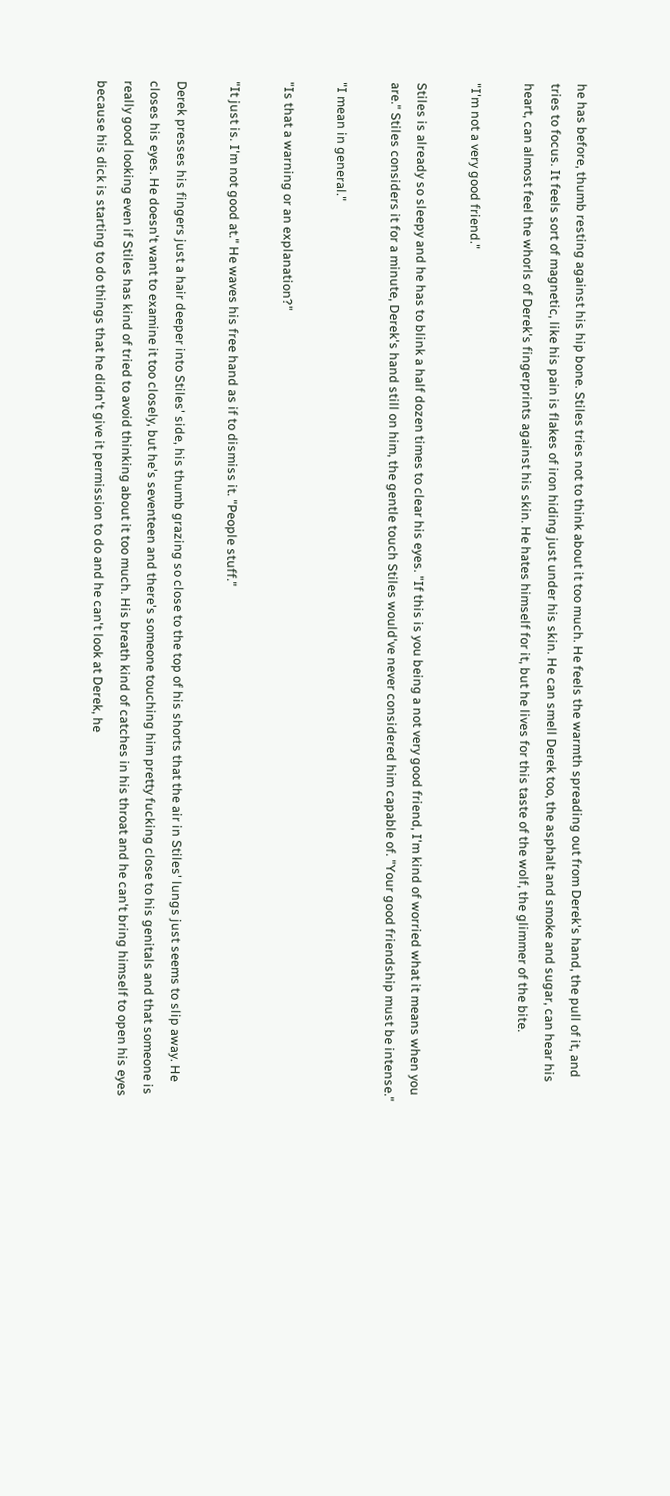he has before, thumb resting against his hip bone. Stiles tries not to think about it too much. He feels the warmth spreading out from Derek's hand, the pull of it, and tries to focus. It feels sort of magnetic, like his pain is flakes of iron hiding just under his skin. He can smell Derek too, the asphalt and smoke and sugar, can hear his heart, can almost feel the whorls of Derek's fingerprints against his skin. He hates himself for it, but he lives for this taste of the wolf, the glimmer of the bite.

"I'm not a very good friend."

Stiles is already so sleepy and he has to blink a half dozen times to clear his eyes. "If this is you being a not very good friend, I'm kind of worried what it means when you are." Stiles considers it for a minute, Derek's hand still on him, the gentle touch Stiles would've never considered him capable of. "Your good friendship must be intense."

"I mean in general."

"Is that a warning or an explanation?"

"It just is. I'm not good at." He waves his free hand as if to dismiss it. "People stuff."

Derek presses his fingers just a hair deeper into Stiles' side, his thumb grazing so close to the top of his shorts that the air in Stiles' lungs just seems to slip away. He closes his eyes. He doesn't want to examine it too closely, but he's seventeen and there's someone touching him pretty fucking close to his genitals and that someone is really good looking even if Stiles has kind of tried to avoid thinking about it too much. His breath kind of catches in his throat and he can't bring himself to open his eyes because his dick is starting to do things that he didn't give it permission to do and he can't look at Derek, he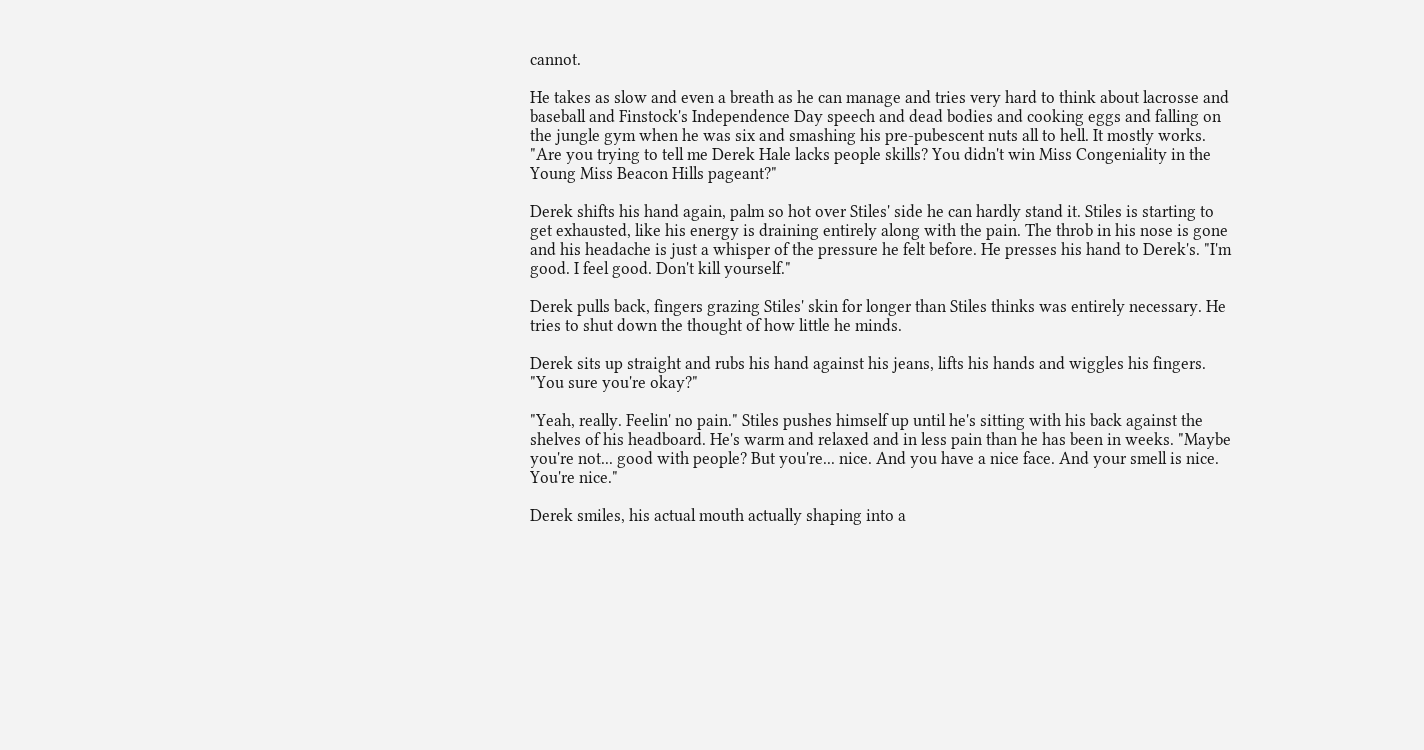cannot.

He takes as slow and even a breath as he can manage and tries very hard to think about lacrosse and baseball and Finstock's Independence Day speech and dead bodies and cooking eggs and falling on the jungle gym when he was six and smashing his pre-pubescent nuts all to hell. It mostly works. "Are you trying to tell me Derek Hale lacks people skills? You didn't win Miss Congeniality in the Young Miss Beacon Hills pageant?"

Derek shifts his hand again, palm so hot over Stiles' side he can hardly stand it. Stiles is starting to get exhausted, like his energy is draining entirely along with the pain. The throb in his nose is gone and his headache is just a whisper of the pressure he felt before. He presses his hand to Derek's. "I'm good. I feel good. Don't kill yourself."

Derek pulls back, fingers grazing Stiles' skin for longer than Stiles thinks was entirely necessary. He tries to shut down the thought of how little he minds.

Derek sits up straight and rubs his hand against his jeans, lifts his hands and wiggles his fingers. "You sure you're okay?"

"Yeah, really. Feelin' no pain." Stiles pushes himself up until he's sitting with his back against the shelves of his headboard. He's warm and relaxed and in less pain than he has been in weeks. "Maybe you're not... good with people? But you're... nice. And you have a nice face. And your smell is nice. You're nice."

Derek smiles, his actual mouth actually shaping into a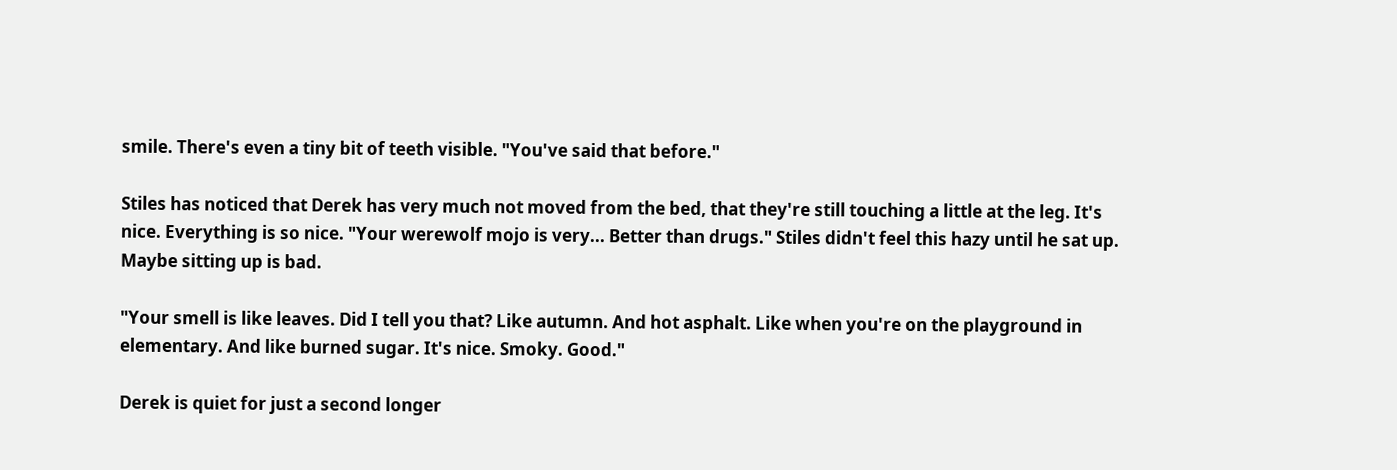smile. There's even a tiny bit of teeth visible. "You've said that before."

Stiles has noticed that Derek has very much not moved from the bed, that they're still touching a little at the leg. It's nice. Everything is so nice. "Your werewolf mojo is very... Better than drugs." Stiles didn't feel this hazy until he sat up. Maybe sitting up is bad.

"Your smell is like leaves. Did I tell you that? Like autumn. And hot asphalt. Like when you're on the playground in elementary. And like burned sugar. It's nice. Smoky. Good."

Derek is quiet for just a second longer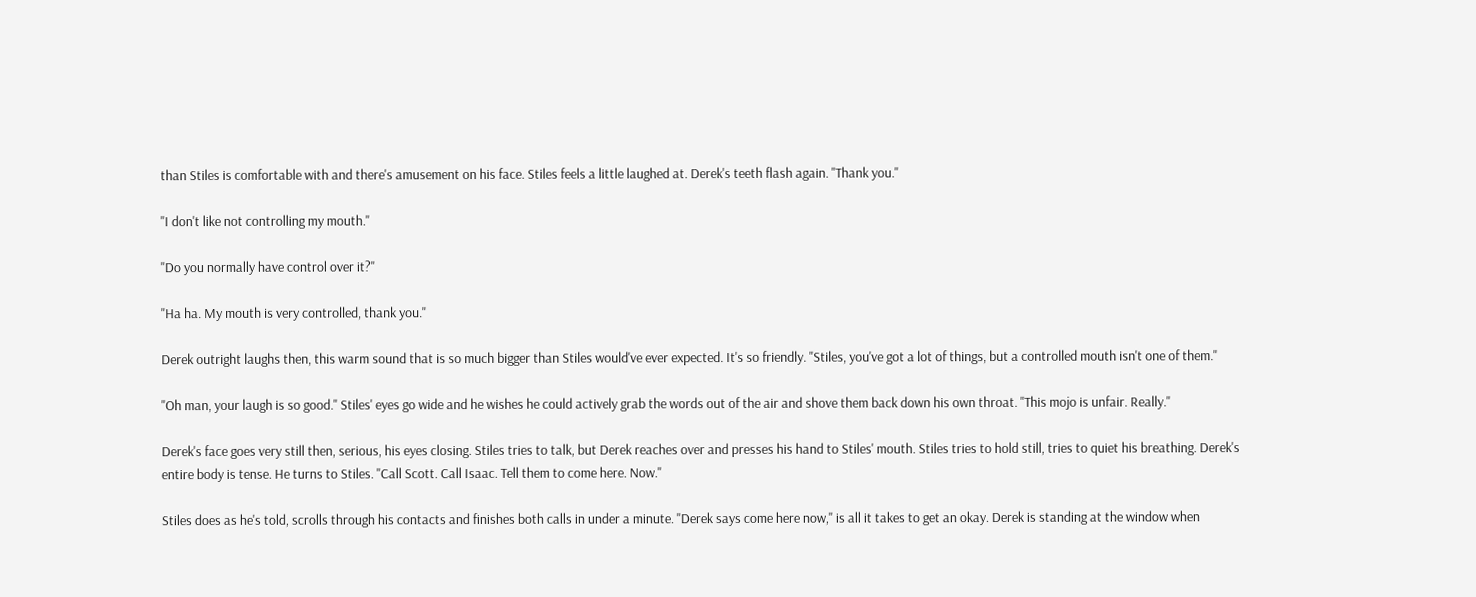than Stiles is comfortable with and there's amusement on his face. Stiles feels a little laughed at. Derek's teeth flash again. "Thank you."

"I don't like not controlling my mouth."

"Do you normally have control over it?"

"Ha ha. My mouth is very controlled, thank you."

Derek outright laughs then, this warm sound that is so much bigger than Stiles would've ever expected. It's so friendly. "Stiles, you've got a lot of things, but a controlled mouth isn't one of them."

"Oh man, your laugh is so good." Stiles' eyes go wide and he wishes he could actively grab the words out of the air and shove them back down his own throat. "This mojo is unfair. Really."

Derek's face goes very still then, serious, his eyes closing. Stiles tries to talk, but Derek reaches over and presses his hand to Stiles' mouth. Stiles tries to hold still, tries to quiet his breathing. Derek's entire body is tense. He turns to Stiles. "Call Scott. Call Isaac. Tell them to come here. Now."

Stiles does as he's told, scrolls through his contacts and finishes both calls in under a minute. "Derek says come here now," is all it takes to get an okay. Derek is standing at the window when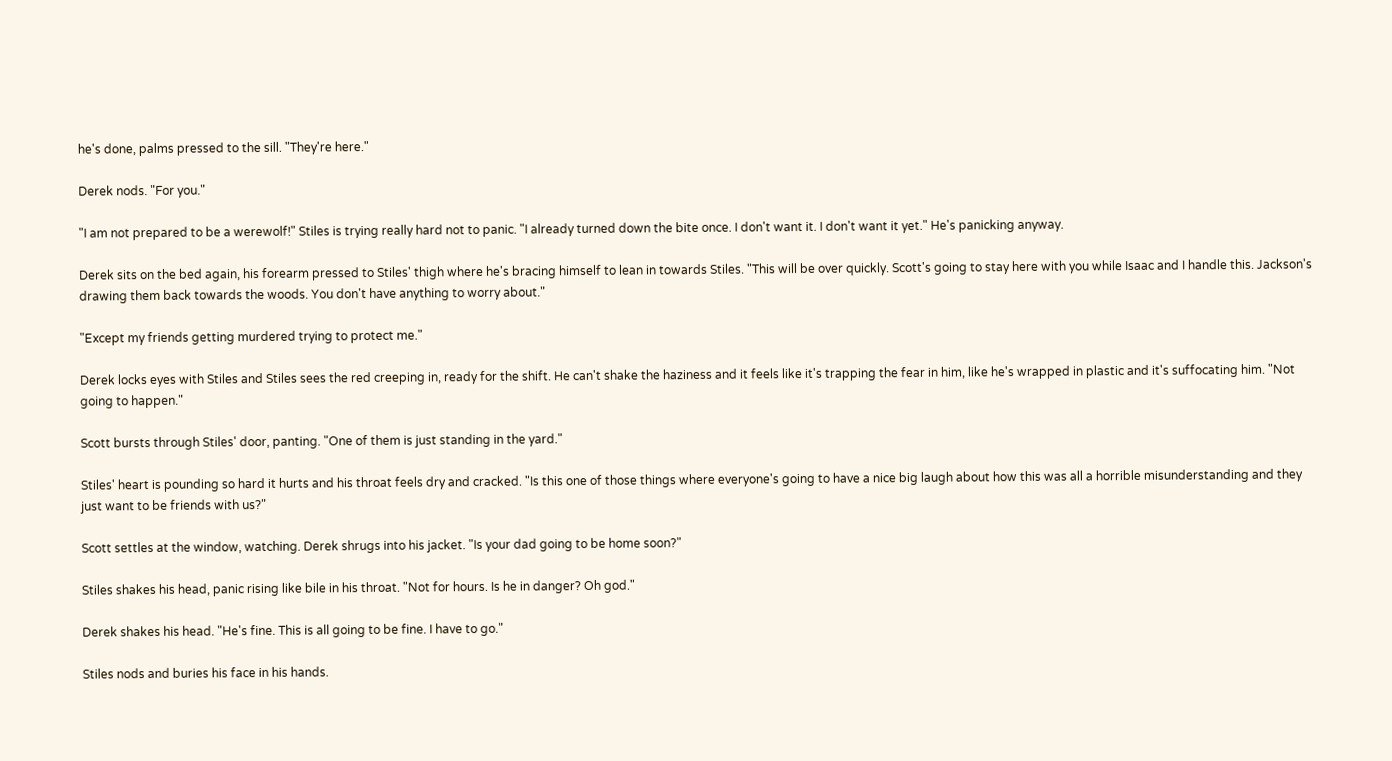he's done, palms pressed to the sill. "They're here."

Derek nods. "For you."

"I am not prepared to be a werewolf!" Stiles is trying really hard not to panic. "I already turned down the bite once. I don't want it. I don't want it yet." He's panicking anyway.

Derek sits on the bed again, his forearm pressed to Stiles' thigh where he's bracing himself to lean in towards Stiles. "This will be over quickly. Scott's going to stay here with you while Isaac and I handle this. Jackson's drawing them back towards the woods. You don't have anything to worry about."

"Except my friends getting murdered trying to protect me."

Derek locks eyes with Stiles and Stiles sees the red creeping in, ready for the shift. He can't shake the haziness and it feels like it's trapping the fear in him, like he's wrapped in plastic and it's suffocating him. "Not going to happen."

Scott bursts through Stiles' door, panting. "One of them is just standing in the yard."

Stiles' heart is pounding so hard it hurts and his throat feels dry and cracked. "Is this one of those things where everyone's going to have a nice big laugh about how this was all a horrible misunderstanding and they just want to be friends with us?"

Scott settles at the window, watching. Derek shrugs into his jacket. "Is your dad going to be home soon?"

Stiles shakes his head, panic rising like bile in his throat. "Not for hours. Is he in danger? Oh god."

Derek shakes his head. "He's fine. This is all going to be fine. I have to go."

Stiles nods and buries his face in his hands.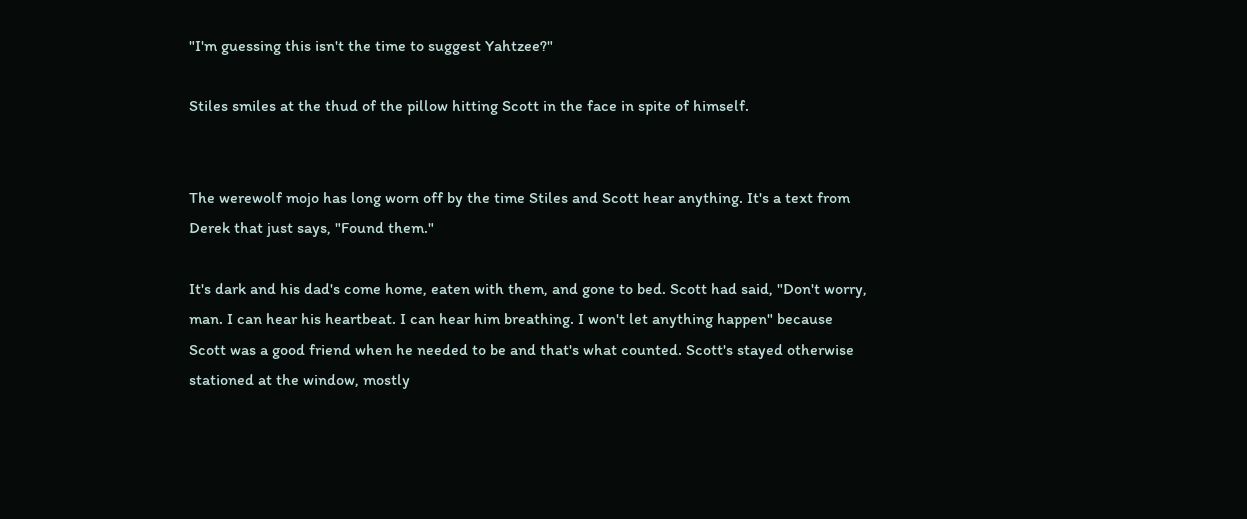"I'm guessing this isn't the time to suggest Yahtzee?"

Stiles smiles at the thud of the pillow hitting Scott in the face in spite of himself.


The werewolf mojo has long worn off by the time Stiles and Scott hear anything. It's a text from Derek that just says, "Found them."

It's dark and his dad's come home, eaten with them, and gone to bed. Scott had said, "Don't worry, man. I can hear his heartbeat. I can hear him breathing. I won't let anything happen" because Scott was a good friend when he needed to be and that's what counted. Scott's stayed otherwise stationed at the window, mostly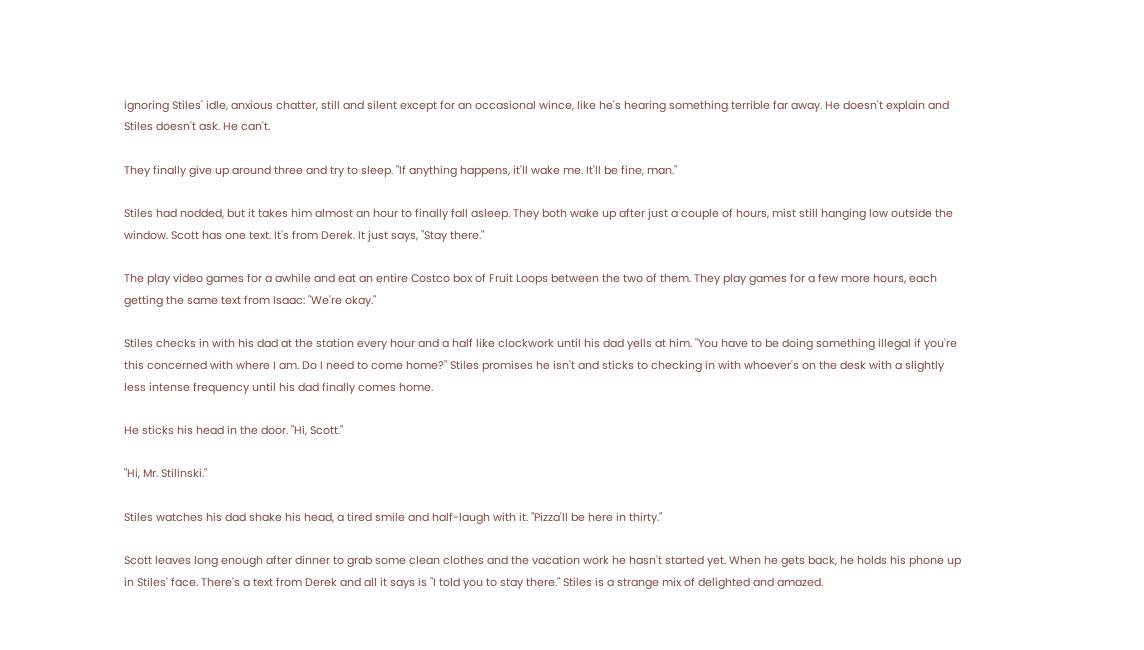ignoring Stiles' idle, anxious chatter, still and silent except for an occasional wince, like he's hearing something terrible far away. He doesn't explain and Stiles doesn't ask. He can't.

They finally give up around three and try to sleep. "If anything happens, it'll wake me. It'll be fine, man."

Stiles had nodded, but it takes him almost an hour to finally fall asleep. They both wake up after just a couple of hours, mist still hanging low outside the window. Scott has one text. It's from Derek. It just says, "Stay there."

The play video games for a awhile and eat an entire Costco box of Fruit Loops between the two of them. They play games for a few more hours, each getting the same text from Isaac: "We're okay."

Stiles checks in with his dad at the station every hour and a half like clockwork until his dad yells at him. "You have to be doing something illegal if you're this concerned with where I am. Do I need to come home?" Stiles promises he isn't and sticks to checking in with whoever's on the desk with a slightly less intense frequency until his dad finally comes home.

He sticks his head in the door. "Hi, Scott."

"Hi, Mr. Stilinski."

Stiles watches his dad shake his head, a tired smile and half-laugh with it. "Pizza'll be here in thirty."

Scott leaves long enough after dinner to grab some clean clothes and the vacation work he hasn't started yet. When he gets back, he holds his phone up in Stiles' face. There's a text from Derek and all it says is "I told you to stay there." Stiles is a strange mix of delighted and amazed.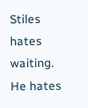Stiles hates waiting. He hates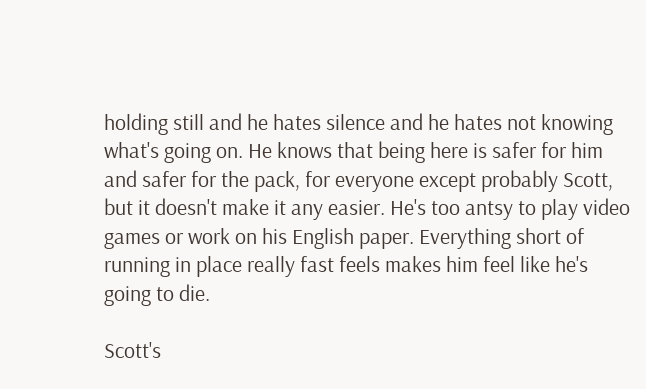holding still and he hates silence and he hates not knowing what's going on. He knows that being here is safer for him and safer for the pack, for everyone except probably Scott, but it doesn't make it any easier. He's too antsy to play video games or work on his English paper. Everything short of running in place really fast feels makes him feel like he's going to die.

Scott's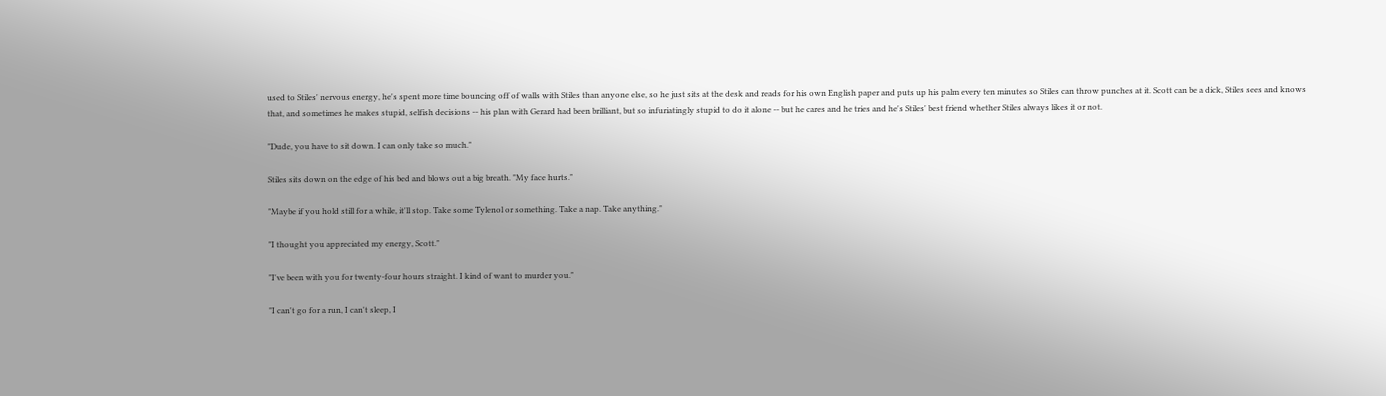used to Stiles' nervous energy, he's spent more time bouncing off of walls with Stiles than anyone else, so he just sits at the desk and reads for his own English paper and puts up his palm every ten minutes so Stiles can throw punches at it. Scott can be a dick, Stiles sees and knows that, and sometimes he makes stupid, selfish decisions -- his plan with Gerard had been brilliant, but so infuriatingly stupid to do it alone -- but he cares and he tries and he's Stiles' best friend whether Stiles always likes it or not.

"Dude, you have to sit down. I can only take so much."

Stiles sits down on the edge of his bed and blows out a big breath. "My face hurts."

"Maybe if you hold still for a while, it'll stop. Take some Tylenol or something. Take a nap. Take anything."

"I thought you appreciated my energy, Scott."

"I've been with you for twenty-four hours straight. I kind of want to murder you."

"I can't go for a run, I can't sleep, I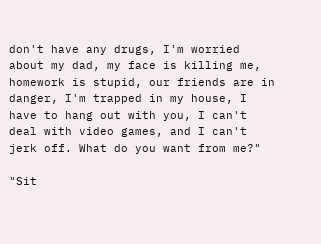don't have any drugs, I'm worried about my dad, my face is killing me, homework is stupid, our friends are in danger, I'm trapped in my house, I have to hang out with you, I can't deal with video games, and I can't jerk off. What do you want from me?"

"Sit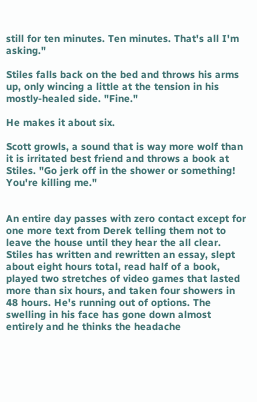still for ten minutes. Ten minutes. That's all I'm asking."

Stiles falls back on the bed and throws his arms up, only wincing a little at the tension in his mostly-healed side. "Fine."

He makes it about six.

Scott growls, a sound that is way more wolf than it is irritated best friend and throws a book at Stiles. "Go jerk off in the shower or something! You're killing me."


An entire day passes with zero contact except for one more text from Derek telling them not to leave the house until they hear the all clear. Stiles has written and rewritten an essay, slept about eight hours total, read half of a book, played two stretches of video games that lasted more than six hours, and taken four showers in 48 hours. He's running out of options. The swelling in his face has gone down almost entirely and he thinks the headache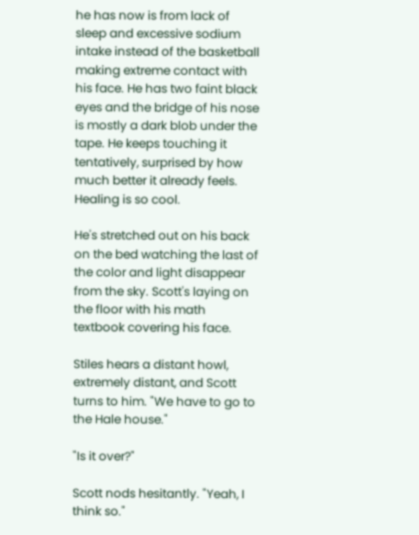he has now is from lack of sleep and excessive sodium intake instead of the basketball making extreme contact with his face. He has two faint black eyes and the bridge of his nose is mostly a dark blob under the tape. He keeps touching it tentatively, surprised by how much better it already feels. Healing is so cool.

He's stretched out on his back on the bed watching the last of the color and light disappear from the sky. Scott's laying on the floor with his math textbook covering his face.

Stiles hears a distant howl, extremely distant, and Scott turns to him. "We have to go to the Hale house."

"Is it over?"

Scott nods hesitantly. "Yeah, I think so."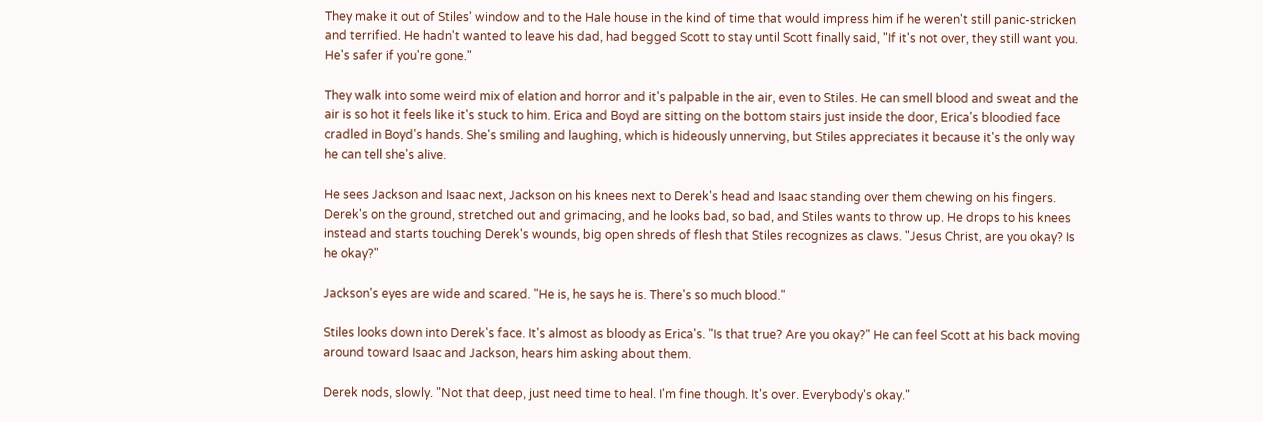They make it out of Stiles' window and to the Hale house in the kind of time that would impress him if he weren't still panic-stricken and terrified. He hadn't wanted to leave his dad, had begged Scott to stay until Scott finally said, "If it's not over, they still want you. He's safer if you're gone."

They walk into some weird mix of elation and horror and it's palpable in the air, even to Stiles. He can smell blood and sweat and the air is so hot it feels like it's stuck to him. Erica and Boyd are sitting on the bottom stairs just inside the door, Erica's bloodied face cradled in Boyd's hands. She's smiling and laughing, which is hideously unnerving, but Stiles appreciates it because it's the only way he can tell she's alive.

He sees Jackson and Isaac next, Jackson on his knees next to Derek's head and Isaac standing over them chewing on his fingers. Derek's on the ground, stretched out and grimacing, and he looks bad, so bad, and Stiles wants to throw up. He drops to his knees instead and starts touching Derek's wounds, big open shreds of flesh that Stiles recognizes as claws. "Jesus Christ, are you okay? Is he okay?"

Jackson's eyes are wide and scared. "He is, he says he is. There's so much blood."

Stiles looks down into Derek's face. It's almost as bloody as Erica's. "Is that true? Are you okay?" He can feel Scott at his back moving around toward Isaac and Jackson, hears him asking about them.

Derek nods, slowly. "Not that deep, just need time to heal. I'm fine though. It's over. Everybody's okay."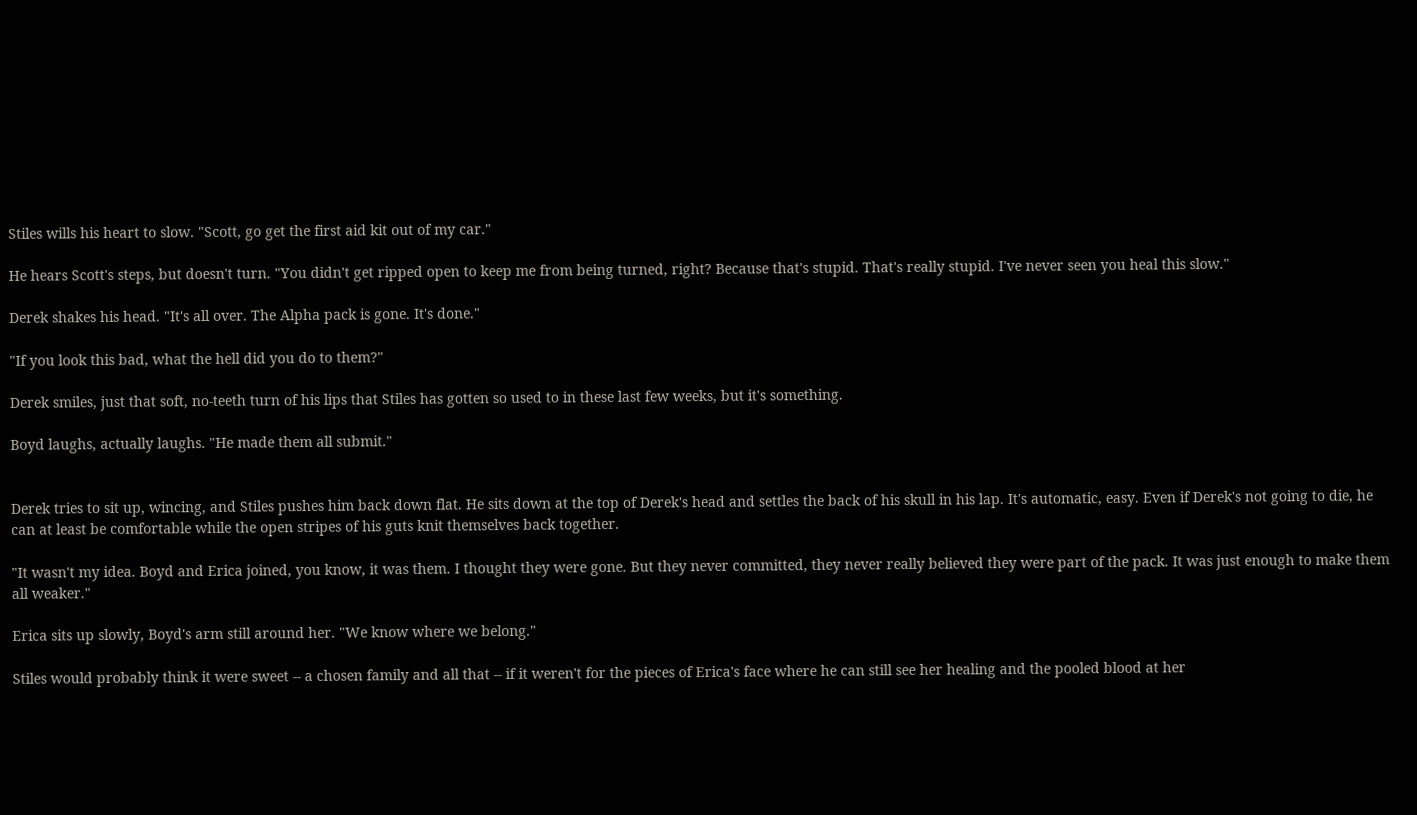Stiles wills his heart to slow. "Scott, go get the first aid kit out of my car."

He hears Scott's steps, but doesn't turn. "You didn't get ripped open to keep me from being turned, right? Because that's stupid. That's really stupid. I've never seen you heal this slow."

Derek shakes his head. "It's all over. The Alpha pack is gone. It's done."

"If you look this bad, what the hell did you do to them?"

Derek smiles, just that soft, no-teeth turn of his lips that Stiles has gotten so used to in these last few weeks, but it's something.

Boyd laughs, actually laughs. "He made them all submit."


Derek tries to sit up, wincing, and Stiles pushes him back down flat. He sits down at the top of Derek's head and settles the back of his skull in his lap. It's automatic, easy. Even if Derek's not going to die, he can at least be comfortable while the open stripes of his guts knit themselves back together.

"It wasn't my idea. Boyd and Erica joined, you know, it was them. I thought they were gone. But they never committed, they never really believed they were part of the pack. It was just enough to make them all weaker."

Erica sits up slowly, Boyd's arm still around her. "We know where we belong."

Stiles would probably think it were sweet -- a chosen family and all that -- if it weren't for the pieces of Erica's face where he can still see her healing and the pooled blood at her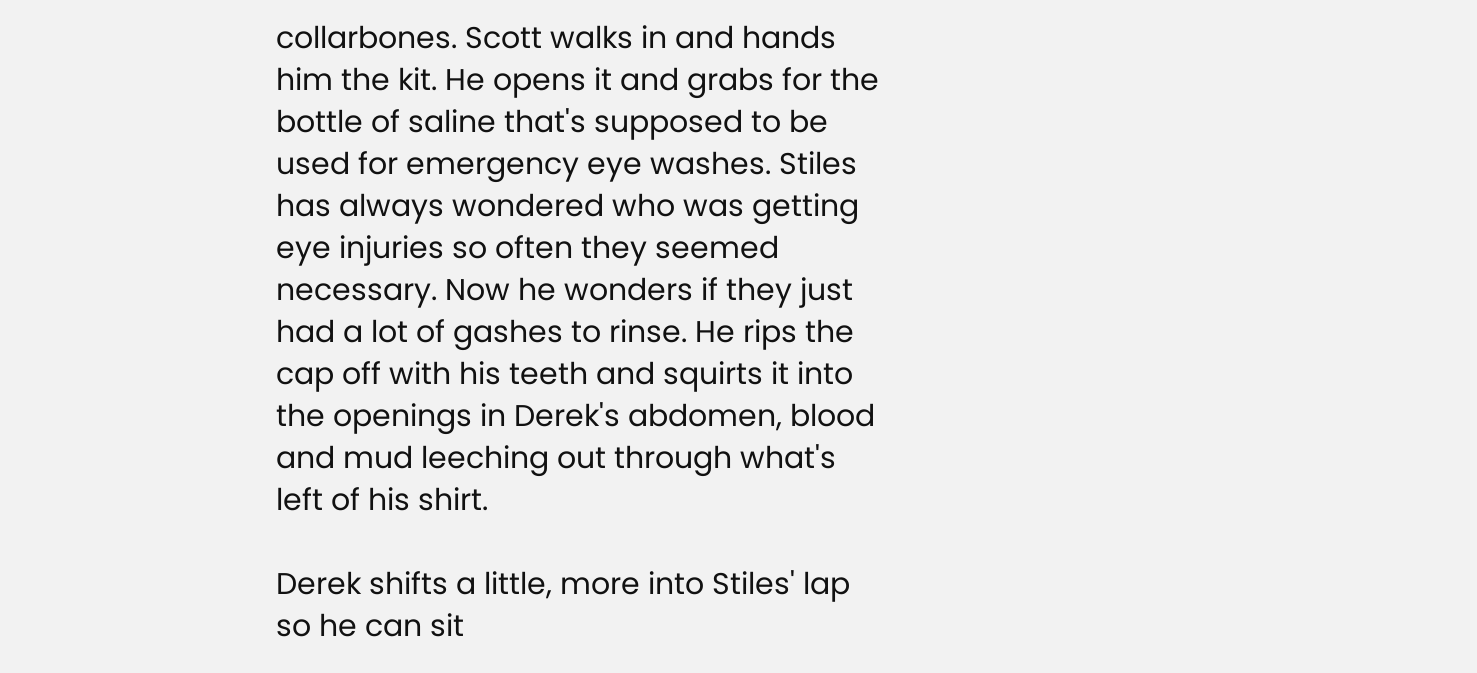collarbones. Scott walks in and hands him the kit. He opens it and grabs for the bottle of saline that's supposed to be used for emergency eye washes. Stiles has always wondered who was getting eye injuries so often they seemed necessary. Now he wonders if they just had a lot of gashes to rinse. He rips the cap off with his teeth and squirts it into the openings in Derek's abdomen, blood and mud leeching out through what's left of his shirt.

Derek shifts a little, more into Stiles' lap so he can sit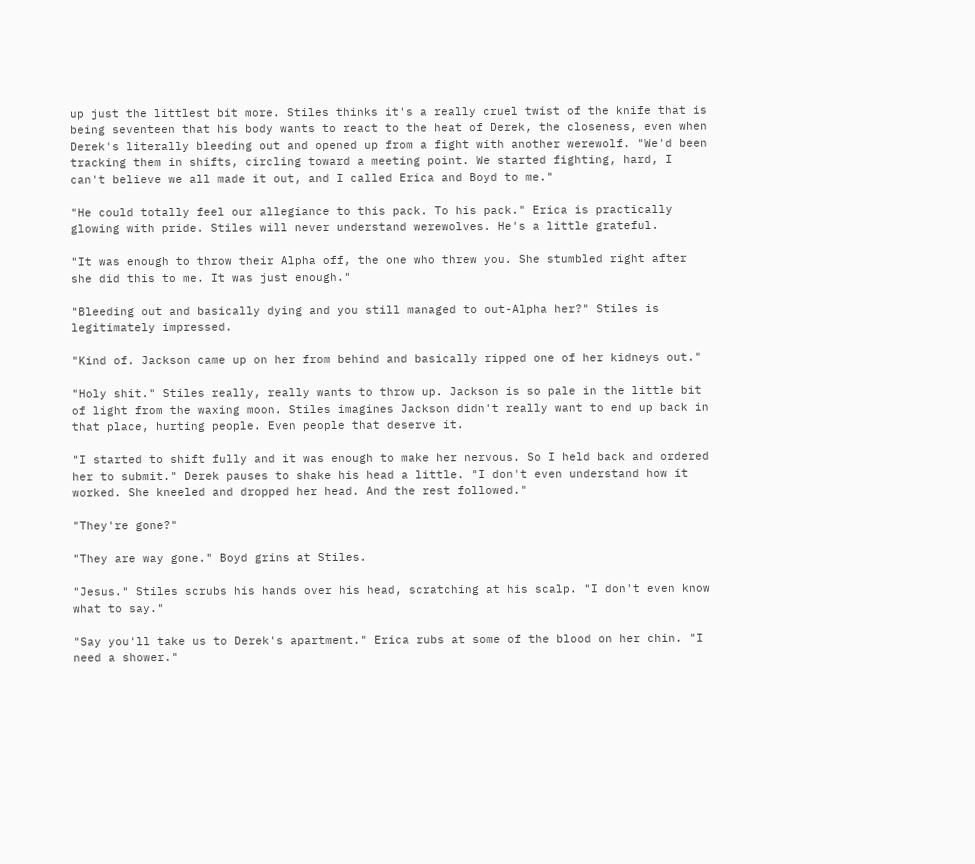up just the littlest bit more. Stiles thinks it's a really cruel twist of the knife that is being seventeen that his body wants to react to the heat of Derek, the closeness, even when Derek's literally bleeding out and opened up from a fight with another werewolf. "We'd been tracking them in shifts, circling toward a meeting point. We started fighting, hard, I can't believe we all made it out, and I called Erica and Boyd to me."

"He could totally feel our allegiance to this pack. To his pack." Erica is practically glowing with pride. Stiles will never understand werewolves. He's a little grateful.

"It was enough to throw their Alpha off, the one who threw you. She stumbled right after she did this to me. It was just enough."

"Bleeding out and basically dying and you still managed to out-Alpha her?" Stiles is legitimately impressed.

"Kind of. Jackson came up on her from behind and basically ripped one of her kidneys out."

"Holy shit." Stiles really, really wants to throw up. Jackson is so pale in the little bit of light from the waxing moon. Stiles imagines Jackson didn't really want to end up back in that place, hurting people. Even people that deserve it.

"I started to shift fully and it was enough to make her nervous. So I held back and ordered her to submit." Derek pauses to shake his head a little. "I don't even understand how it worked. She kneeled and dropped her head. And the rest followed."

"They're gone?"

"They are way gone." Boyd grins at Stiles.

"Jesus." Stiles scrubs his hands over his head, scratching at his scalp. "I don't even know what to say."

"Say you'll take us to Derek's apartment." Erica rubs at some of the blood on her chin. "I need a shower."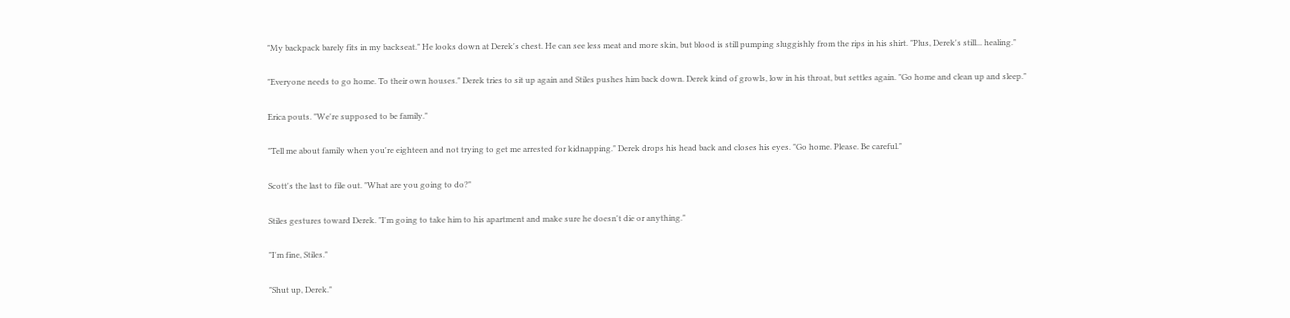"My backpack barely fits in my backseat." He looks down at Derek's chest. He can see less meat and more skin, but blood is still pumping sluggishly from the rips in his shirt. "Plus, Derek's still... healing."

"Everyone needs to go home. To their own houses." Derek tries to sit up again and Stiles pushes him back down. Derek kind of growls, low in his throat, but settles again. "Go home and clean up and sleep."

Erica pouts. "We're supposed to be family."

"Tell me about family when you're eighteen and not trying to get me arrested for kidnapping." Derek drops his head back and closes his eyes. "Go home. Please. Be careful."

Scott's the last to file out. "What are you going to do?"

Stiles gestures toward Derek. "I'm going to take him to his apartment and make sure he doesn't die or anything."

"I'm fine, Stiles."

"Shut up, Derek."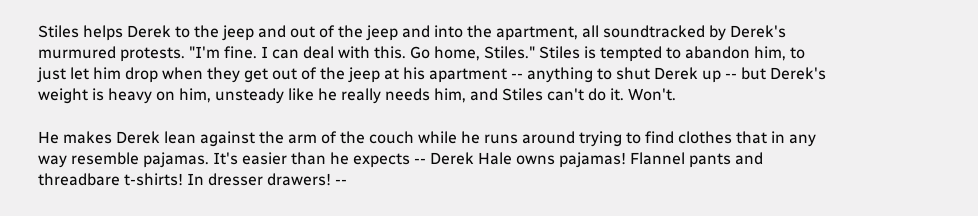Stiles helps Derek to the jeep and out of the jeep and into the apartment, all soundtracked by Derek's murmured protests. "I'm fine. I can deal with this. Go home, Stiles." Stiles is tempted to abandon him, to just let him drop when they get out of the jeep at his apartment -- anything to shut Derek up -- but Derek's weight is heavy on him, unsteady like he really needs him, and Stiles can't do it. Won't.

He makes Derek lean against the arm of the couch while he runs around trying to find clothes that in any way resemble pajamas. It's easier than he expects -- Derek Hale owns pajamas! Flannel pants and threadbare t-shirts! In dresser drawers! --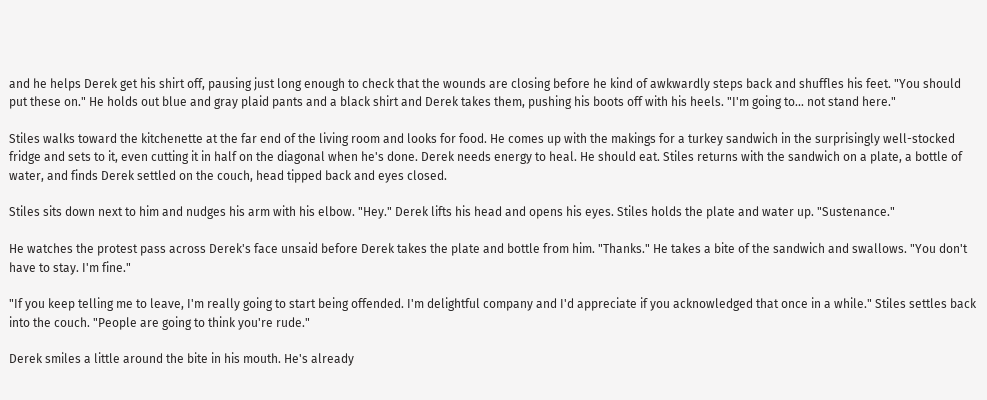and he helps Derek get his shirt off, pausing just long enough to check that the wounds are closing before he kind of awkwardly steps back and shuffles his feet. "You should put these on." He holds out blue and gray plaid pants and a black shirt and Derek takes them, pushing his boots off with his heels. "I'm going to... not stand here."

Stiles walks toward the kitchenette at the far end of the living room and looks for food. He comes up with the makings for a turkey sandwich in the surprisingly well-stocked fridge and sets to it, even cutting it in half on the diagonal when he's done. Derek needs energy to heal. He should eat. Stiles returns with the sandwich on a plate, a bottle of water, and finds Derek settled on the couch, head tipped back and eyes closed.

Stiles sits down next to him and nudges his arm with his elbow. "Hey." Derek lifts his head and opens his eyes. Stiles holds the plate and water up. "Sustenance."

He watches the protest pass across Derek's face unsaid before Derek takes the plate and bottle from him. "Thanks." He takes a bite of the sandwich and swallows. "You don't have to stay. I'm fine."

"If you keep telling me to leave, I'm really going to start being offended. I'm delightful company and I'd appreciate if you acknowledged that once in a while." Stiles settles back into the couch. "People are going to think you're rude."

Derek smiles a little around the bite in his mouth. He's already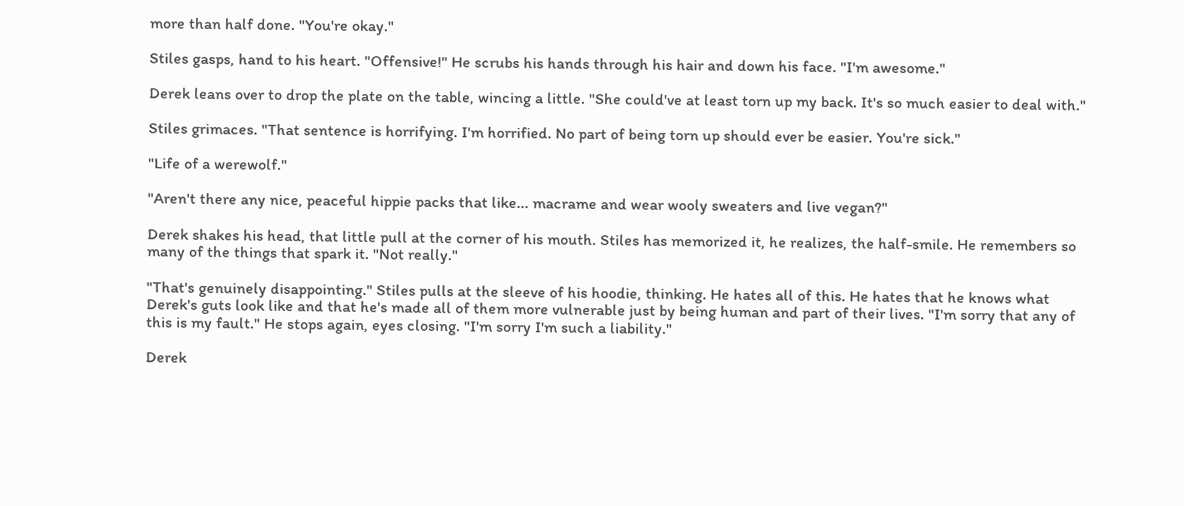more than half done. "You're okay."

Stiles gasps, hand to his heart. "Offensive!" He scrubs his hands through his hair and down his face. "I'm awesome."

Derek leans over to drop the plate on the table, wincing a little. "She could've at least torn up my back. It's so much easier to deal with."

Stiles grimaces. "That sentence is horrifying. I'm horrified. No part of being torn up should ever be easier. You're sick."

"Life of a werewolf."

"Aren't there any nice, peaceful hippie packs that like... macrame and wear wooly sweaters and live vegan?"

Derek shakes his head, that little pull at the corner of his mouth. Stiles has memorized it, he realizes, the half-smile. He remembers so many of the things that spark it. "Not really."

"That's genuinely disappointing." Stiles pulls at the sleeve of his hoodie, thinking. He hates all of this. He hates that he knows what Derek's guts look like and that he's made all of them more vulnerable just by being human and part of their lives. "I'm sorry that any of this is my fault." He stops again, eyes closing. "I'm sorry I'm such a liability."

Derek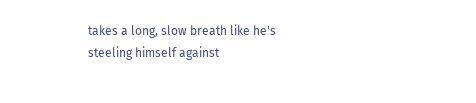takes a long, slow breath like he's steeling himself against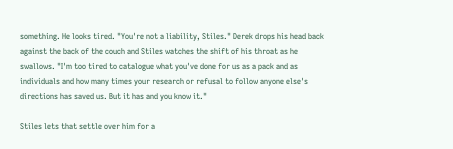something. He looks tired. "You're not a liability, Stiles." Derek drops his head back against the back of the couch and Stiles watches the shift of his throat as he swallows. "I'm too tired to catalogue what you've done for us as a pack and as individuals and how many times your research or refusal to follow anyone else's directions has saved us. But it has and you know it."

Stiles lets that settle over him for a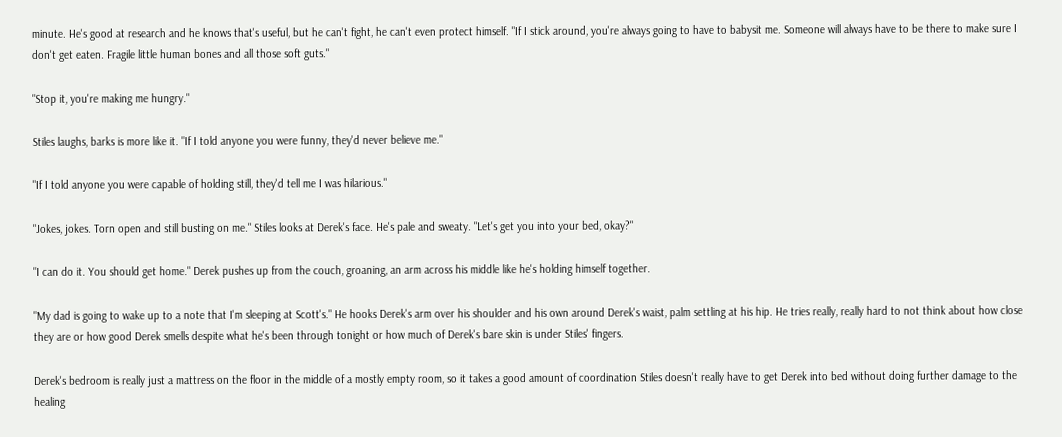minute. He's good at research and he knows that's useful, but he can't fight, he can't even protect himself. "If I stick around, you're always going to have to babysit me. Someone will always have to be there to make sure I don't get eaten. Fragile little human bones and all those soft guts."

"Stop it, you're making me hungry."

Stiles laughs, barks is more like it. "If I told anyone you were funny, they'd never believe me."

"If I told anyone you were capable of holding still, they'd tell me I was hilarious."

"Jokes, jokes. Torn open and still busting on me." Stiles looks at Derek's face. He's pale and sweaty. "Let's get you into your bed, okay?"

"I can do it. You should get home." Derek pushes up from the couch, groaning, an arm across his middle like he's holding himself together.

"My dad is going to wake up to a note that I'm sleeping at Scott's." He hooks Derek's arm over his shoulder and his own around Derek's waist, palm settling at his hip. He tries really, really hard to not think about how close they are or how good Derek smells despite what he's been through tonight or how much of Derek's bare skin is under Stiles' fingers.

Derek's bedroom is really just a mattress on the floor in the middle of a mostly empty room, so it takes a good amount of coordination Stiles doesn't really have to get Derek into bed without doing further damage to the healing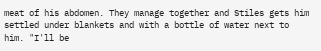meat of his abdomen. They manage together and Stiles gets him settled under blankets and with a bottle of water next to him. "I'll be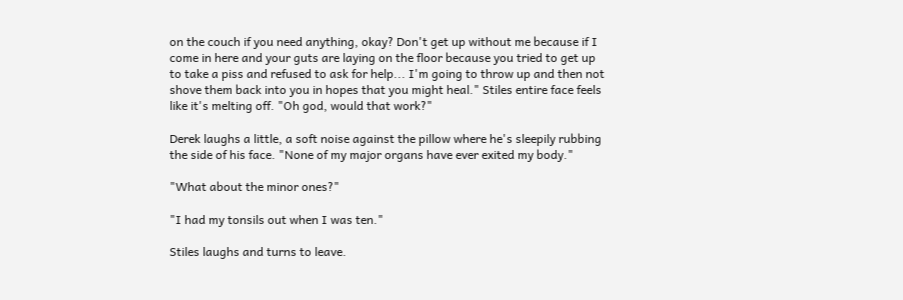on the couch if you need anything, okay? Don't get up without me because if I come in here and your guts are laying on the floor because you tried to get up to take a piss and refused to ask for help... I'm going to throw up and then not shove them back into you in hopes that you might heal." Stiles entire face feels like it's melting off. "Oh god, would that work?"

Derek laughs a little, a soft noise against the pillow where he's sleepily rubbing the side of his face. "None of my major organs have ever exited my body."

"What about the minor ones?"

"I had my tonsils out when I was ten."

Stiles laughs and turns to leave.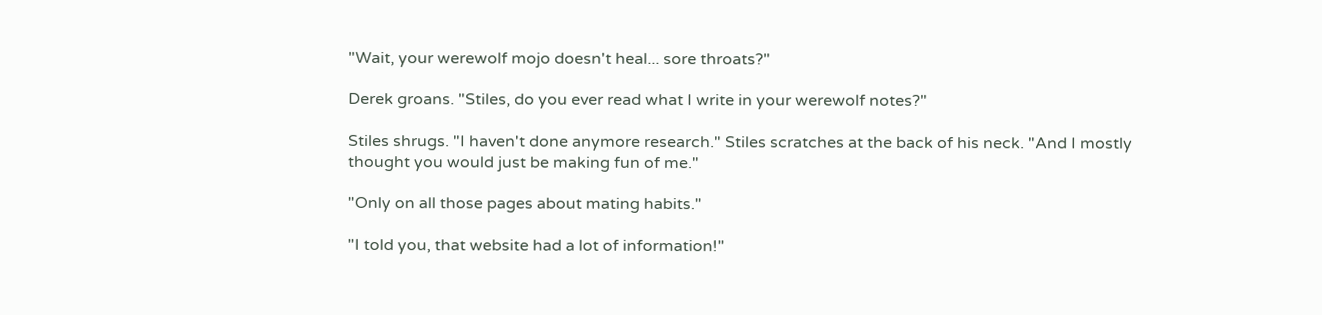"Wait, your werewolf mojo doesn't heal... sore throats?"

Derek groans. "Stiles, do you ever read what I write in your werewolf notes?"

Stiles shrugs. "I haven't done anymore research." Stiles scratches at the back of his neck. "And I mostly thought you would just be making fun of me."

"Only on all those pages about mating habits."

"I told you, that website had a lot of information!"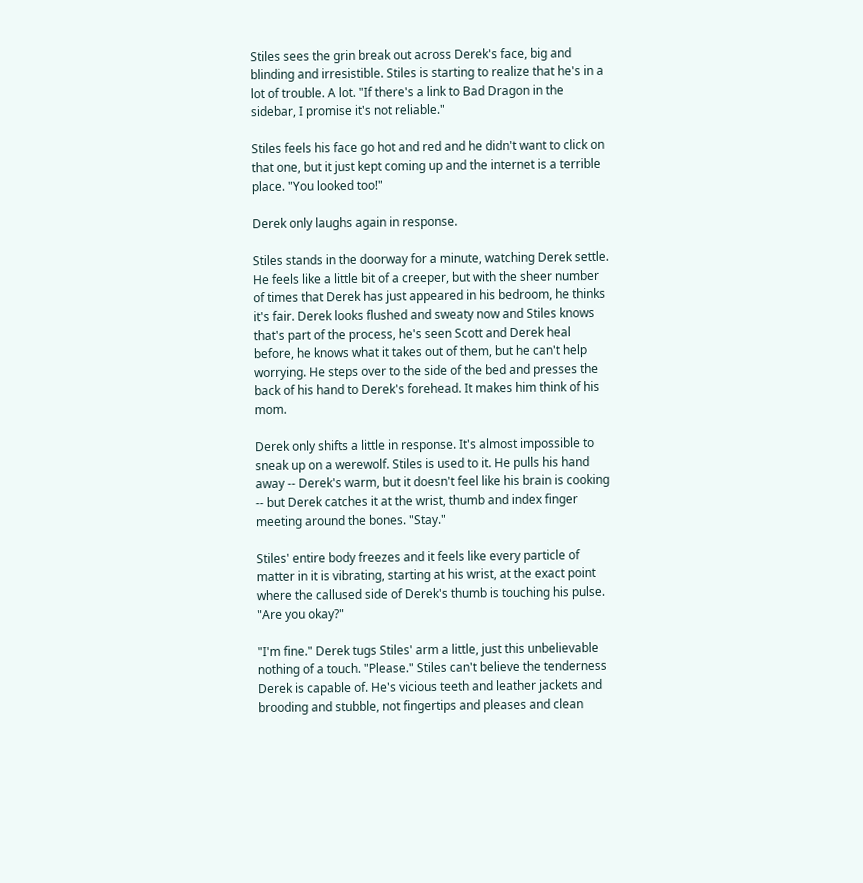Stiles sees the grin break out across Derek's face, big and blinding and irresistible. Stiles is starting to realize that he's in a lot of trouble. A lot. "If there's a link to Bad Dragon in the sidebar, I promise it's not reliable."

Stiles feels his face go hot and red and he didn't want to click on that one, but it just kept coming up and the internet is a terrible place. "You looked too!"

Derek only laughs again in response.

Stiles stands in the doorway for a minute, watching Derek settle. He feels like a little bit of a creeper, but with the sheer number of times that Derek has just appeared in his bedroom, he thinks it's fair. Derek looks flushed and sweaty now and Stiles knows that's part of the process, he's seen Scott and Derek heal before, he knows what it takes out of them, but he can't help worrying. He steps over to the side of the bed and presses the back of his hand to Derek's forehead. It makes him think of his mom.

Derek only shifts a little in response. It's almost impossible to sneak up on a werewolf. Stiles is used to it. He pulls his hand away -- Derek's warm, but it doesn't feel like his brain is cooking -- but Derek catches it at the wrist, thumb and index finger meeting around the bones. "Stay."

Stiles' entire body freezes and it feels like every particle of matter in it is vibrating, starting at his wrist, at the exact point where the callused side of Derek's thumb is touching his pulse. "Are you okay?"

"I'm fine." Derek tugs Stiles' arm a little, just this unbelievable nothing of a touch. "Please." Stiles can't believe the tenderness Derek is capable of. He's vicious teeth and leather jackets and brooding and stubble, not fingertips and pleases and clean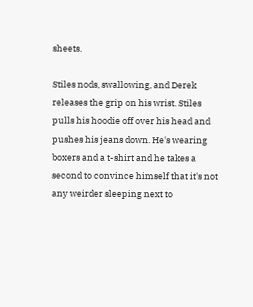sheets.

Stiles nods, swallowing, and Derek releases the grip on his wrist. Stiles pulls his hoodie off over his head and pushes his jeans down. He's wearing boxers and a t-shirt and he takes a second to convince himself that it's not any weirder sleeping next to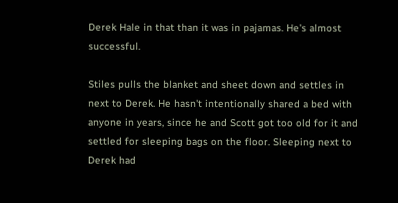Derek Hale in that than it was in pajamas. He's almost successful.

Stiles pulls the blanket and sheet down and settles in next to Derek. He hasn't intentionally shared a bed with anyone in years, since he and Scott got too old for it and settled for sleeping bags on the floor. Sleeping next to Derek had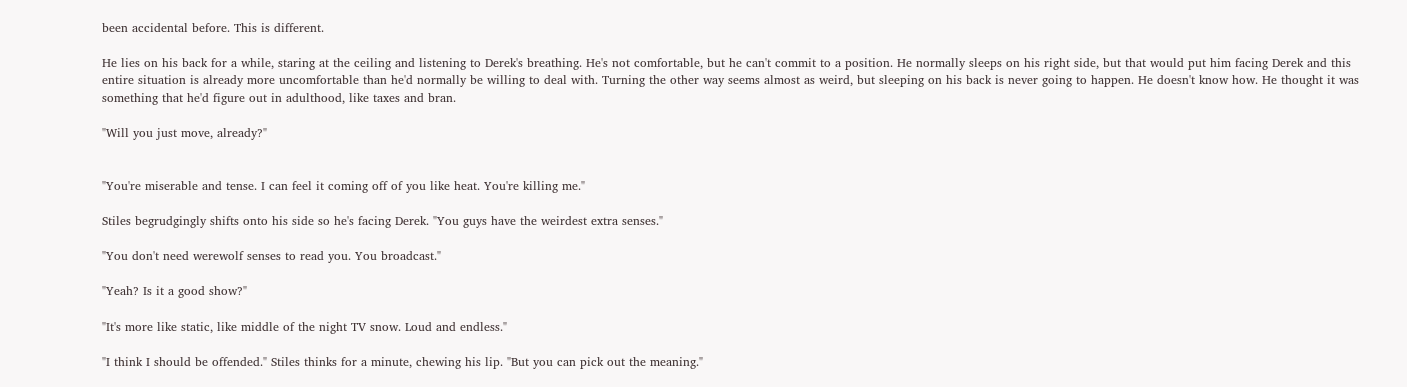been accidental before. This is different.

He lies on his back for a while, staring at the ceiling and listening to Derek's breathing. He's not comfortable, but he can't commit to a position. He normally sleeps on his right side, but that would put him facing Derek and this entire situation is already more uncomfortable than he'd normally be willing to deal with. Turning the other way seems almost as weird, but sleeping on his back is never going to happen. He doesn't know how. He thought it was something that he'd figure out in adulthood, like taxes and bran.

"Will you just move, already?"


"You're miserable and tense. I can feel it coming off of you like heat. You're killing me."

Stiles begrudgingly shifts onto his side so he's facing Derek. "You guys have the weirdest extra senses."

"You don't need werewolf senses to read you. You broadcast."

"Yeah? Is it a good show?"

"It's more like static, like middle of the night TV snow. Loud and endless."

"I think I should be offended." Stiles thinks for a minute, chewing his lip. "But you can pick out the meaning."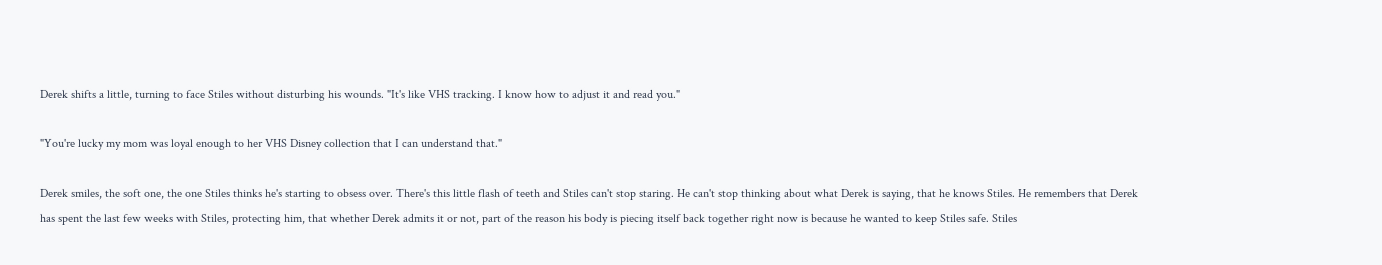Derek shifts a little, turning to face Stiles without disturbing his wounds. "It's like VHS tracking. I know how to adjust it and read you."

"You're lucky my mom was loyal enough to her VHS Disney collection that I can understand that."

Derek smiles, the soft one, the one Stiles thinks he's starting to obsess over. There's this little flash of teeth and Stiles can't stop staring. He can't stop thinking about what Derek is saying, that he knows Stiles. He remembers that Derek has spent the last few weeks with Stiles, protecting him, that whether Derek admits it or not, part of the reason his body is piecing itself back together right now is because he wanted to keep Stiles safe. Stiles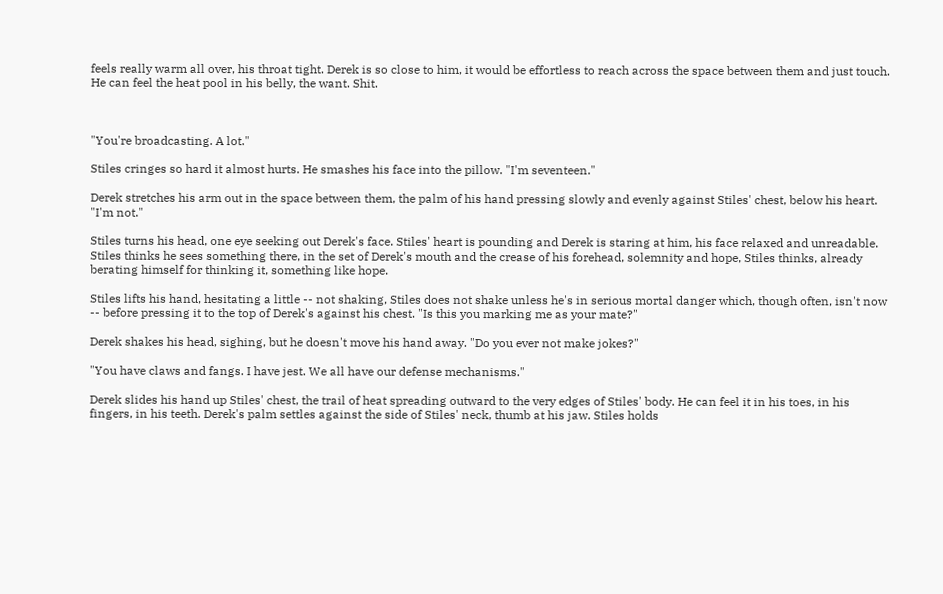feels really warm all over, his throat tight. Derek is so close to him, it would be effortless to reach across the space between them and just touch. He can feel the heat pool in his belly, the want. Shit.



"You're broadcasting. A lot."

Stiles cringes so hard it almost hurts. He smashes his face into the pillow. "I'm seventeen."

Derek stretches his arm out in the space between them, the palm of his hand pressing slowly and evenly against Stiles' chest, below his heart. "I'm not."

Stiles turns his head, one eye seeking out Derek's face. Stiles' heart is pounding and Derek is staring at him, his face relaxed and unreadable. Stiles thinks he sees something there, in the set of Derek's mouth and the crease of his forehead, solemnity and hope, Stiles thinks, already berating himself for thinking it, something like hope.

Stiles lifts his hand, hesitating a little -- not shaking, Stiles does not shake unless he's in serious mortal danger which, though often, isn't now -- before pressing it to the top of Derek's against his chest. "Is this you marking me as your mate?"

Derek shakes his head, sighing, but he doesn't move his hand away. "Do you ever not make jokes?"

"You have claws and fangs. I have jest. We all have our defense mechanisms."

Derek slides his hand up Stiles' chest, the trail of heat spreading outward to the very edges of Stiles' body. He can feel it in his toes, in his fingers, in his teeth. Derek's palm settles against the side of Stiles' neck, thumb at his jaw. Stiles holds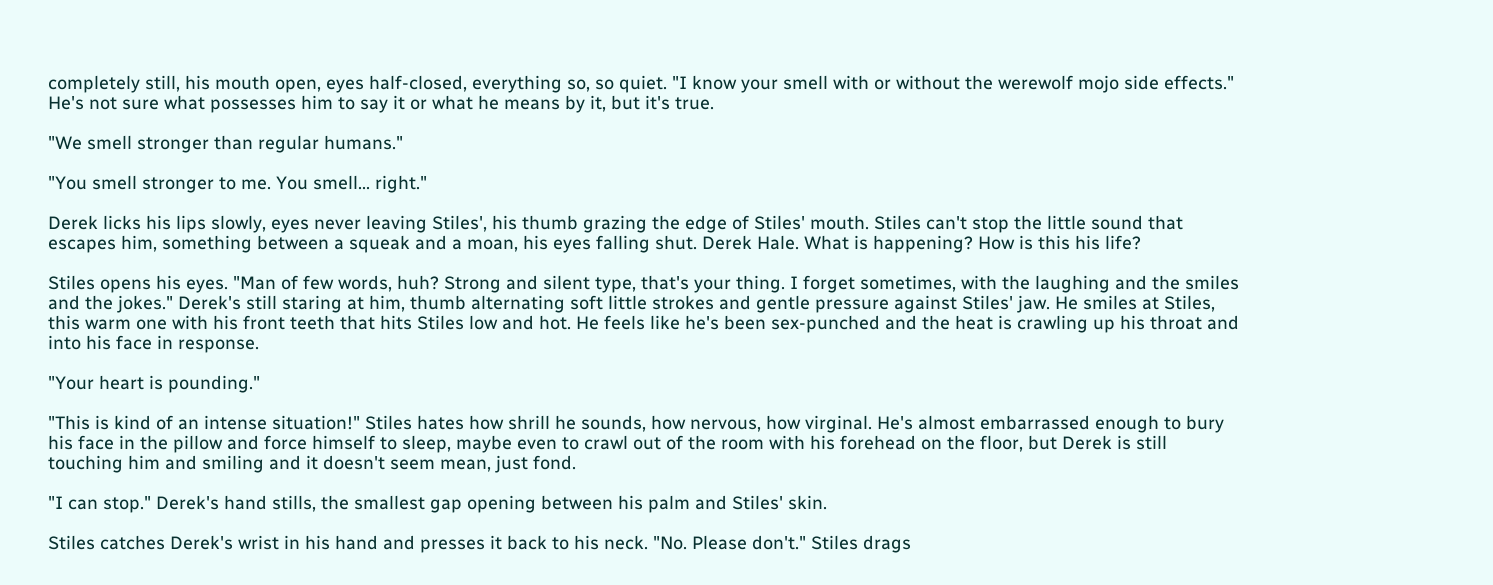completely still, his mouth open, eyes half-closed, everything so, so quiet. "I know your smell with or without the werewolf mojo side effects." He's not sure what possesses him to say it or what he means by it, but it's true.

"We smell stronger than regular humans."

"You smell stronger to me. You smell... right."

Derek licks his lips slowly, eyes never leaving Stiles', his thumb grazing the edge of Stiles' mouth. Stiles can't stop the little sound that escapes him, something between a squeak and a moan, his eyes falling shut. Derek Hale. What is happening? How is this his life?

Stiles opens his eyes. "Man of few words, huh? Strong and silent type, that's your thing. I forget sometimes, with the laughing and the smiles and the jokes." Derek's still staring at him, thumb alternating soft little strokes and gentle pressure against Stiles' jaw. He smiles at Stiles, this warm one with his front teeth that hits Stiles low and hot. He feels like he's been sex-punched and the heat is crawling up his throat and into his face in response.

"Your heart is pounding."

"This is kind of an intense situation!" Stiles hates how shrill he sounds, how nervous, how virginal. He's almost embarrassed enough to bury his face in the pillow and force himself to sleep, maybe even to crawl out of the room with his forehead on the floor, but Derek is still touching him and smiling and it doesn't seem mean, just fond.

"I can stop." Derek's hand stills, the smallest gap opening between his palm and Stiles' skin.

Stiles catches Derek's wrist in his hand and presses it back to his neck. "No. Please don't." Stiles drags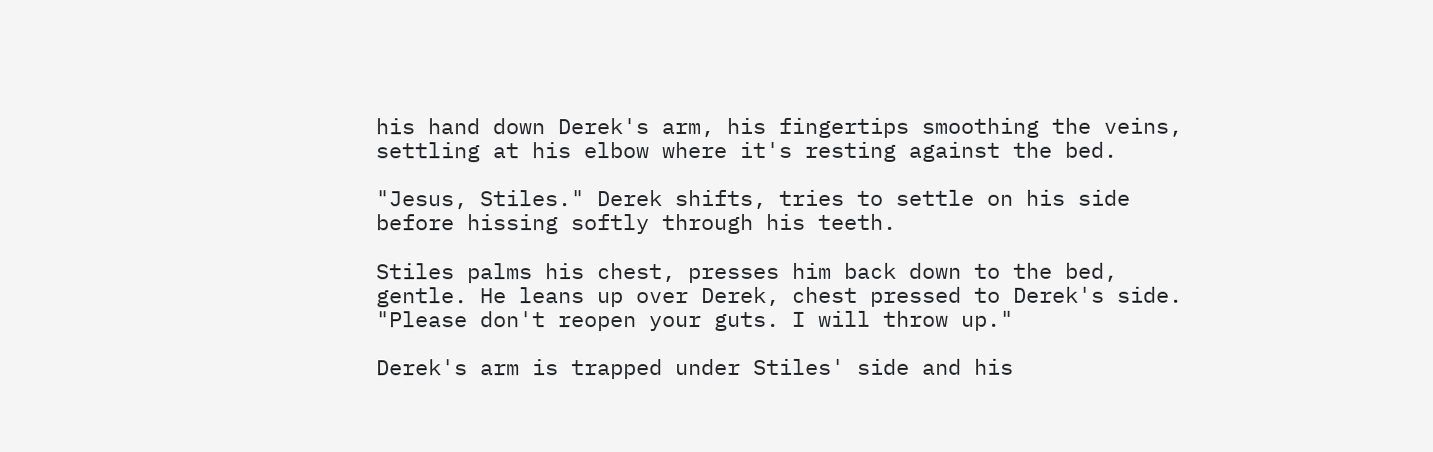his hand down Derek's arm, his fingertips smoothing the veins, settling at his elbow where it's resting against the bed.

"Jesus, Stiles." Derek shifts, tries to settle on his side before hissing softly through his teeth.

Stiles palms his chest, presses him back down to the bed, gentle. He leans up over Derek, chest pressed to Derek's side. "Please don't reopen your guts. I will throw up."

Derek's arm is trapped under Stiles' side and his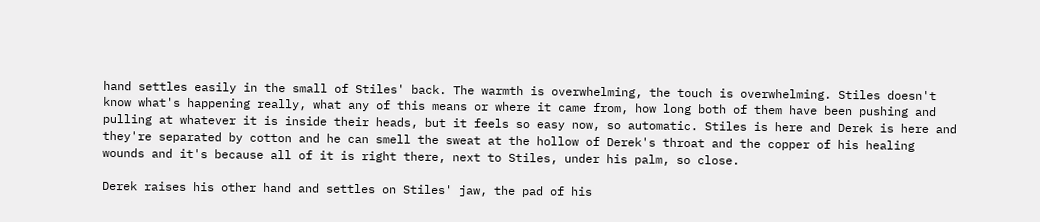hand settles easily in the small of Stiles' back. The warmth is overwhelming, the touch is overwhelming. Stiles doesn't know what's happening really, what any of this means or where it came from, how long both of them have been pushing and pulling at whatever it is inside their heads, but it feels so easy now, so automatic. Stiles is here and Derek is here and they're separated by cotton and he can smell the sweat at the hollow of Derek's throat and the copper of his healing wounds and it's because all of it is right there, next to Stiles, under his palm, so close.

Derek raises his other hand and settles on Stiles' jaw, the pad of his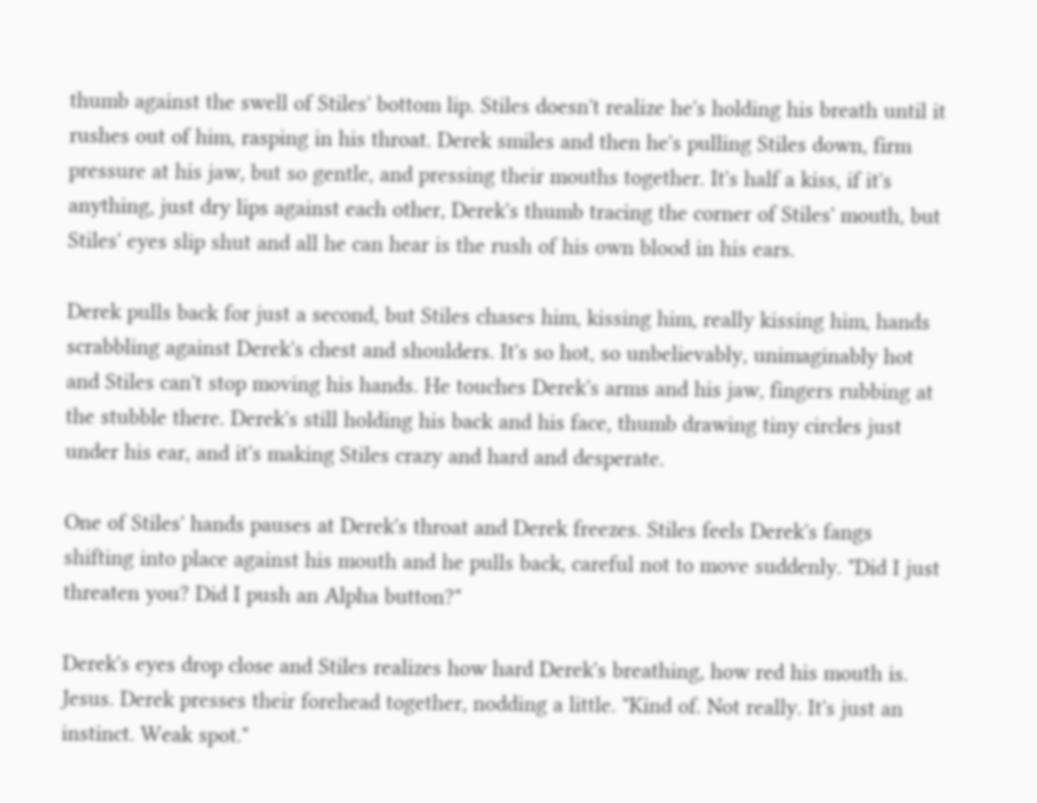thumb against the swell of Stiles' bottom lip. Stiles doesn't realize he's holding his breath until it rushes out of him, rasping in his throat. Derek smiles and then he's pulling Stiles down, firm pressure at his jaw, but so gentle, and pressing their mouths together. It's half a kiss, if it's anything, just dry lips against each other, Derek's thumb tracing the corner of Stiles' mouth, but Stiles' eyes slip shut and all he can hear is the rush of his own blood in his ears.

Derek pulls back for just a second, but Stiles chases him, kissing him, really kissing him, hands scrabbling against Derek's chest and shoulders. It's so hot, so unbelievably, unimaginably hot and Stiles can't stop moving his hands. He touches Derek's arms and his jaw, fingers rubbing at the stubble there. Derek's still holding his back and his face, thumb drawing tiny circles just under his ear, and it's making Stiles crazy and hard and desperate.

One of Stiles' hands pauses at Derek's throat and Derek freezes. Stiles feels Derek's fangs shifting into place against his mouth and he pulls back, careful not to move suddenly. "Did I just threaten you? Did I push an Alpha button?"

Derek's eyes drop close and Stiles realizes how hard Derek's breathing, how red his mouth is. Jesus. Derek presses their forehead together, nodding a little. "Kind of. Not really. It's just an instinct. Weak spot."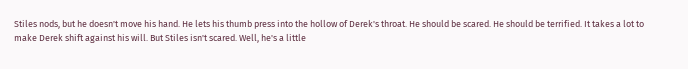Stiles nods, but he doesn't move his hand. He lets his thumb press into the hollow of Derek's throat. He should be scared. He should be terrified. It takes a lot to make Derek shift against his will. But Stiles isn't scared. Well, he's a little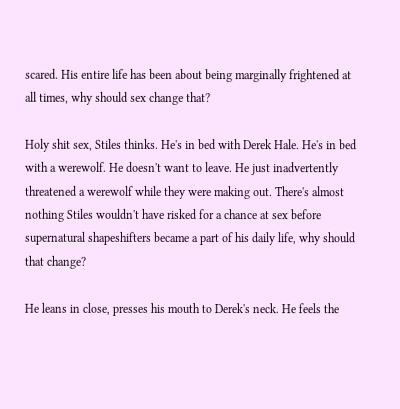scared. His entire life has been about being marginally frightened at all times, why should sex change that?

Holy shit sex, Stiles thinks. He's in bed with Derek Hale. He's in bed with a werewolf. He doesn't want to leave. He just inadvertently threatened a werewolf while they were making out. There's almost nothing Stiles wouldn't have risked for a chance at sex before supernatural shapeshifters became a part of his daily life, why should that change?

He leans in close, presses his mouth to Derek's neck. He feels the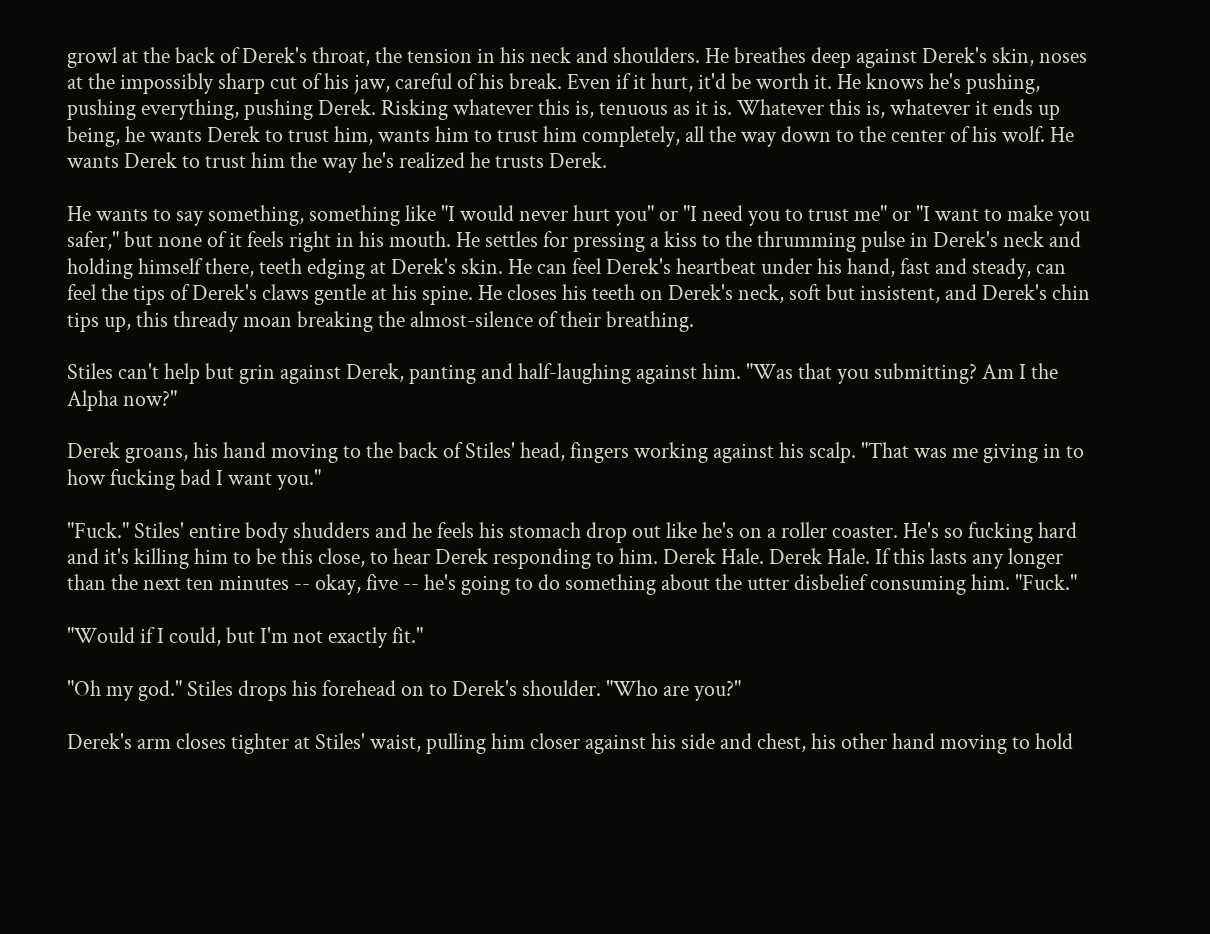growl at the back of Derek's throat, the tension in his neck and shoulders. He breathes deep against Derek's skin, noses at the impossibly sharp cut of his jaw, careful of his break. Even if it hurt, it'd be worth it. He knows he's pushing, pushing everything, pushing Derek. Risking whatever this is, tenuous as it is. Whatever this is, whatever it ends up being, he wants Derek to trust him, wants him to trust him completely, all the way down to the center of his wolf. He wants Derek to trust him the way he's realized he trusts Derek.

He wants to say something, something like "I would never hurt you" or "I need you to trust me" or "I want to make you safer," but none of it feels right in his mouth. He settles for pressing a kiss to the thrumming pulse in Derek's neck and holding himself there, teeth edging at Derek's skin. He can feel Derek's heartbeat under his hand, fast and steady, can feel the tips of Derek's claws gentle at his spine. He closes his teeth on Derek's neck, soft but insistent, and Derek's chin tips up, this thready moan breaking the almost-silence of their breathing.

Stiles can't help but grin against Derek, panting and half-laughing against him. "Was that you submitting? Am I the Alpha now?"

Derek groans, his hand moving to the back of Stiles' head, fingers working against his scalp. "That was me giving in to how fucking bad I want you."

"Fuck." Stiles' entire body shudders and he feels his stomach drop out like he's on a roller coaster. He's so fucking hard and it's killing him to be this close, to hear Derek responding to him. Derek Hale. Derek Hale. If this lasts any longer than the next ten minutes -- okay, five -- he's going to do something about the utter disbelief consuming him. "Fuck."

"Would if I could, but I'm not exactly fit."

"Oh my god." Stiles drops his forehead on to Derek's shoulder. "Who are you?"

Derek's arm closes tighter at Stiles' waist, pulling him closer against his side and chest, his other hand moving to hold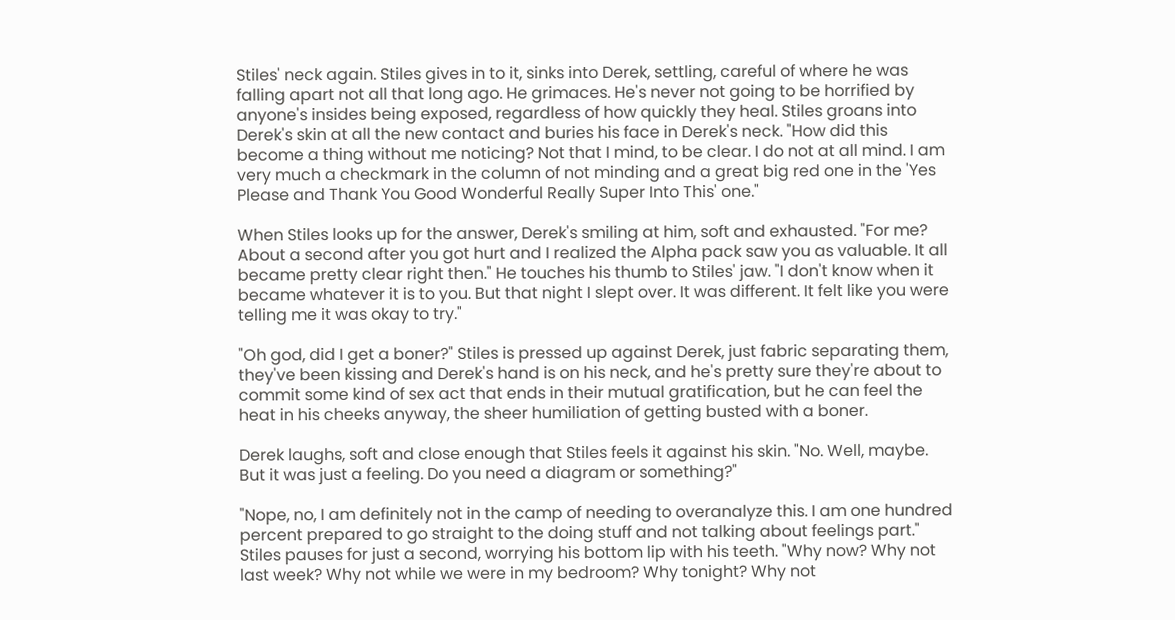Stiles' neck again. Stiles gives in to it, sinks into Derek, settling, careful of where he was falling apart not all that long ago. He grimaces. He's never not going to be horrified by anyone's insides being exposed, regardless of how quickly they heal. Stiles groans into Derek's skin at all the new contact and buries his face in Derek's neck. "How did this become a thing without me noticing? Not that I mind, to be clear. I do not at all mind. I am very much a checkmark in the column of not minding and a great big red one in the 'Yes Please and Thank You Good Wonderful Really Super Into This' one."

When Stiles looks up for the answer, Derek's smiling at him, soft and exhausted. "For me? About a second after you got hurt and I realized the Alpha pack saw you as valuable. It all became pretty clear right then." He touches his thumb to Stiles' jaw. "I don't know when it became whatever it is to you. But that night I slept over. It was different. It felt like you were telling me it was okay to try."

"Oh god, did I get a boner?" Stiles is pressed up against Derek, just fabric separating them, they've been kissing and Derek's hand is on his neck, and he's pretty sure they're about to commit some kind of sex act that ends in their mutual gratification, but he can feel the heat in his cheeks anyway, the sheer humiliation of getting busted with a boner.

Derek laughs, soft and close enough that Stiles feels it against his skin. "No. Well, maybe. But it was just a feeling. Do you need a diagram or something?"

"Nope, no, I am definitely not in the camp of needing to overanalyze this. I am one hundred percent prepared to go straight to the doing stuff and not talking about feelings part." Stiles pauses for just a second, worrying his bottom lip with his teeth. "Why now? Why not last week? Why not while we were in my bedroom? Why tonight? Why not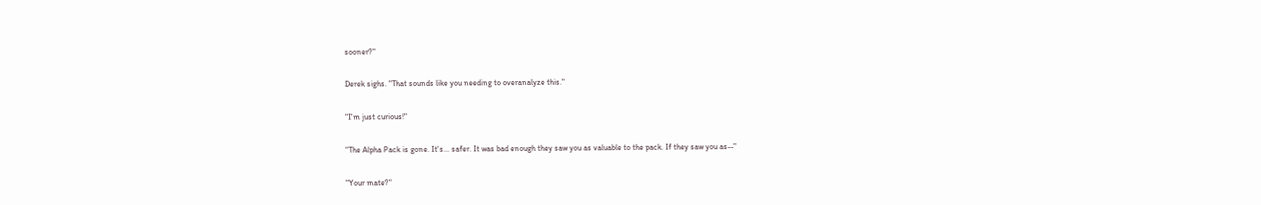sooner?"

Derek sighs. "That sounds like you needing to overanalyze this."

"I'm just curious!"

"The Alpha Pack is gone. It's... safer. It was bad enough they saw you as valuable to the pack. If they saw you as--"

"Your mate?"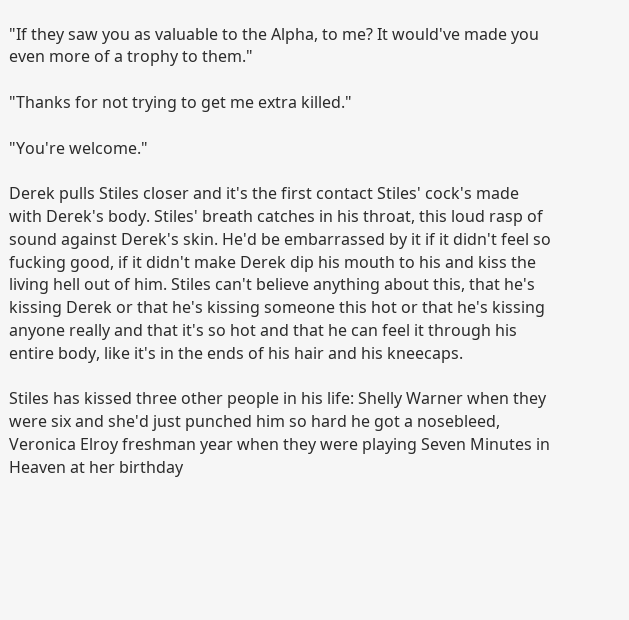"If they saw you as valuable to the Alpha, to me? It would've made you even more of a trophy to them."

"Thanks for not trying to get me extra killed."

"You're welcome."

Derek pulls Stiles closer and it's the first contact Stiles' cock's made with Derek's body. Stiles' breath catches in his throat, this loud rasp of sound against Derek's skin. He'd be embarrassed by it if it didn't feel so fucking good, if it didn't make Derek dip his mouth to his and kiss the living hell out of him. Stiles can't believe anything about this, that he's kissing Derek or that he's kissing someone this hot or that he's kissing anyone really and that it's so hot and that he can feel it through his entire body, like it's in the ends of his hair and his kneecaps.

Stiles has kissed three other people in his life: Shelly Warner when they were six and she'd just punched him so hard he got a nosebleed, Veronica Elroy freshman year when they were playing Seven Minutes in Heaven at her birthday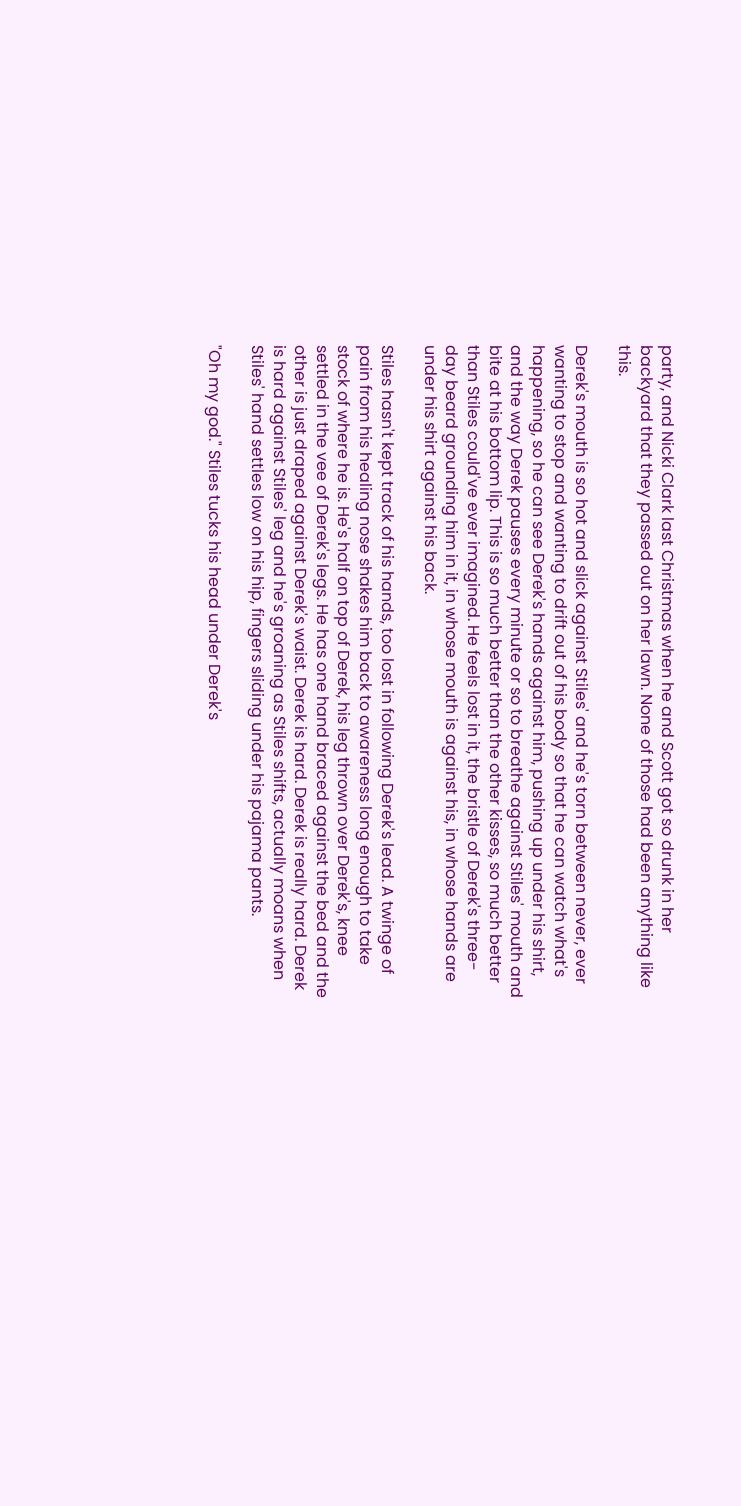party, and Nicki Clark last Christmas when he and Scott got so drunk in her backyard that they passed out on her lawn. None of those had been anything like this.

Derek's mouth is so hot and slick against Stiles' and he's torn between never, ever wanting to stop and wanting to drift out of his body so that he can watch what's happening, so he can see Derek's hands against him, pushing up under his shirt, and the way Derek pauses every minute or so to breathe against Stiles' mouth and bite at his bottom lip. This is so much better than the other kisses, so much better than Stiles could've ever imagined. He feels lost in it, the bristle of Derek's three-day beard grounding him in it, in whose mouth is against his, in whose hands are under his shirt against his back.

Stiles hasn't kept track of his hands, too lost in following Derek's lead. A twinge of pain from his healing nose shakes him back to awareness long enough to take stock of where he is. He's half on top of Derek, his leg thrown over Derek's, knee settled in the vee of Derek's legs. He has one hand braced against the bed and the other is just draped against Derek's waist. Derek is hard. Derek is really hard. Derek is hard against Stiles' leg and he's groaning as Stiles shifts, actually moans when Stiles' hand settles low on his hip, fingers sliding under his pajama pants.

"Oh my god." Stiles tucks his head under Derek's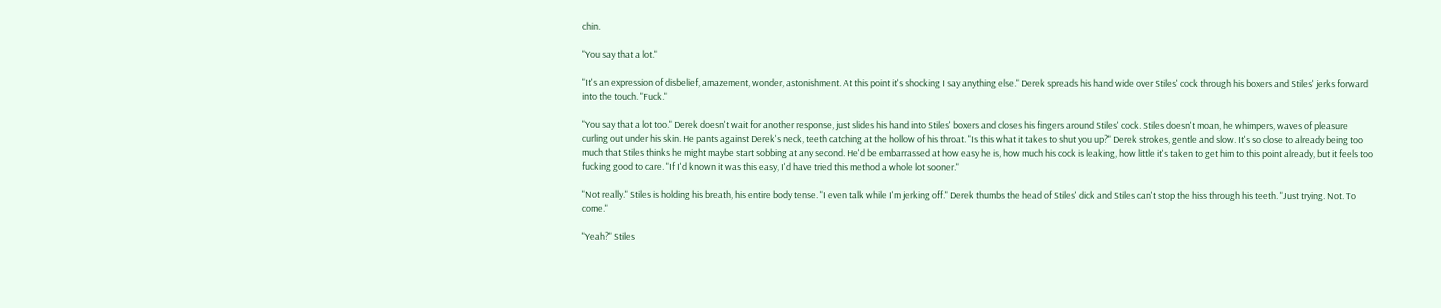chin.

"You say that a lot."

"It's an expression of disbelief, amazement, wonder, astonishment. At this point it's shocking I say anything else." Derek spreads his hand wide over Stiles' cock through his boxers and Stiles' jerks forward into the touch. "Fuck."

"You say that a lot too." Derek doesn't wait for another response, just slides his hand into Stiles' boxers and closes his fingers around Stiles' cock. Stiles doesn't moan, he whimpers, waves of pleasure curling out under his skin. He pants against Derek's neck, teeth catching at the hollow of his throat. "Is this what it takes to shut you up?" Derek strokes, gentle and slow. It's so close to already being too much that Stiles thinks he might maybe start sobbing at any second. He'd be embarrassed at how easy he is, how much his cock is leaking, how little it's taken to get him to this point already, but it feels too fucking good to care. "If I'd known it was this easy, I'd have tried this method a whole lot sooner."

"Not really." Stiles is holding his breath, his entire body tense. "I even talk while I'm jerking off." Derek thumbs the head of Stiles' dick and Stiles can't stop the hiss through his teeth. "Just trying. Not. To come."

"Yeah?" Stiles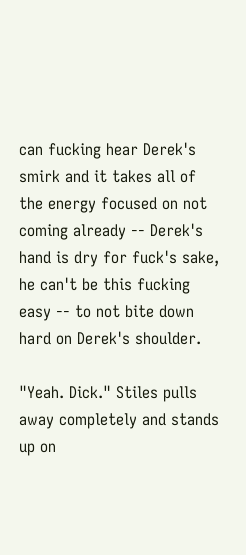can fucking hear Derek's smirk and it takes all of the energy focused on not coming already -- Derek's hand is dry for fuck's sake, he can't be this fucking easy -- to not bite down hard on Derek's shoulder.

"Yeah. Dick." Stiles pulls away completely and stands up on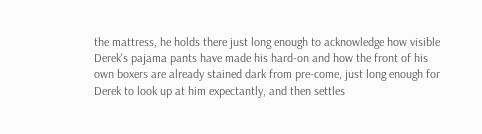the mattress, he holds there just long enough to acknowledge how visible Derek's pajama pants have made his hard-on and how the front of his own boxers are already stained dark from pre-come, just long enough for Derek to look up at him expectantly, and then settles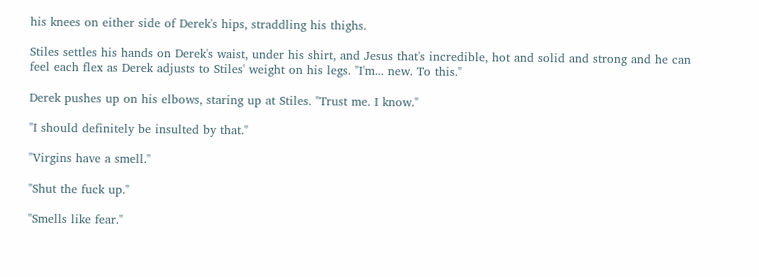his knees on either side of Derek's hips, straddling his thighs.

Stiles settles his hands on Derek's waist, under his shirt, and Jesus that's incredible, hot and solid and strong and he can feel each flex as Derek adjusts to Stiles' weight on his legs. "I'm... new. To this."

Derek pushes up on his elbows, staring up at Stiles. "Trust me. I know."

"I should definitely be insulted by that."

"Virgins have a smell."

"Shut the fuck up."

"Smells like fear."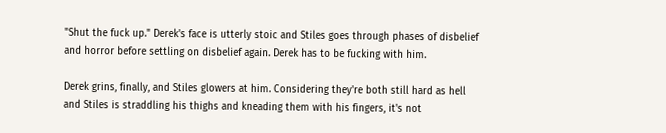"Shut the fuck up." Derek's face is utterly stoic and Stiles goes through phases of disbelief and horror before settling on disbelief again. Derek has to be fucking with him.

Derek grins, finally, and Stiles glowers at him. Considering they're both still hard as hell and Stiles is straddling his thighs and kneading them with his fingers, it's not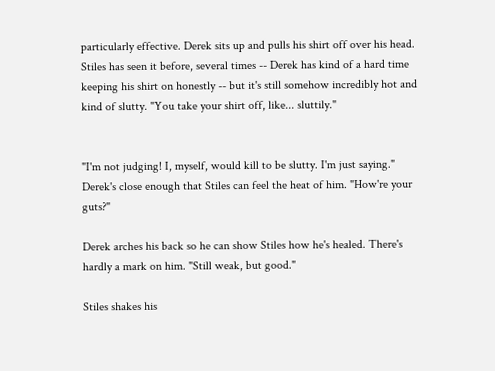particularly effective. Derek sits up and pulls his shirt off over his head. Stiles has seen it before, several times -- Derek has kind of a hard time keeping his shirt on honestly -- but it's still somehow incredibly hot and kind of slutty. "You take your shirt off, like... sluttily."


"I'm not judging! I, myself, would kill to be slutty. I'm just saying." Derek's close enough that Stiles can feel the heat of him. "How're your guts?"

Derek arches his back so he can show Stiles how he's healed. There's hardly a mark on him. "Still weak, but good."

Stiles shakes his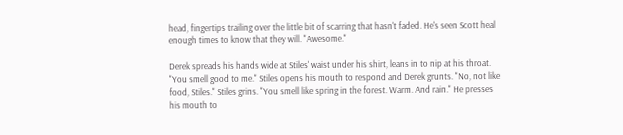head, fingertips trailing over the little bit of scarring that hasn't faded. He's seen Scott heal enough times to know that they will. "Awesome."

Derek spreads his hands wide at Stiles' waist under his shirt, leans in to nip at his throat. "You smell good to me." Stiles opens his mouth to respond and Derek grunts. "No, not like food, Stiles." Stiles grins. "You smell like spring in the forest. Warm. And rain." He presses his mouth to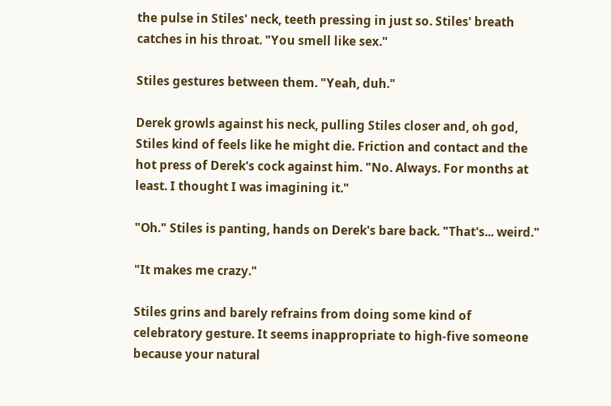the pulse in Stiles' neck, teeth pressing in just so. Stiles' breath catches in his throat. "You smell like sex."

Stiles gestures between them. "Yeah, duh."

Derek growls against his neck, pulling Stiles closer and, oh god, Stiles kind of feels like he might die. Friction and contact and the hot press of Derek's cock against him. "No. Always. For months at least. I thought I was imagining it."

"Oh." Stiles is panting, hands on Derek's bare back. "That's... weird."

"It makes me crazy."

Stiles grins and barely refrains from doing some kind of celebratory gesture. It seems inappropriate to high-five someone because your natural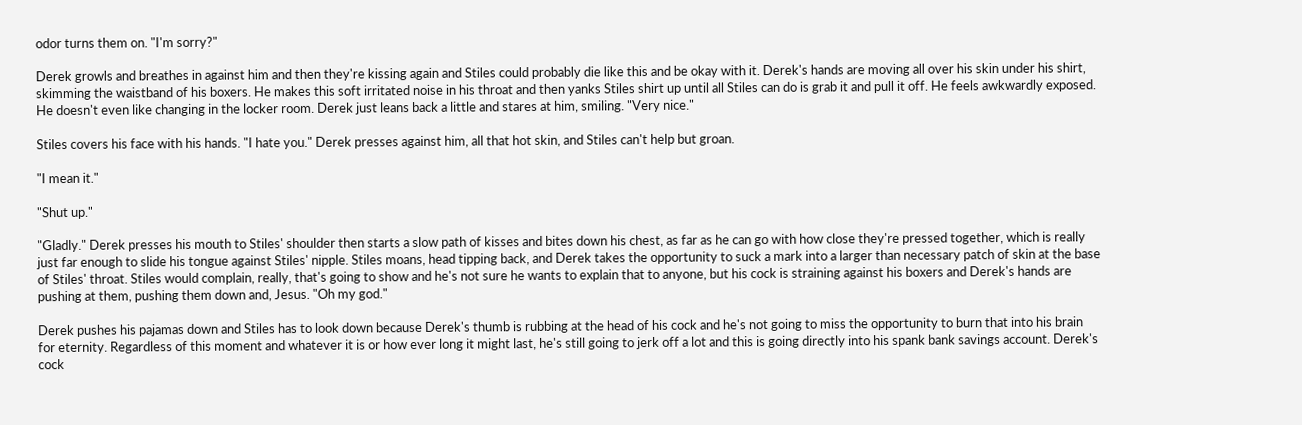odor turns them on. "I'm sorry?"

Derek growls and breathes in against him and then they're kissing again and Stiles could probably die like this and be okay with it. Derek's hands are moving all over his skin under his shirt, skimming the waistband of his boxers. He makes this soft irritated noise in his throat and then yanks Stiles shirt up until all Stiles can do is grab it and pull it off. He feels awkwardly exposed. He doesn't even like changing in the locker room. Derek just leans back a little and stares at him, smiling. "Very nice."

Stiles covers his face with his hands. "I hate you." Derek presses against him, all that hot skin, and Stiles can't help but groan.

"I mean it."

"Shut up."

"Gladly." Derek presses his mouth to Stiles' shoulder then starts a slow path of kisses and bites down his chest, as far as he can go with how close they're pressed together, which is really just far enough to slide his tongue against Stiles' nipple. Stiles moans, head tipping back, and Derek takes the opportunity to suck a mark into a larger than necessary patch of skin at the base of Stiles' throat. Stiles would complain, really, that's going to show and he's not sure he wants to explain that to anyone, but his cock is straining against his boxers and Derek's hands are pushing at them, pushing them down and, Jesus. "Oh my god."

Derek pushes his pajamas down and Stiles has to look down because Derek's thumb is rubbing at the head of his cock and he's not going to miss the opportunity to burn that into his brain for eternity. Regardless of this moment and whatever it is or how ever long it might last, he's still going to jerk off a lot and this is going directly into his spank bank savings account. Derek's cock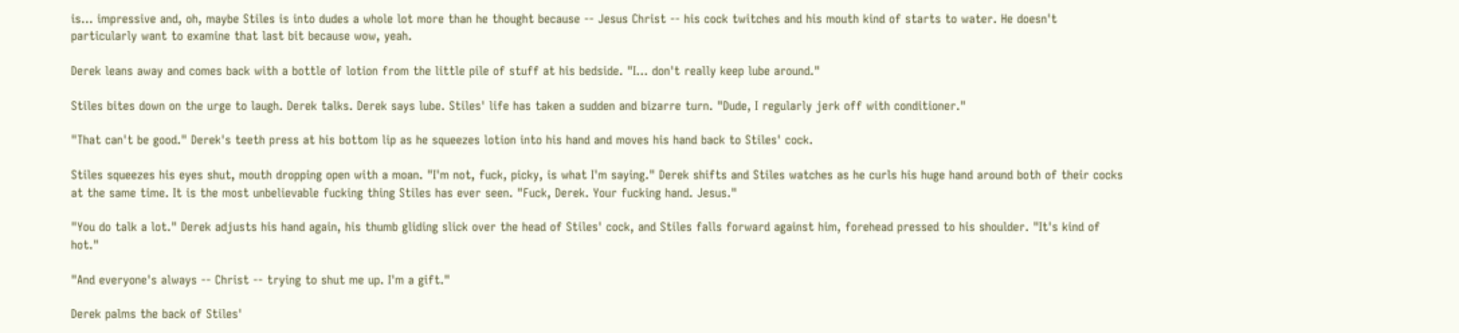is... impressive and, oh, maybe Stiles is into dudes a whole lot more than he thought because -- Jesus Christ -- his cock twitches and his mouth kind of starts to water. He doesn't particularly want to examine that last bit because wow, yeah.

Derek leans away and comes back with a bottle of lotion from the little pile of stuff at his bedside. "I... don't really keep lube around."

Stiles bites down on the urge to laugh. Derek talks. Derek says lube. Stiles' life has taken a sudden and bizarre turn. "Dude, I regularly jerk off with conditioner."

"That can't be good." Derek's teeth press at his bottom lip as he squeezes lotion into his hand and moves his hand back to Stiles' cock.

Stiles squeezes his eyes shut, mouth dropping open with a moan. "I'm not, fuck, picky, is what I'm saying." Derek shifts and Stiles watches as he curls his huge hand around both of their cocks at the same time. It is the most unbelievable fucking thing Stiles has ever seen. "Fuck, Derek. Your fucking hand. Jesus."

"You do talk a lot." Derek adjusts his hand again, his thumb gliding slick over the head of Stiles' cock, and Stiles falls forward against him, forehead pressed to his shoulder. "It's kind of hot."

"And everyone's always -- Christ -- trying to shut me up. I'm a gift."

Derek palms the back of Stiles'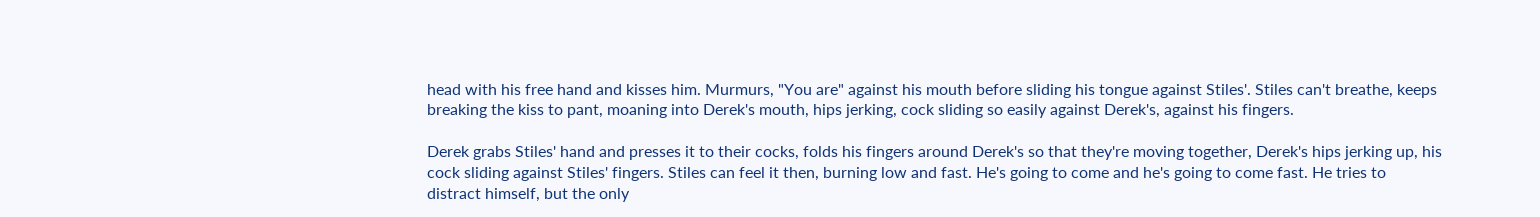head with his free hand and kisses him. Murmurs, "You are" against his mouth before sliding his tongue against Stiles'. Stiles can't breathe, keeps breaking the kiss to pant, moaning into Derek's mouth, hips jerking, cock sliding so easily against Derek's, against his fingers.

Derek grabs Stiles' hand and presses it to their cocks, folds his fingers around Derek's so that they're moving together, Derek's hips jerking up, his cock sliding against Stiles' fingers. Stiles can feel it then, burning low and fast. He's going to come and he's going to come fast. He tries to distract himself, but the only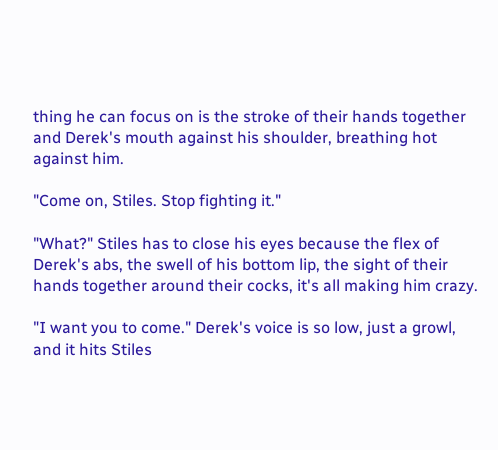thing he can focus on is the stroke of their hands together and Derek's mouth against his shoulder, breathing hot against him.

"Come on, Stiles. Stop fighting it."

"What?" Stiles has to close his eyes because the flex of Derek's abs, the swell of his bottom lip, the sight of their hands together around their cocks, it's all making him crazy.

"I want you to come." Derek's voice is so low, just a growl, and it hits Stiles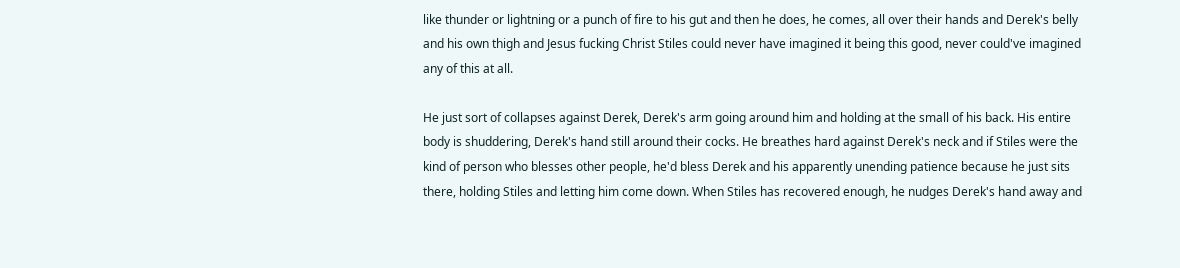like thunder or lightning or a punch of fire to his gut and then he does, he comes, all over their hands and Derek's belly and his own thigh and Jesus fucking Christ Stiles could never have imagined it being this good, never could've imagined any of this at all.

He just sort of collapses against Derek, Derek's arm going around him and holding at the small of his back. His entire body is shuddering, Derek's hand still around their cocks. He breathes hard against Derek's neck and if Stiles were the kind of person who blesses other people, he'd bless Derek and his apparently unending patience because he just sits there, holding Stiles and letting him come down. When Stiles has recovered enough, he nudges Derek's hand away and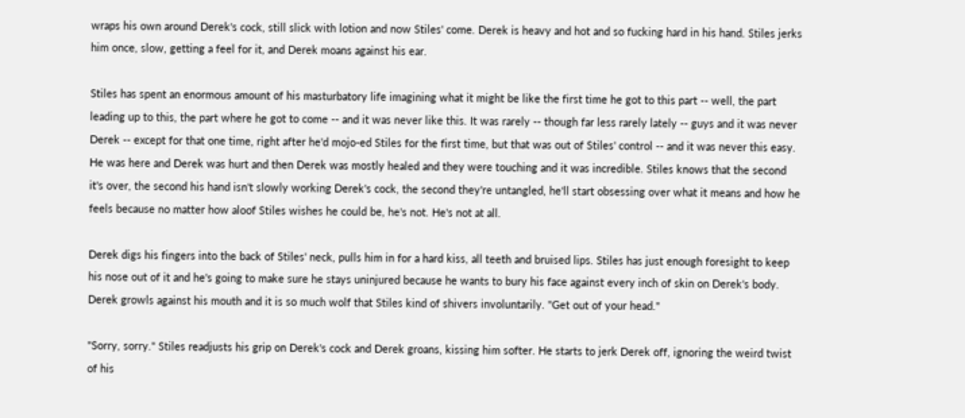wraps his own around Derek's cock, still slick with lotion and now Stiles' come. Derek is heavy and hot and so fucking hard in his hand. Stiles jerks him once, slow, getting a feel for it, and Derek moans against his ear.

Stiles has spent an enormous amount of his masturbatory life imagining what it might be like the first time he got to this part -- well, the part leading up to this, the part where he got to come -- and it was never like this. It was rarely -- though far less rarely lately -- guys and it was never Derek -- except for that one time, right after he'd mojo-ed Stiles for the first time, but that was out of Stiles' control -- and it was never this easy. He was here and Derek was hurt and then Derek was mostly healed and they were touching and it was incredible. Stiles knows that the second it's over, the second his hand isn't slowly working Derek's cock, the second they're untangled, he'll start obsessing over what it means and how he feels because no matter how aloof Stiles wishes he could be, he's not. He's not at all.

Derek digs his fingers into the back of Stiles' neck, pulls him in for a hard kiss, all teeth and bruised lips. Stiles has just enough foresight to keep his nose out of it and he's going to make sure he stays uninjured because he wants to bury his face against every inch of skin on Derek's body. Derek growls against his mouth and it is so much wolf that Stiles kind of shivers involuntarily. "Get out of your head."

"Sorry, sorry." Stiles readjusts his grip on Derek's cock and Derek groans, kissing him softer. He starts to jerk Derek off, ignoring the weird twist of his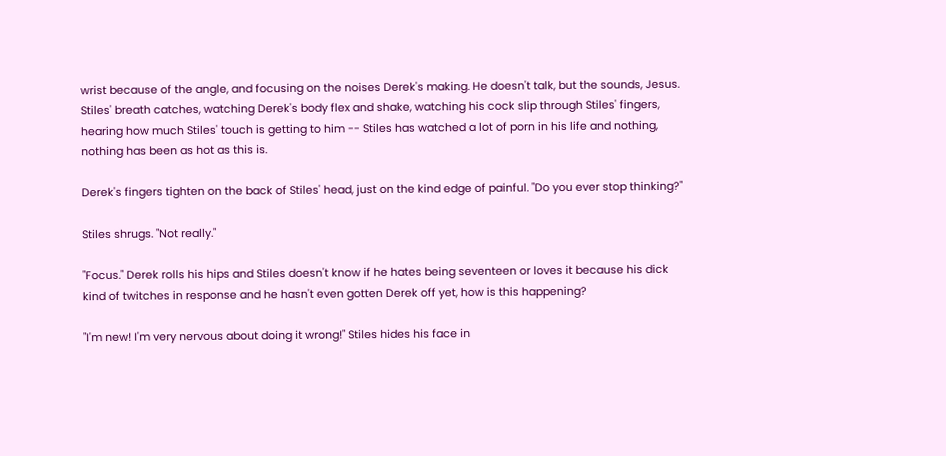wrist because of the angle, and focusing on the noises Derek's making. He doesn't talk, but the sounds, Jesus. Stiles' breath catches, watching Derek's body flex and shake, watching his cock slip through Stiles' fingers, hearing how much Stiles' touch is getting to him -- Stiles has watched a lot of porn in his life and nothing, nothing has been as hot as this is.

Derek's fingers tighten on the back of Stiles' head, just on the kind edge of painful. "Do you ever stop thinking?"

Stiles shrugs. "Not really."

"Focus." Derek rolls his hips and Stiles doesn't know if he hates being seventeen or loves it because his dick kind of twitches in response and he hasn't even gotten Derek off yet, how is this happening?

"I'm new! I'm very nervous about doing it wrong!" Stiles hides his face in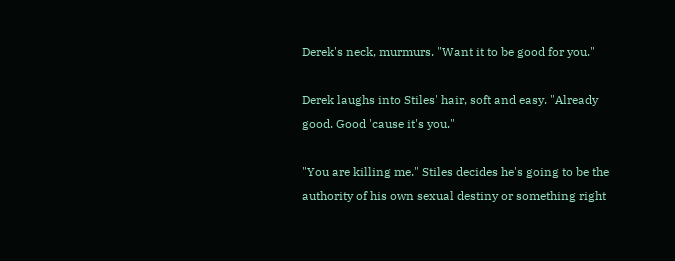Derek's neck, murmurs. "Want it to be good for you."

Derek laughs into Stiles' hair, soft and easy. "Already good. Good 'cause it's you."

"You are killing me." Stiles decides he's going to be the authority of his own sexual destiny or something right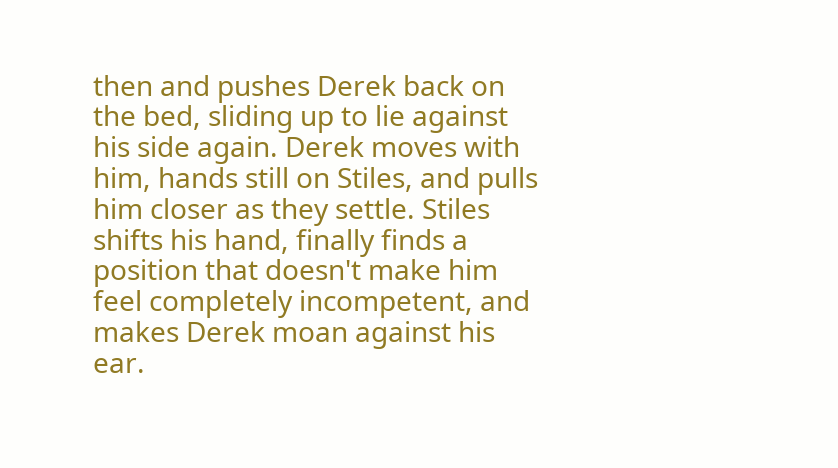then and pushes Derek back on the bed, sliding up to lie against his side again. Derek moves with him, hands still on Stiles, and pulls him closer as they settle. Stiles shifts his hand, finally finds a position that doesn't make him feel completely incompetent, and makes Derek moan against his ear.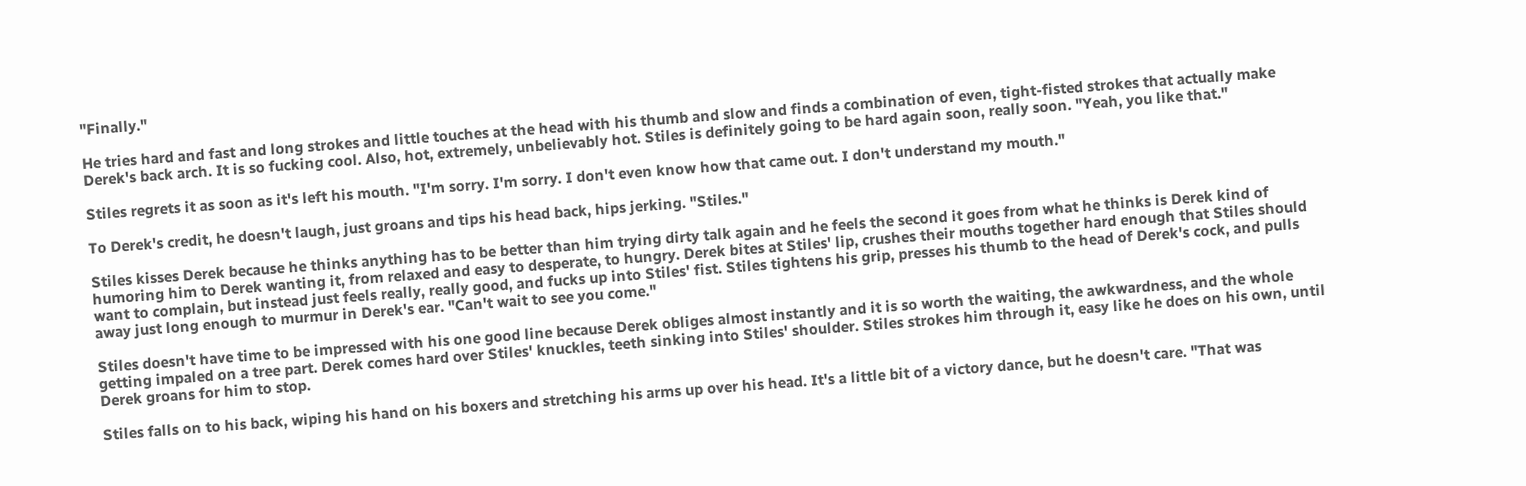"Finally."

He tries hard and fast and long strokes and little touches at the head with his thumb and slow and finds a combination of even, tight-fisted strokes that actually make Derek's back arch. It is so fucking cool. Also, hot, extremely, unbelievably hot. Stiles is definitely going to be hard again soon, really soon. "Yeah, you like that."

Stiles regrets it as soon as it's left his mouth. "I'm sorry. I'm sorry. I don't even know how that came out. I don't understand my mouth."

To Derek's credit, he doesn't laugh, just groans and tips his head back, hips jerking. "Stiles."

Stiles kisses Derek because he thinks anything has to be better than him trying dirty talk again and he feels the second it goes from what he thinks is Derek kind of humoring him to Derek wanting it, from relaxed and easy to desperate, to hungry. Derek bites at Stiles' lip, crushes their mouths together hard enough that Stiles should want to complain, but instead just feels really, really good, and fucks up into Stiles' fist. Stiles tightens his grip, presses his thumb to the head of Derek's cock, and pulls away just long enough to murmur in Derek's ear. "Can't wait to see you come."

Stiles doesn't have time to be impressed with his one good line because Derek obliges almost instantly and it is so worth the waiting, the awkwardness, and the whole getting impaled on a tree part. Derek comes hard over Stiles' knuckles, teeth sinking into Stiles' shoulder. Stiles strokes him through it, easy like he does on his own, until Derek groans for him to stop.

Stiles falls on to his back, wiping his hand on his boxers and stretching his arms up over his head. It's a little bit of a victory dance, but he doesn't care. "That was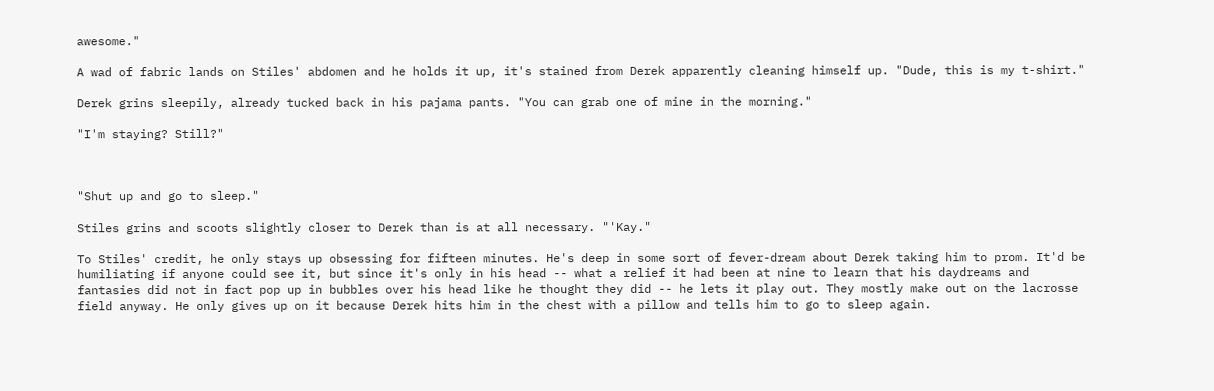awesome."

A wad of fabric lands on Stiles' abdomen and he holds it up, it's stained from Derek apparently cleaning himself up. "Dude, this is my t-shirt."

Derek grins sleepily, already tucked back in his pajama pants. "You can grab one of mine in the morning."

"I'm staying? Still?"



"Shut up and go to sleep."

Stiles grins and scoots slightly closer to Derek than is at all necessary. "'Kay."

To Stiles' credit, he only stays up obsessing for fifteen minutes. He's deep in some sort of fever-dream about Derek taking him to prom. It'd be humiliating if anyone could see it, but since it's only in his head -- what a relief it had been at nine to learn that his daydreams and fantasies did not in fact pop up in bubbles over his head like he thought they did -- he lets it play out. They mostly make out on the lacrosse field anyway. He only gives up on it because Derek hits him in the chest with a pillow and tells him to go to sleep again.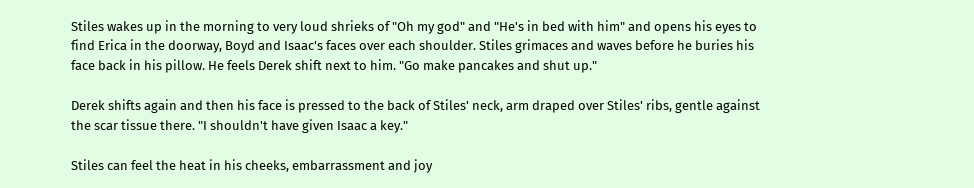Stiles wakes up in the morning to very loud shrieks of "Oh my god" and "He's in bed with him" and opens his eyes to find Erica in the doorway, Boyd and Isaac's faces over each shoulder. Stiles grimaces and waves before he buries his face back in his pillow. He feels Derek shift next to him. "Go make pancakes and shut up."

Derek shifts again and then his face is pressed to the back of Stiles' neck, arm draped over Stiles' ribs, gentle against the scar tissue there. "I shouldn't have given Isaac a key."

Stiles can feel the heat in his cheeks, embarrassment and joy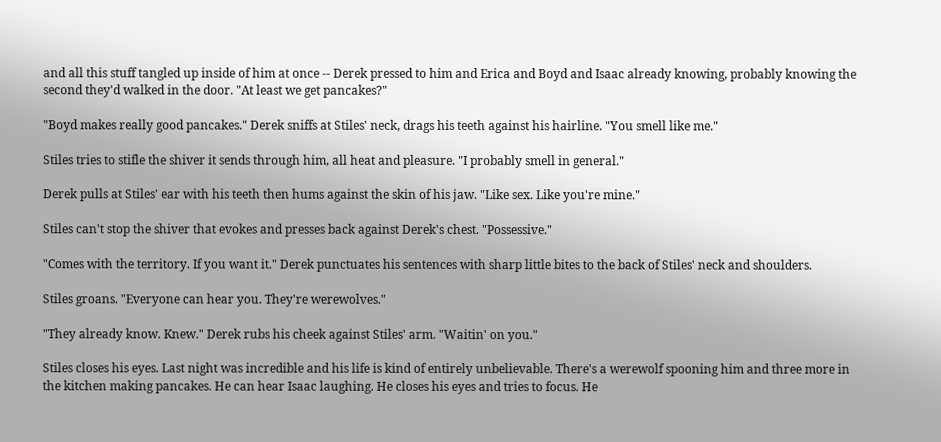and all this stuff tangled up inside of him at once -- Derek pressed to him and Erica and Boyd and Isaac already knowing, probably knowing the second they'd walked in the door. "At least we get pancakes?"

"Boyd makes really good pancakes." Derek sniffs at Stiles' neck, drags his teeth against his hairline. "You smell like me."

Stiles tries to stifle the shiver it sends through him, all heat and pleasure. "I probably smell in general."

Derek pulls at Stiles' ear with his teeth then hums against the skin of his jaw. "Like sex. Like you're mine."

Stiles can't stop the shiver that evokes and presses back against Derek's chest. "Possessive."

"Comes with the territory. If you want it." Derek punctuates his sentences with sharp little bites to the back of Stiles' neck and shoulders.

Stiles groans. "Everyone can hear you. They're werewolves."

"They already know. Knew." Derek rubs his cheek against Stiles' arm. "Waitin' on you."

Stiles closes his eyes. Last night was incredible and his life is kind of entirely unbelievable. There's a werewolf spooning him and three more in the kitchen making pancakes. He can hear Isaac laughing. He closes his eyes and tries to focus. He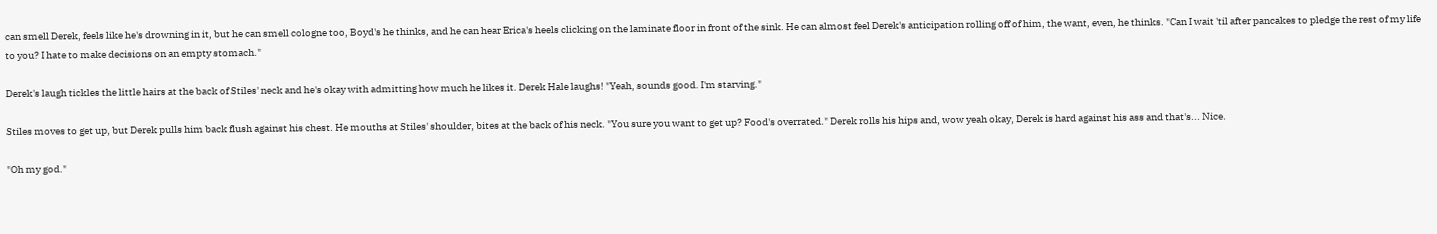can smell Derek, feels like he's drowning in it, but he can smell cologne too, Boyd's he thinks, and he can hear Erica's heels clicking on the laminate floor in front of the sink. He can almost feel Derek's anticipation rolling off of him, the want, even, he thinks. "Can I wait 'til after pancakes to pledge the rest of my life to you? I hate to make decisions on an empty stomach."

Derek's laugh tickles the little hairs at the back of Stiles' neck and he's okay with admitting how much he likes it. Derek Hale laughs! "Yeah, sounds good. I'm starving."

Stiles moves to get up, but Derek pulls him back flush against his chest. He mouths at Stiles' shoulder, bites at the back of his neck. "You sure you want to get up? Food's overrated." Derek rolls his hips and, wow yeah okay, Derek is hard against his ass and that's... Nice.

"Oh my god."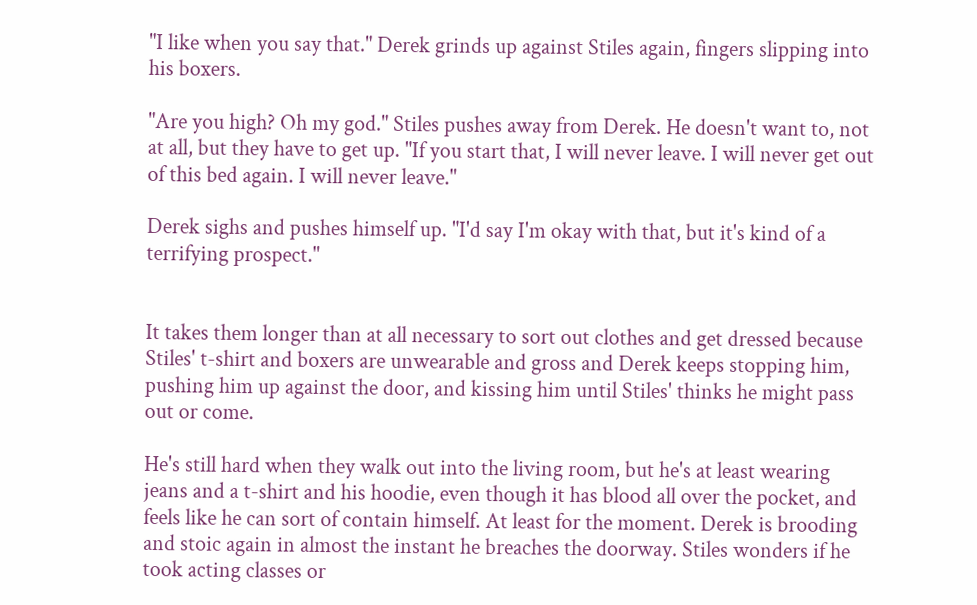"I like when you say that." Derek grinds up against Stiles again, fingers slipping into his boxers.

"Are you high? Oh my god." Stiles pushes away from Derek. He doesn't want to, not at all, but they have to get up. "If you start that, I will never leave. I will never get out of this bed again. I will never leave."

Derek sighs and pushes himself up. "I'd say I'm okay with that, but it's kind of a terrifying prospect."


It takes them longer than at all necessary to sort out clothes and get dressed because Stiles' t-shirt and boxers are unwearable and gross and Derek keeps stopping him, pushing him up against the door, and kissing him until Stiles' thinks he might pass out or come.

He's still hard when they walk out into the living room, but he's at least wearing jeans and a t-shirt and his hoodie, even though it has blood all over the pocket, and feels like he can sort of contain himself. At least for the moment. Derek is brooding and stoic again in almost the instant he breaches the doorway. Stiles wonders if he took acting classes or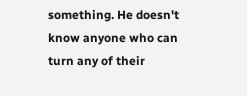something. He doesn't know anyone who can turn any of their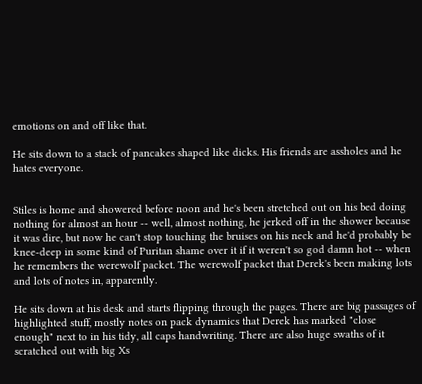emotions on and off like that.

He sits down to a stack of pancakes shaped like dicks. His friends are assholes and he hates everyone.


Stiles is home and showered before noon and he's been stretched out on his bed doing nothing for almost an hour -- well, almost nothing, he jerked off in the shower because it was dire, but now he can't stop touching the bruises on his neck and he'd probably be knee-deep in some kind of Puritan shame over it if it weren't so god damn hot -- when he remembers the werewolf packet. The werewolf packet that Derek's been making lots and lots of notes in, apparently.

He sits down at his desk and starts flipping through the pages. There are big passages of highlighted stuff, mostly notes on pack dynamics that Derek has marked "close enough" next to in his tidy, all caps handwriting. There are also huge swaths of it scratched out with big Xs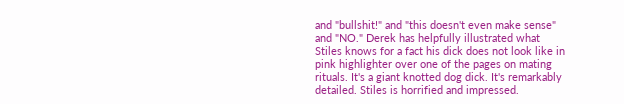and "bullshit!" and "this doesn't even make sense" and "NO." Derek has helpfully illustrated what Stiles knows for a fact his dick does not look like in pink highlighter over one of the pages on mating rituals. It's a giant knotted dog dick. It's remarkably detailed. Stiles is horrified and impressed.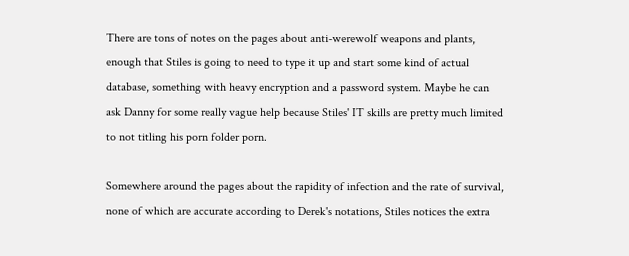There are tons of notes on the pages about anti-werewolf weapons and plants, enough that Stiles is going to need to type it up and start some kind of actual database, something with heavy encryption and a password system. Maybe he can ask Danny for some really vague help because Stiles' IT skills are pretty much limited to not titling his porn folder porn.

Somewhere around the pages about the rapidity of infection and the rate of survival, none of which are accurate according to Derek's notations, Stiles notices the extra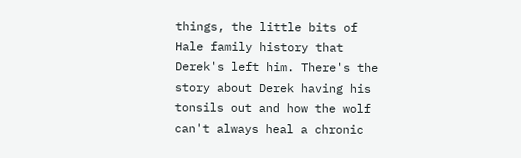things, the little bits of Hale family history that Derek's left him. There's the story about Derek having his tonsils out and how the wolf can't always heal a chronic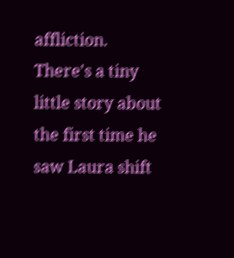affliction. There's a tiny little story about the first time he saw Laura shift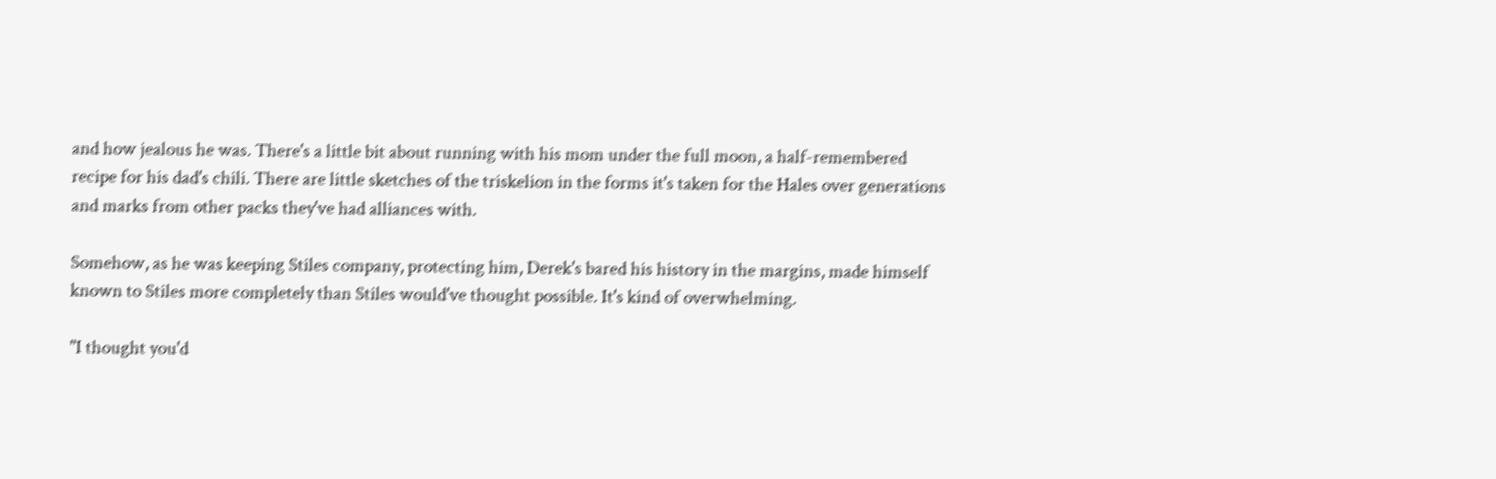and how jealous he was. There's a little bit about running with his mom under the full moon, a half-remembered recipe for his dad's chili. There are little sketches of the triskelion in the forms it's taken for the Hales over generations and marks from other packs they've had alliances with.

Somehow, as he was keeping Stiles company, protecting him, Derek's bared his history in the margins, made himself known to Stiles more completely than Stiles would've thought possible. It's kind of overwhelming.

"I thought you'd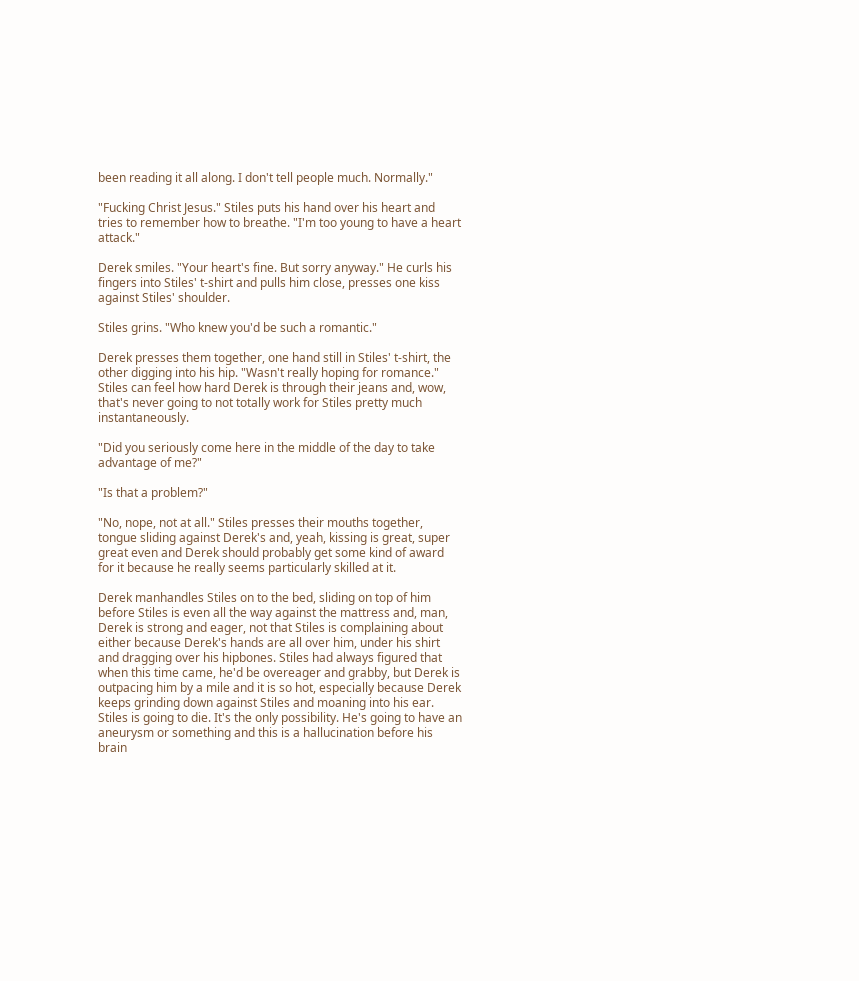been reading it all along. I don't tell people much. Normally."

"Fucking Christ Jesus." Stiles puts his hand over his heart and tries to remember how to breathe. "I'm too young to have a heart attack."

Derek smiles. "Your heart's fine. But sorry anyway." He curls his fingers into Stiles' t-shirt and pulls him close, presses one kiss against Stiles' shoulder.

Stiles grins. "Who knew you'd be such a romantic."

Derek presses them together, one hand still in Stiles' t-shirt, the other digging into his hip. "Wasn't really hoping for romance." Stiles can feel how hard Derek is through their jeans and, wow, that's never going to not totally work for Stiles pretty much instantaneously.

"Did you seriously come here in the middle of the day to take advantage of me?"

"Is that a problem?"

"No, nope, not at all." Stiles presses their mouths together, tongue sliding against Derek's and, yeah, kissing is great, super great even and Derek should probably get some kind of award for it because he really seems particularly skilled at it.

Derek manhandles Stiles on to the bed, sliding on top of him before Stiles is even all the way against the mattress and, man, Derek is strong and eager, not that Stiles is complaining about either because Derek's hands are all over him, under his shirt and dragging over his hipbones. Stiles had always figured that when this time came, he'd be overeager and grabby, but Derek is outpacing him by a mile and it is so hot, especially because Derek keeps grinding down against Stiles and moaning into his ear. Stiles is going to die. It's the only possibility. He's going to have an aneurysm or something and this is a hallucination before his brain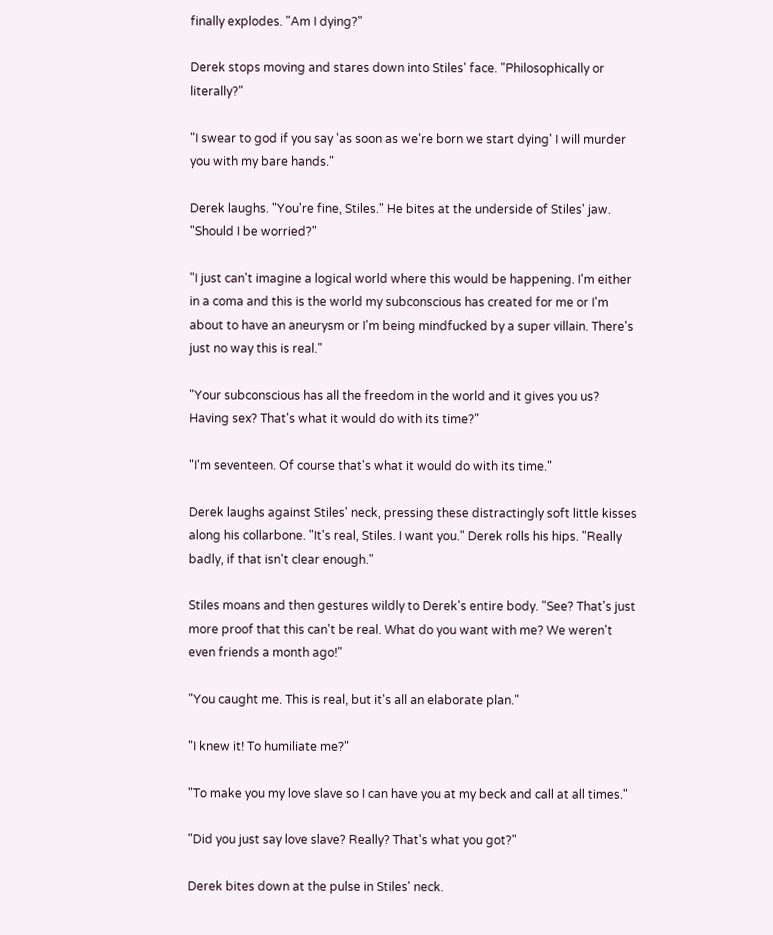finally explodes. "Am I dying?"

Derek stops moving and stares down into Stiles' face. "Philosophically or literally?"

"I swear to god if you say 'as soon as we're born we start dying' I will murder you with my bare hands."

Derek laughs. "You're fine, Stiles." He bites at the underside of Stiles' jaw. "Should I be worried?"

"I just can't imagine a logical world where this would be happening. I'm either in a coma and this is the world my subconscious has created for me or I'm about to have an aneurysm or I'm being mindfucked by a super villain. There's just no way this is real."

"Your subconscious has all the freedom in the world and it gives you us? Having sex? That's what it would do with its time?"

"I'm seventeen. Of course that's what it would do with its time."

Derek laughs against Stiles' neck, pressing these distractingly soft little kisses along his collarbone. "It's real, Stiles. I want you." Derek rolls his hips. "Really badly, if that isn't clear enough."

Stiles moans and then gestures wildly to Derek's entire body. "See? That's just more proof that this can't be real. What do you want with me? We weren't even friends a month ago!"

"You caught me. This is real, but it's all an elaborate plan."

"I knew it! To humiliate me?"

"To make you my love slave so I can have you at my beck and call at all times."

"Did you just say love slave? Really? That's what you got?"

Derek bites down at the pulse in Stiles' neck.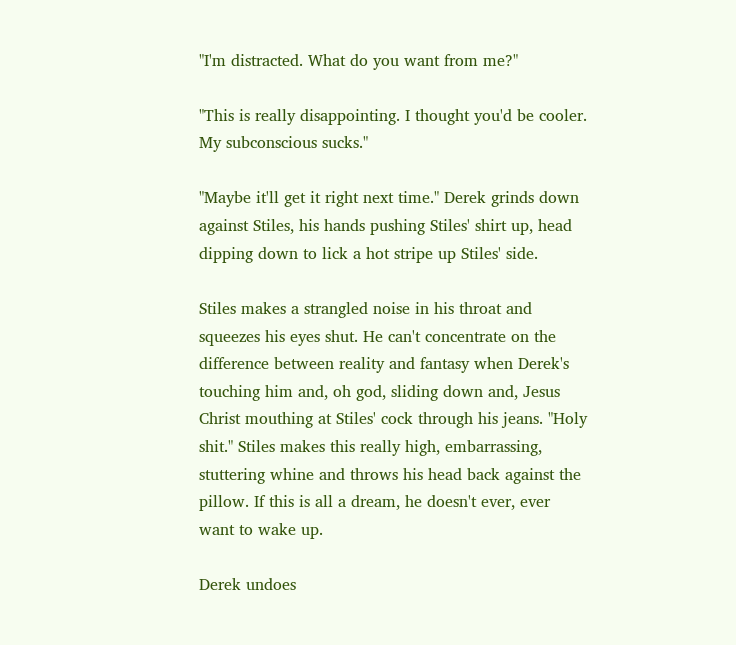"I'm distracted. What do you want from me?"

"This is really disappointing. I thought you'd be cooler. My subconscious sucks."

"Maybe it'll get it right next time." Derek grinds down against Stiles, his hands pushing Stiles' shirt up, head dipping down to lick a hot stripe up Stiles' side.

Stiles makes a strangled noise in his throat and squeezes his eyes shut. He can't concentrate on the difference between reality and fantasy when Derek's touching him and, oh god, sliding down and, Jesus Christ mouthing at Stiles' cock through his jeans. "Holy shit." Stiles makes this really high, embarrassing, stuttering whine and throws his head back against the pillow. If this is all a dream, he doesn't ever, ever want to wake up.

Derek undoes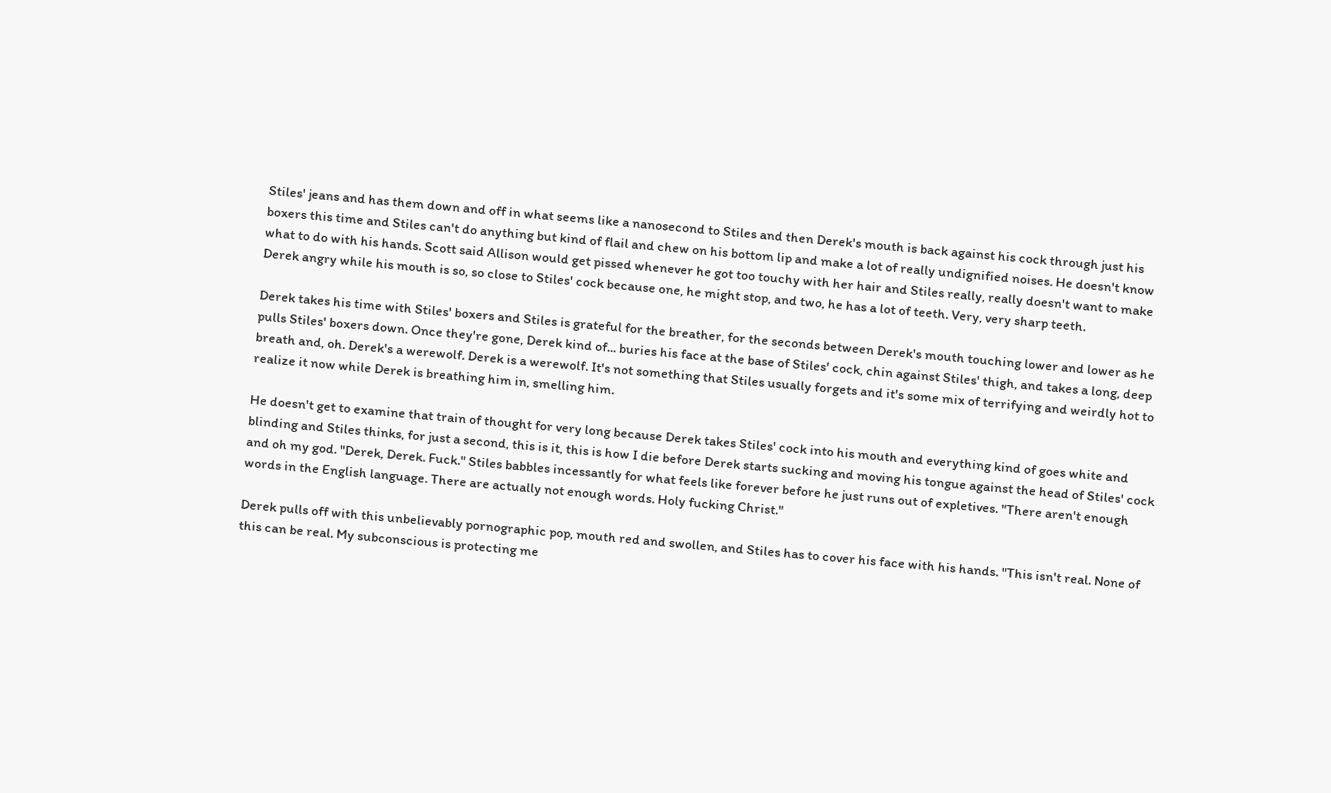Stiles' jeans and has them down and off in what seems like a nanosecond to Stiles and then Derek's mouth is back against his cock through just his boxers this time and Stiles can't do anything but kind of flail and chew on his bottom lip and make a lot of really undignified noises. He doesn't know what to do with his hands. Scott said Allison would get pissed whenever he got too touchy with her hair and Stiles really, really doesn't want to make Derek angry while his mouth is so, so close to Stiles' cock because one, he might stop, and two, he has a lot of teeth. Very, very sharp teeth.

Derek takes his time with Stiles' boxers and Stiles is grateful for the breather, for the seconds between Derek's mouth touching lower and lower as he pulls Stiles' boxers down. Once they're gone, Derek kind of... buries his face at the base of Stiles' cock, chin against Stiles' thigh, and takes a long, deep breath and, oh. Derek's a werewolf. Derek is a werewolf. It's not something that Stiles usually forgets and it's some mix of terrifying and weirdly hot to realize it now while Derek is breathing him in, smelling him.

He doesn't get to examine that train of thought for very long because Derek takes Stiles' cock into his mouth and everything kind of goes white and blinding and Stiles thinks, for just a second, this is it, this is how I die before Derek starts sucking and moving his tongue against the head of Stiles' cock and oh my god. "Derek, Derek. Fuck." Stiles babbles incessantly for what feels like forever before he just runs out of expletives. "There aren't enough words in the English language. There are actually not enough words. Holy fucking Christ."

Derek pulls off with this unbelievably pornographic pop, mouth red and swollen, and Stiles has to cover his face with his hands. "This isn't real. None of this can be real. My subconscious is protecting me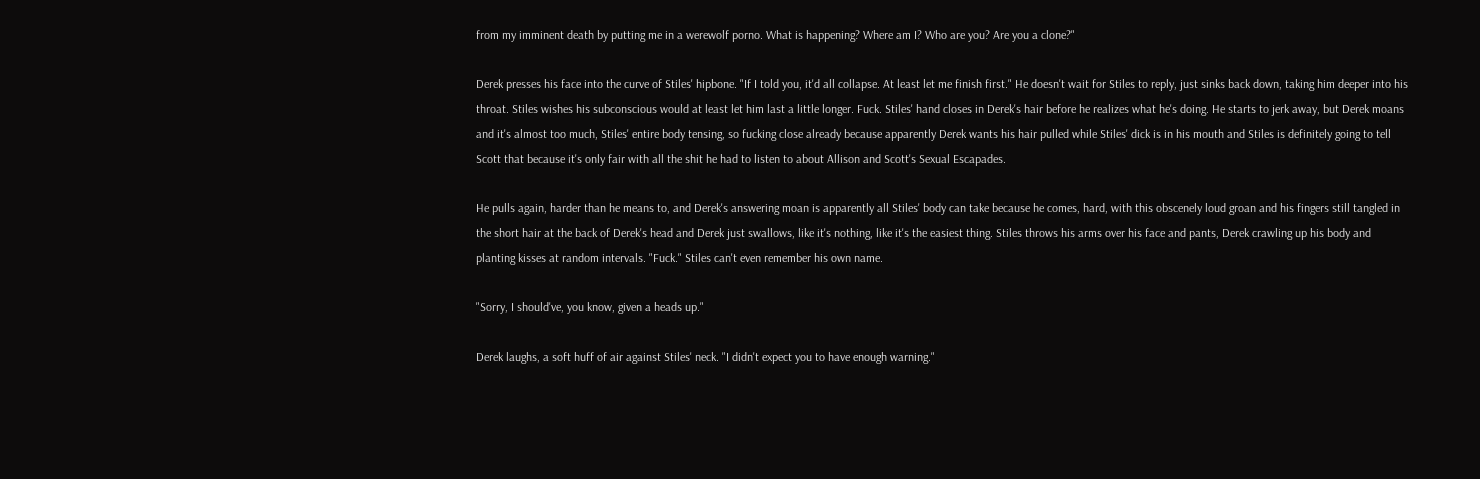from my imminent death by putting me in a werewolf porno. What is happening? Where am I? Who are you? Are you a clone?"

Derek presses his face into the curve of Stiles' hipbone. "If I told you, it'd all collapse. At least let me finish first." He doesn't wait for Stiles to reply, just sinks back down, taking him deeper into his throat. Stiles wishes his subconscious would at least let him last a little longer. Fuck. Stiles' hand closes in Derek's hair before he realizes what he's doing. He starts to jerk away, but Derek moans and it's almost too much, Stiles' entire body tensing, so fucking close already because apparently Derek wants his hair pulled while Stiles' dick is in his mouth and Stiles is definitely going to tell Scott that because it's only fair with all the shit he had to listen to about Allison and Scott's Sexual Escapades.

He pulls again, harder than he means to, and Derek's answering moan is apparently all Stiles' body can take because he comes, hard, with this obscenely loud groan and his fingers still tangled in the short hair at the back of Derek's head and Derek just swallows, like it's nothing, like it's the easiest thing. Stiles throws his arms over his face and pants, Derek crawling up his body and planting kisses at random intervals. "Fuck." Stiles can't even remember his own name.

"Sorry, I should've, you know, given a heads up."

Derek laughs, a soft huff of air against Stiles' neck. "I didn't expect you to have enough warning."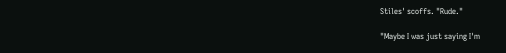Stiles' scoffs. "Rude."

"Maybe I was just saying I'm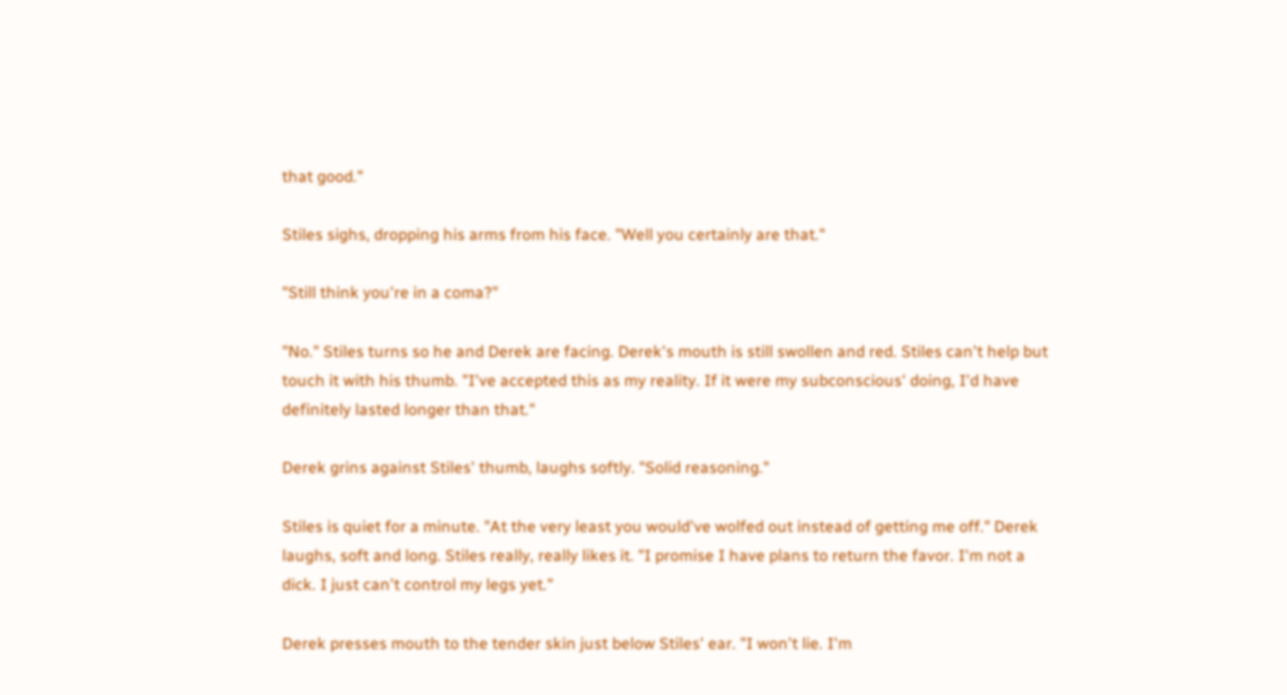that good."

Stiles sighs, dropping his arms from his face. "Well you certainly are that."

"Still think you're in a coma?"

"No." Stiles turns so he and Derek are facing. Derek's mouth is still swollen and red. Stiles can't help but touch it with his thumb. "I've accepted this as my reality. If it were my subconscious' doing, I'd have definitely lasted longer than that."

Derek grins against Stiles' thumb, laughs softly. "Solid reasoning."

Stiles is quiet for a minute. "At the very least you would've wolfed out instead of getting me off." Derek laughs, soft and long. Stiles really, really likes it. "I promise I have plans to return the favor. I'm not a dick. I just can't control my legs yet."

Derek presses mouth to the tender skin just below Stiles' ear. "I won't lie. I'm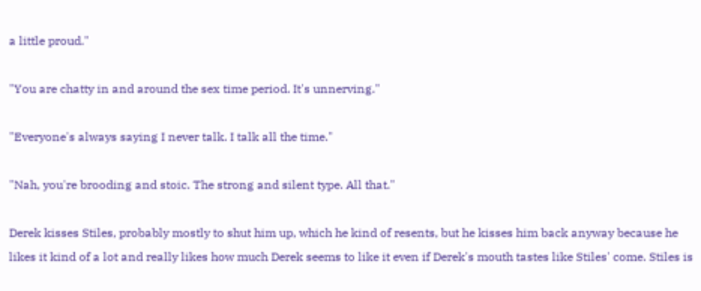a little proud."

"You are chatty in and around the sex time period. It's unnerving."

"Everyone's always saying I never talk. I talk all the time."

"Nah, you're brooding and stoic. The strong and silent type. All that."

Derek kisses Stiles, probably mostly to shut him up, which he kind of resents, but he kisses him back anyway because he likes it kind of a lot and really likes how much Derek seems to like it even if Derek's mouth tastes like Stiles' come. Stiles is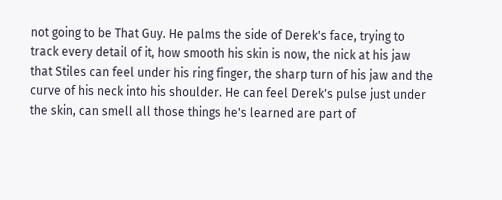not going to be That Guy. He palms the side of Derek's face, trying to track every detail of it, how smooth his skin is now, the nick at his jaw that Stiles can feel under his ring finger, the sharp turn of his jaw and the curve of his neck into his shoulder. He can feel Derek's pulse just under the skin, can smell all those things he's learned are part of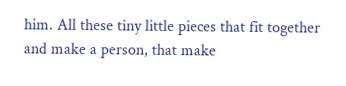him. All these tiny little pieces that fit together and make a person, that make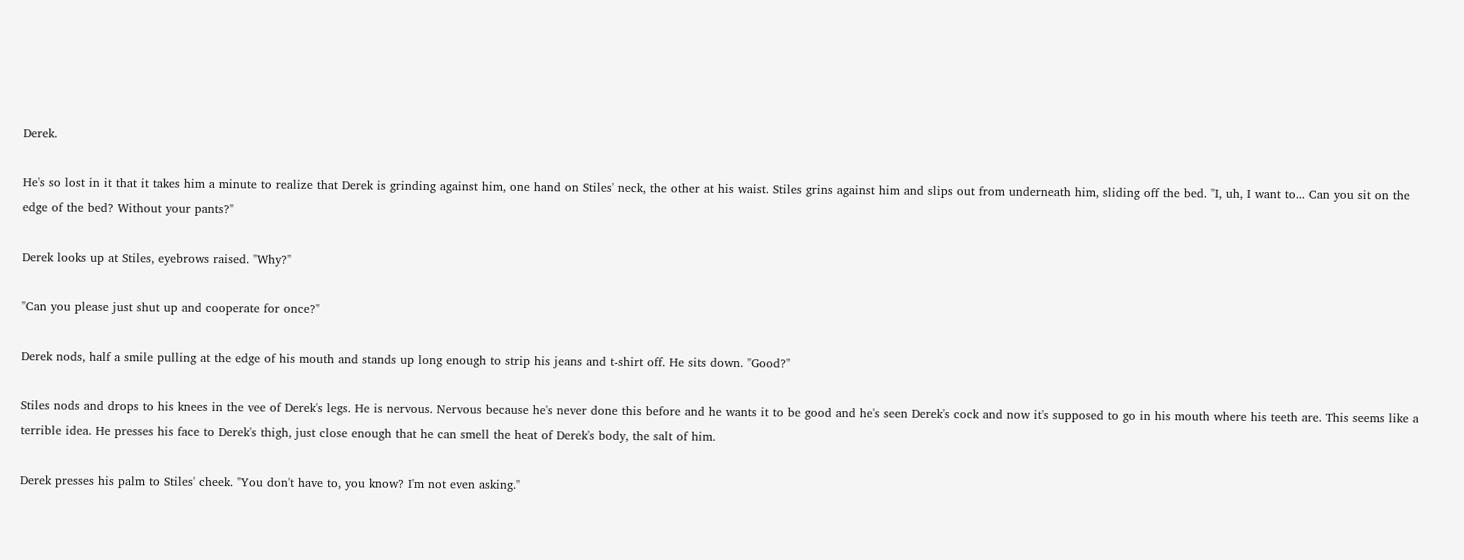Derek.

He's so lost in it that it takes him a minute to realize that Derek is grinding against him, one hand on Stiles' neck, the other at his waist. Stiles grins against him and slips out from underneath him, sliding off the bed. "I, uh, I want to... Can you sit on the edge of the bed? Without your pants?"

Derek looks up at Stiles, eyebrows raised. "Why?"

"Can you please just shut up and cooperate for once?"

Derek nods, half a smile pulling at the edge of his mouth and stands up long enough to strip his jeans and t-shirt off. He sits down. "Good?"

Stiles nods and drops to his knees in the vee of Derek's legs. He is nervous. Nervous because he's never done this before and he wants it to be good and he's seen Derek's cock and now it's supposed to go in his mouth where his teeth are. This seems like a terrible idea. He presses his face to Derek's thigh, just close enough that he can smell the heat of Derek's body, the salt of him.

Derek presses his palm to Stiles' cheek. "You don't have to, you know? I'm not even asking."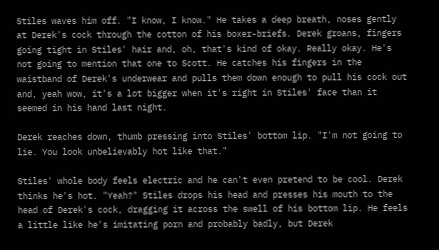Stiles waves him off. "I know, I know." He takes a deep breath, noses gently at Derek's cock through the cotton of his boxer-briefs. Derek groans, fingers going tight in Stiles' hair and, oh, that's kind of okay. Really okay. He's not going to mention that one to Scott. He catches his fingers in the waistband of Derek's underwear and pulls them down enough to pull his cock out and, yeah wow, it's a lot bigger when it's right in Stiles' face than it seemed in his hand last night.

Derek reaches down, thumb pressing into Stiles' bottom lip. "I'm not going to lie. You look unbelievably hot like that."

Stiles' whole body feels electric and he can't even pretend to be cool. Derek thinks he's hot. "Yeah?" Stiles drops his head and presses his mouth to the head of Derek's cock, dragging it across the swell of his bottom lip. He feels a little like he's imitating porn and probably badly, but Derek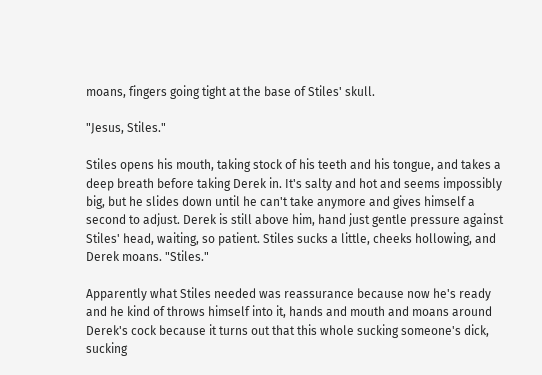moans, fingers going tight at the base of Stiles' skull.

"Jesus, Stiles."

Stiles opens his mouth, taking stock of his teeth and his tongue, and takes a deep breath before taking Derek in. It's salty and hot and seems impossibly big, but he slides down until he can't take anymore and gives himself a second to adjust. Derek is still above him, hand just gentle pressure against Stiles' head, waiting, so patient. Stiles sucks a little, cheeks hollowing, and Derek moans. "Stiles."

Apparently what Stiles needed was reassurance because now he's ready and he kind of throws himself into it, hands and mouth and moans around Derek's cock because it turns out that this whole sucking someone's dick, sucking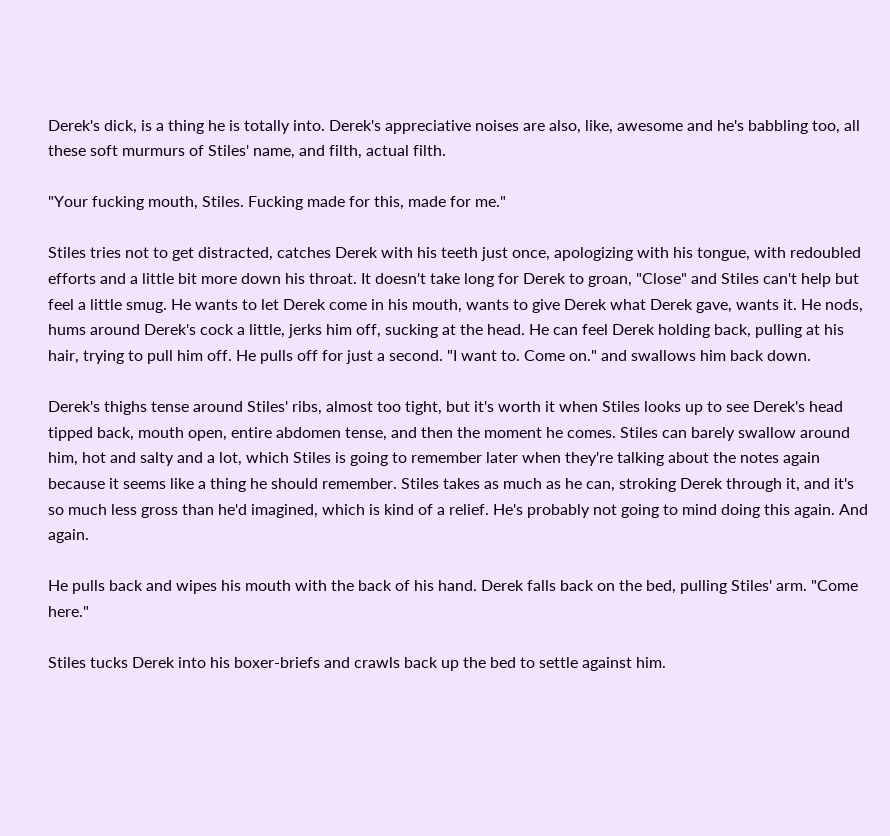Derek's dick, is a thing he is totally into. Derek's appreciative noises are also, like, awesome and he's babbling too, all these soft murmurs of Stiles' name, and filth, actual filth.

"Your fucking mouth, Stiles. Fucking made for this, made for me."

Stiles tries not to get distracted, catches Derek with his teeth just once, apologizing with his tongue, with redoubled efforts and a little bit more down his throat. It doesn't take long for Derek to groan, "Close" and Stiles can't help but feel a little smug. He wants to let Derek come in his mouth, wants to give Derek what Derek gave, wants it. He nods, hums around Derek's cock a little, jerks him off, sucking at the head. He can feel Derek holding back, pulling at his hair, trying to pull him off. He pulls off for just a second. "I want to. Come on." and swallows him back down.

Derek's thighs tense around Stiles' ribs, almost too tight, but it's worth it when Stiles looks up to see Derek's head tipped back, mouth open, entire abdomen tense, and then the moment he comes. Stiles can barely swallow around him, hot and salty and a lot, which Stiles is going to remember later when they're talking about the notes again because it seems like a thing he should remember. Stiles takes as much as he can, stroking Derek through it, and it's so much less gross than he'd imagined, which is kind of a relief. He's probably not going to mind doing this again. And again.

He pulls back and wipes his mouth with the back of his hand. Derek falls back on the bed, pulling Stiles' arm. "Come here."

Stiles tucks Derek into his boxer-briefs and crawls back up the bed to settle against him.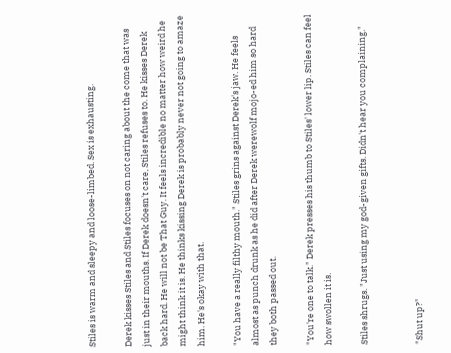Stiles is warm and sleepy and loose-limbed. Sex is exhausting.

Derek kisses Stiles and Stiles focuses on not caring about the come that was just in their mouths. If Derek doesn't care, Stiles refuses to. He kisses Derek back hard. He will not be That Guy. It feels incredible no matter how weird he might think it is. He thinks kissing Derek is probably never not going to amaze him. He's okay with that.

"You have a really filthy mouth." Stiles grins against Derek's jaw. He feels almost as punch drunk as he did after Derek werewolf mojo-ed him so hard they both passed out.

"You're one to talk." Derek presses his thumb to Stiles' lower lip. Stiles can feel how swollen it is.

Stiles shrugs. "Just using my god-given gifts. Didn't hear you complaining."


"Shut up?"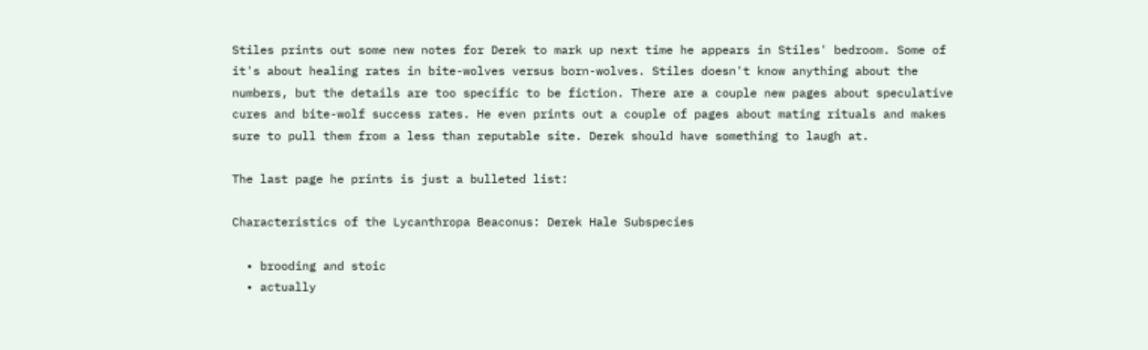Stiles prints out some new notes for Derek to mark up next time he appears in Stiles' bedroom. Some of it's about healing rates in bite-wolves versus born-wolves. Stiles doesn't know anything about the numbers, but the details are too specific to be fiction. There are a couple new pages about speculative cures and bite-wolf success rates. He even prints out a couple of pages about mating rituals and makes sure to pull them from a less than reputable site. Derek should have something to laugh at.

The last page he prints is just a bulleted list:

Characteristics of the Lycanthropa Beaconus: Derek Hale Subspecies

  • brooding and stoic
  • actually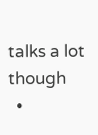talks a lot though
  •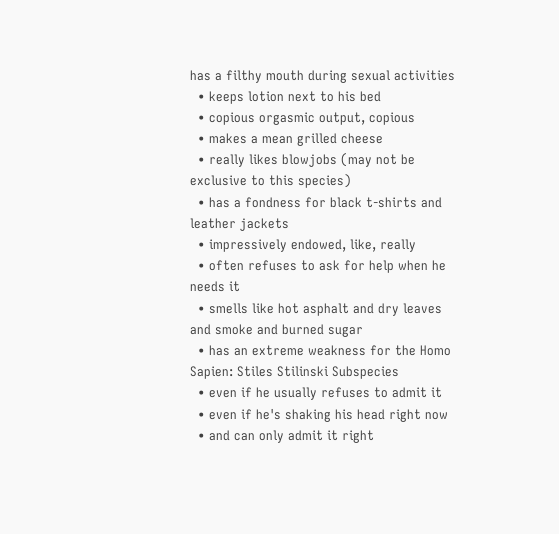has a filthy mouth during sexual activities
  • keeps lotion next to his bed
  • copious orgasmic output, copious
  • makes a mean grilled cheese
  • really likes blowjobs (may not be exclusive to this species)
  • has a fondness for black t-shirts and leather jackets
  • impressively endowed, like, really
  • often refuses to ask for help when he needs it
  • smells like hot asphalt and dry leaves and smoke and burned sugar
  • has an extreme weakness for the Homo Sapien: Stiles Stilinski Subspecies
  • even if he usually refuses to admit it
  • even if he's shaking his head right now
  • and can only admit it right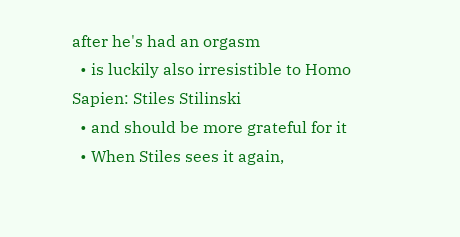after he's had an orgasm
  • is luckily also irresistible to Homo Sapien: Stiles Stilinski
  • and should be more grateful for it
  • When Stiles sees it again,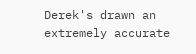Derek's drawn an extremely accurate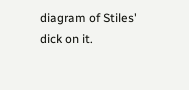diagram of Stiles' dick on it.